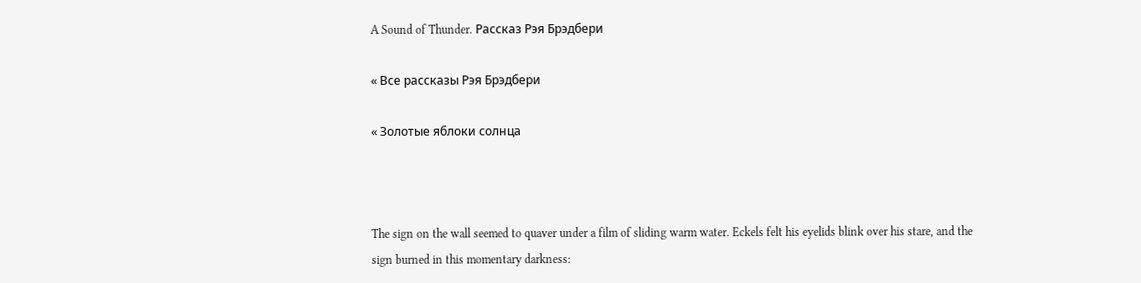A Sound of Thunder. Рассказ Рэя Брэдбери

« Все рассказы Рэя Брэдбери

« Золотые яблоки солнца



The sign on the wall seemed to quaver under a film of sliding warm water. Eckels felt his eyelids blink over his stare, and the sign burned in this momentary darkness: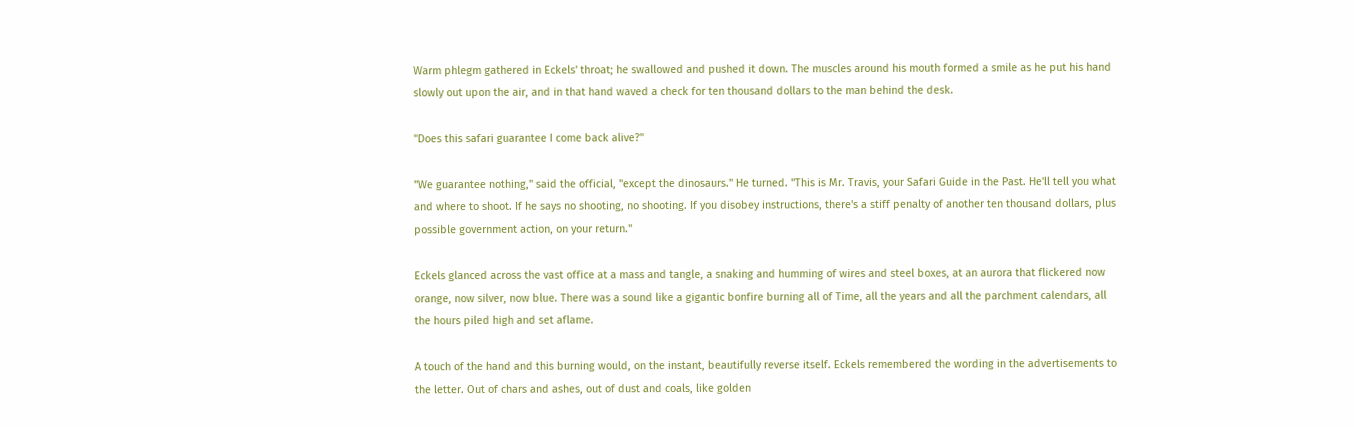Warm phlegm gathered in Eckels' throat; he swallowed and pushed it down. The muscles around his mouth formed a smile as he put his hand slowly out upon the air, and in that hand waved a check for ten thousand dollars to the man behind the desk.

"Does this safari guarantee I come back alive?"

"We guarantee nothing," said the official, "except the dinosaurs." He turned. "This is Mr. Travis, your Safari Guide in the Past. He'll tell you what and where to shoot. If he says no shooting, no shooting. If you disobey instructions, there's a stiff penalty of another ten thousand dollars, plus possible government action, on your return."

Eckels glanced across the vast office at a mass and tangle, a snaking and humming of wires and steel boxes, at an aurora that flickered now orange, now silver, now blue. There was a sound like a gigantic bonfire burning all of Time, all the years and all the parchment calendars, all the hours piled high and set aflame.

A touch of the hand and this burning would, on the instant, beautifully reverse itself. Eckels remembered the wording in the advertisements to the letter. Out of chars and ashes, out of dust and coals, like golden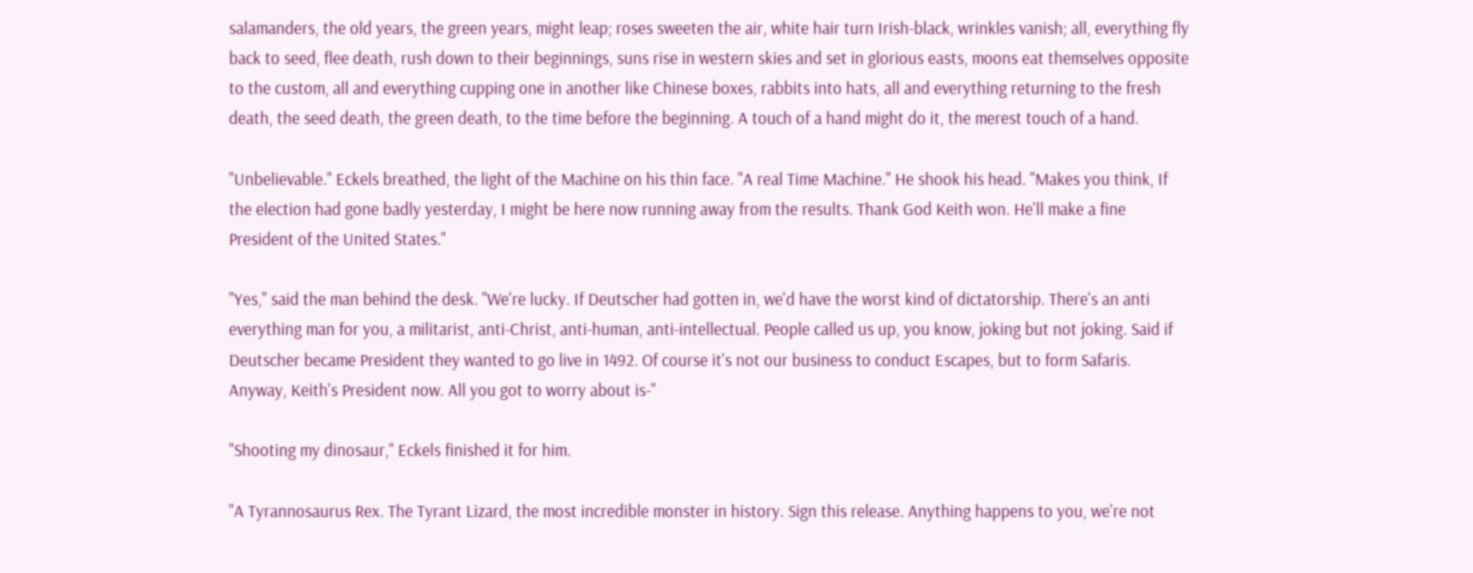salamanders, the old years, the green years, might leap; roses sweeten the air, white hair turn Irish-black, wrinkles vanish; all, everything fly back to seed, flee death, rush down to their beginnings, suns rise in western skies and set in glorious easts, moons eat themselves opposite to the custom, all and everything cupping one in another like Chinese boxes, rabbits into hats, all and everything returning to the fresh death, the seed death, the green death, to the time before the beginning. A touch of a hand might do it, the merest touch of a hand.

"Unbelievable." Eckels breathed, the light of the Machine on his thin face. "A real Time Machine." He shook his head. "Makes you think, If the election had gone badly yesterday, I might be here now running away from the results. Thank God Keith won. He'll make a fine President of the United States."

"Yes," said the man behind the desk. "We're lucky. If Deutscher had gotten in, we'd have the worst kind of dictatorship. There's an anti everything man for you, a militarist, anti-Christ, anti-human, anti-intellectual. People called us up, you know, joking but not joking. Said if Deutscher became President they wanted to go live in 1492. Of course it's not our business to conduct Escapes, but to form Safaris. Anyway, Keith's President now. All you got to worry about is-"

"Shooting my dinosaur," Eckels finished it for him.

"A Tyrannosaurus Rex. The Tyrant Lizard, the most incredible monster in history. Sign this release. Anything happens to you, we're not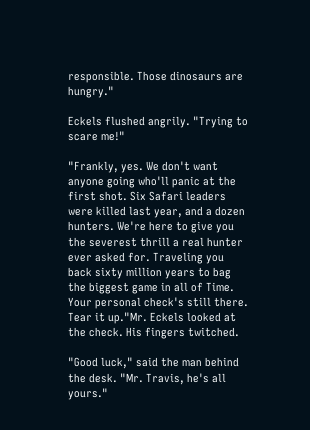responsible. Those dinosaurs are hungry."

Eckels flushed angrily. "Trying to scare me!"

"Frankly, yes. We don't want anyone going who'll panic at the first shot. Six Safari leaders were killed last year, and a dozen hunters. We're here to give you the severest thrill a real hunter ever asked for. Traveling you back sixty million years to bag the biggest game in all of Time. Your personal check's still there. Tear it up."Mr. Eckels looked at the check. His fingers twitched.

"Good luck," said the man behind the desk. "Mr. Travis, he's all yours."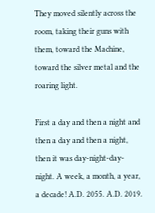They moved silently across the room, taking their guns with them, toward the Machine, toward the silver metal and the roaring light.

First a day and then a night and then a day and then a night, then it was day-night-day-night. A week, a month, a year, a decade! A.D. 2055. A.D. 2019.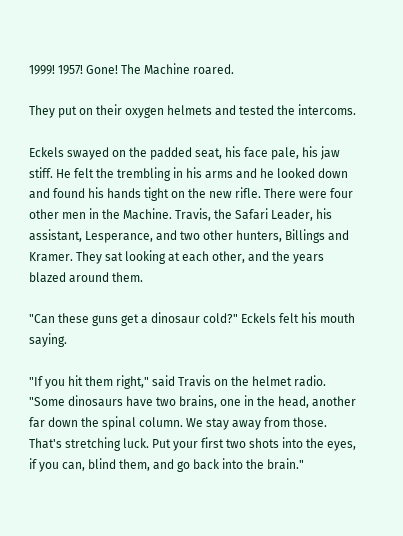1999! 1957! Gone! The Machine roared.

They put on their oxygen helmets and tested the intercoms.

Eckels swayed on the padded seat, his face pale, his jaw stiff. He felt the trembling in his arms and he looked down and found his hands tight on the new rifle. There were four other men in the Machine. Travis, the Safari Leader, his assistant, Lesperance, and two other hunters, Billings and Kramer. They sat looking at each other, and the years blazed around them.

"Can these guns get a dinosaur cold?" Eckels felt his mouth saying.

"If you hit them right," said Travis on the helmet radio. "Some dinosaurs have two brains, one in the head, another far down the spinal column. We stay away from those. That's stretching luck. Put your first two shots into the eyes, if you can, blind them, and go back into the brain."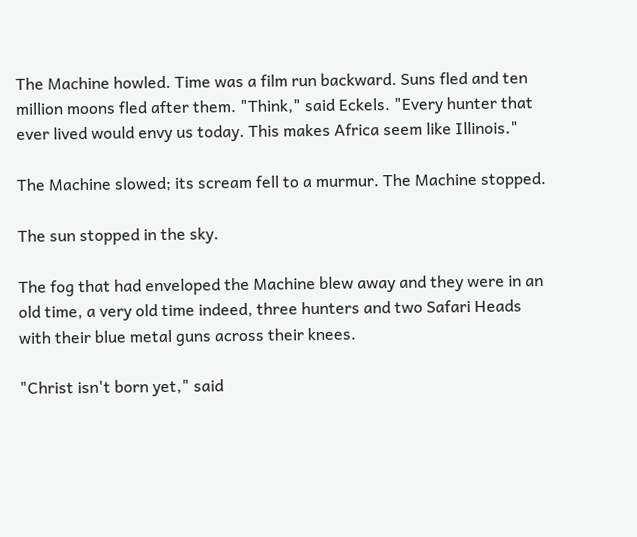The Machine howled. Time was a film run backward. Suns fled and ten million moons fled after them. "Think," said Eckels. "Every hunter that ever lived would envy us today. This makes Africa seem like Illinois."

The Machine slowed; its scream fell to a murmur. The Machine stopped.

The sun stopped in the sky.

The fog that had enveloped the Machine blew away and they were in an old time, a very old time indeed, three hunters and two Safari Heads with their blue metal guns across their knees.

"Christ isn't born yet," said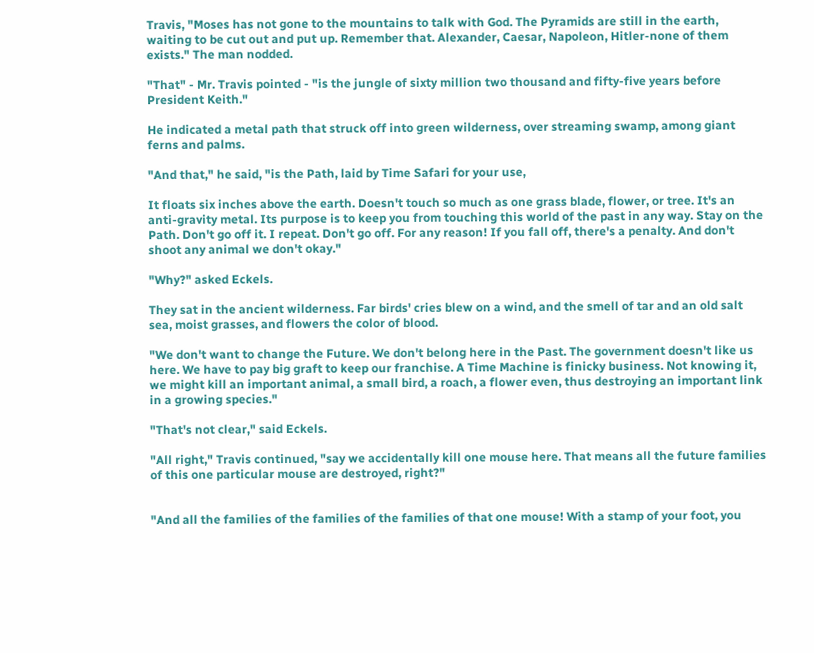Travis, "Moses has not gone to the mountains to talk with God. The Pyramids are still in the earth, waiting to be cut out and put up. Remember that. Alexander, Caesar, Napoleon, Hitler-none of them exists." The man nodded.

"That" - Mr. Travis pointed - "is the jungle of sixty million two thousand and fifty-five years before President Keith."

He indicated a metal path that struck off into green wilderness, over streaming swamp, among giant ferns and palms.

"And that," he said, "is the Path, laid by Time Safari for your use,

It floats six inches above the earth. Doesn't touch so much as one grass blade, flower, or tree. It's an anti-gravity metal. Its purpose is to keep you from touching this world of the past in any way. Stay on the Path. Don't go off it. I repeat. Don't go off. For any reason! If you fall off, there's a penalty. And don't shoot any animal we don't okay."

"Why?" asked Eckels.

They sat in the ancient wilderness. Far birds' cries blew on a wind, and the smell of tar and an old salt sea, moist grasses, and flowers the color of blood.

"We don't want to change the Future. We don't belong here in the Past. The government doesn't like us here. We have to pay big graft to keep our franchise. A Time Machine is finicky business. Not knowing it, we might kill an important animal, a small bird, a roach, a flower even, thus destroying an important link in a growing species."

"That's not clear," said Eckels.

"All right," Travis continued, "say we accidentally kill one mouse here. That means all the future families of this one particular mouse are destroyed, right?"


"And all the families of the families of the families of that one mouse! With a stamp of your foot, you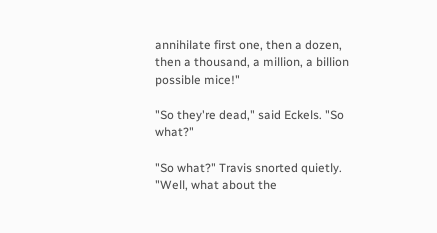annihilate first one, then a dozen, then a thousand, a million, a billion possible mice!"

"So they're dead," said Eckels. "So what?"

"So what?" Travis snorted quietly. "Well, what about the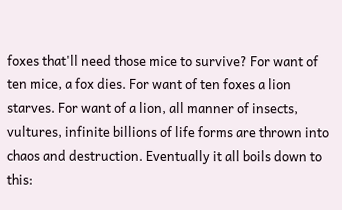foxes that'll need those mice to survive? For want of ten mice, a fox dies. For want of ten foxes a lion starves. For want of a lion, all manner of insects, vultures, infinite billions of life forms are thrown into chaos and destruction. Eventually it all boils down to this: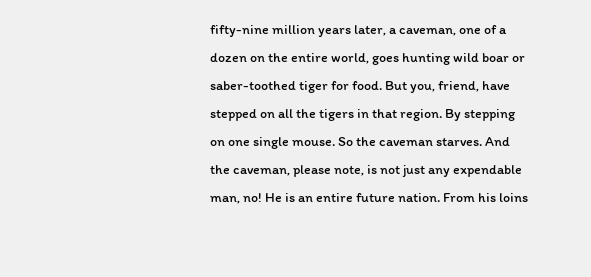fifty-nine million years later, a caveman, one of a dozen on the entire world, goes hunting wild boar or saber-toothed tiger for food. But you, friend, have stepped on all the tigers in that region. By stepping on one single mouse. So the caveman starves. And the caveman, please note, is not just any expendable man, no! He is an entire future nation. From his loins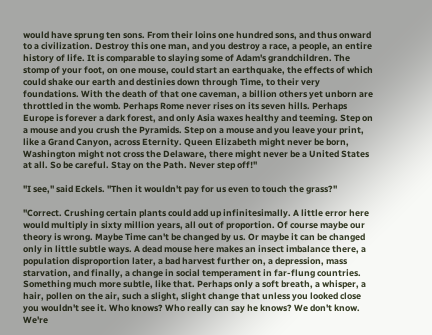would have sprung ten sons. From their loins one hundred sons, and thus onward to a civilization. Destroy this one man, and you destroy a race, a people, an entire history of life. It is comparable to slaying some of Adam's grandchildren. The stomp of your foot, on one mouse, could start an earthquake, the effects of which could shake our earth and destinies down through Time, to their very foundations. With the death of that one caveman, a billion others yet unborn are throttled in the womb. Perhaps Rome never rises on its seven hills. Perhaps Europe is forever a dark forest, and only Asia waxes healthy and teeming. Step on a mouse and you crush the Pyramids. Step on a mouse and you leave your print, like a Grand Canyon, across Eternity. Queen Elizabeth might never be born, Washington might not cross the Delaware, there might never be a United States at all. So be careful. Stay on the Path. Never step off!"

"I see," said Eckels. "Then it wouldn't pay for us even to touch the grass?"

"Correct. Crushing certain plants could add up infinitesimally. A little error here would multiply in sixty million years, all out of proportion. Of course maybe our theory is wrong. Maybe Time can't be changed by us. Or maybe it can be changed only in little subtle ways. A dead mouse here makes an insect imbalance there, a population disproportion later, a bad harvest further on, a depression, mass starvation, and finally, a change in social temperament in far-flung countries. Something much more subtle, like that. Perhaps only a soft breath, a whisper, a hair, pollen on the air, such a slight, slight change that unless you looked close you wouldn't see it. Who knows? Who really can say he knows? We don't know. We're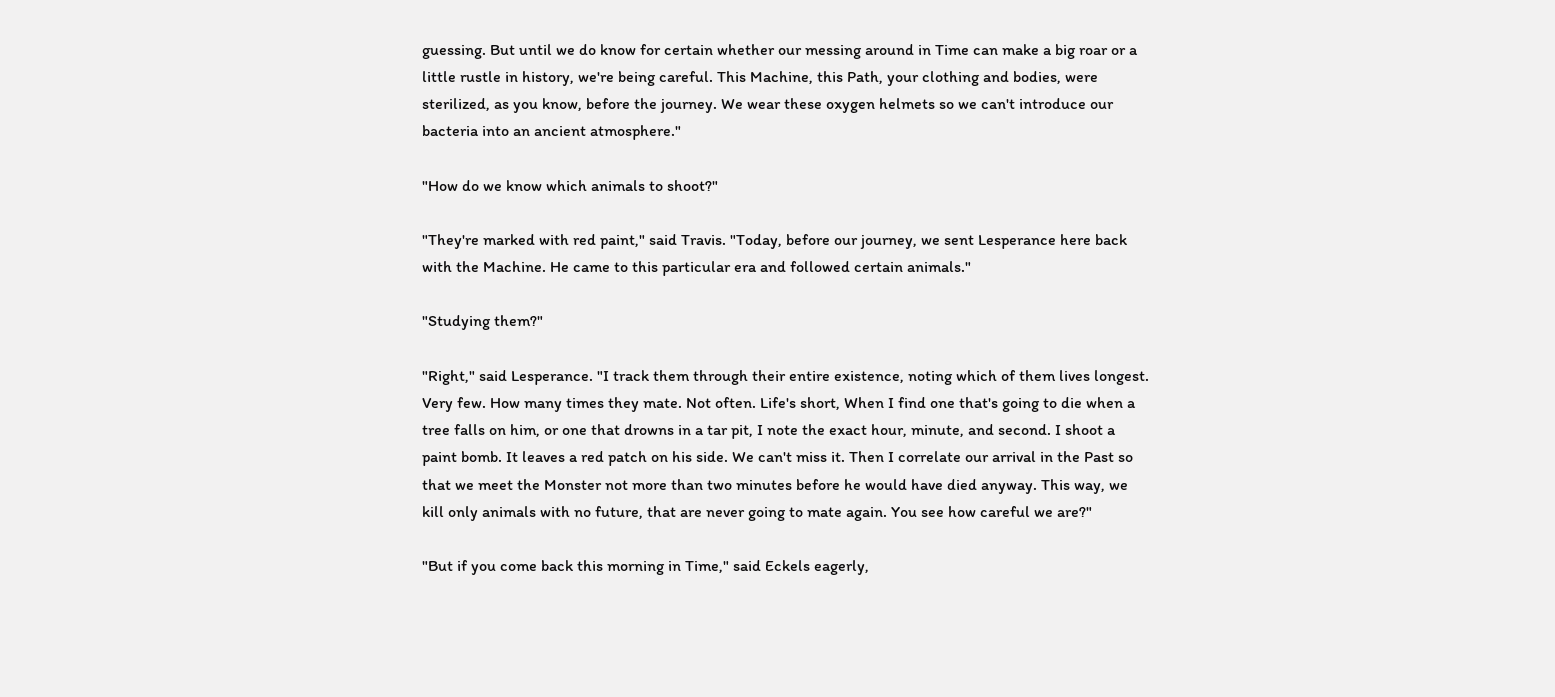guessing. But until we do know for certain whether our messing around in Time can make a big roar or a little rustle in history, we're being careful. This Machine, this Path, your clothing and bodies, were sterilized, as you know, before the journey. We wear these oxygen helmets so we can't introduce our bacteria into an ancient atmosphere."

"How do we know which animals to shoot?"

"They're marked with red paint," said Travis. "Today, before our journey, we sent Lesperance here back with the Machine. He came to this particular era and followed certain animals."

"Studying them?"

"Right," said Lesperance. "I track them through their entire existence, noting which of them lives longest. Very few. How many times they mate. Not often. Life's short, When I find one that's going to die when a tree falls on him, or one that drowns in a tar pit, I note the exact hour, minute, and second. I shoot a paint bomb. It leaves a red patch on his side. We can't miss it. Then I correlate our arrival in the Past so that we meet the Monster not more than two minutes before he would have died anyway. This way, we kill only animals with no future, that are never going to mate again. You see how careful we are?"

"But if you come back this morning in Time," said Eckels eagerly,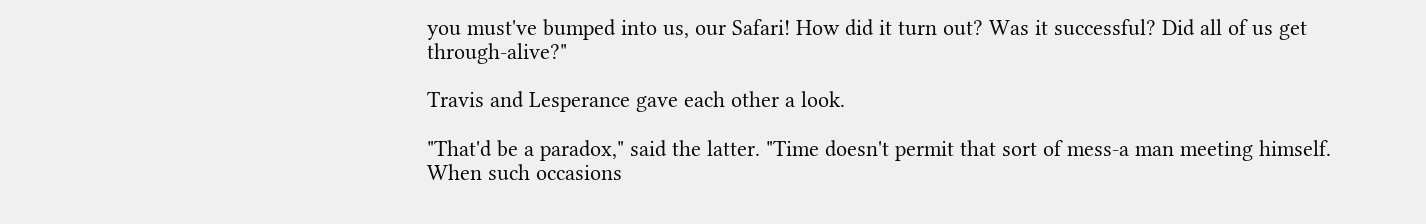you must've bumped into us, our Safari! How did it turn out? Was it successful? Did all of us get through-alive?"

Travis and Lesperance gave each other a look.

"That'd be a paradox," said the latter. "Time doesn't permit that sort of mess-a man meeting himself. When such occasions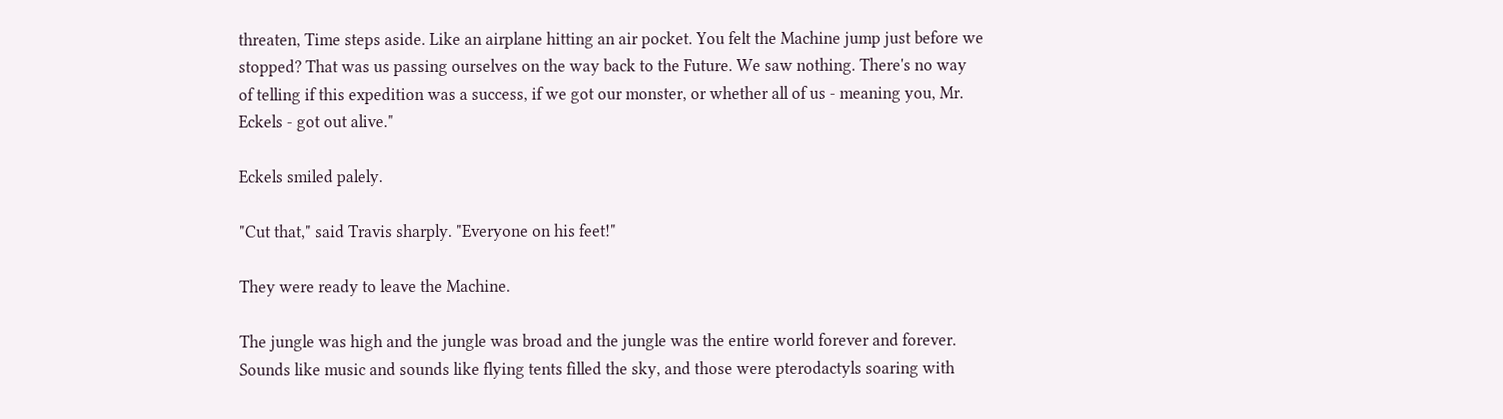threaten, Time steps aside. Like an airplane hitting an air pocket. You felt the Machine jump just before we stopped? That was us passing ourselves on the way back to the Future. We saw nothing. There's no way of telling if this expedition was a success, if we got our monster, or whether all of us - meaning you, Mr. Eckels - got out alive."

Eckels smiled palely.

"Cut that," said Travis sharply. "Everyone on his feet!"

They were ready to leave the Machine.

The jungle was high and the jungle was broad and the jungle was the entire world forever and forever. Sounds like music and sounds like flying tents filled the sky, and those were pterodactyls soaring with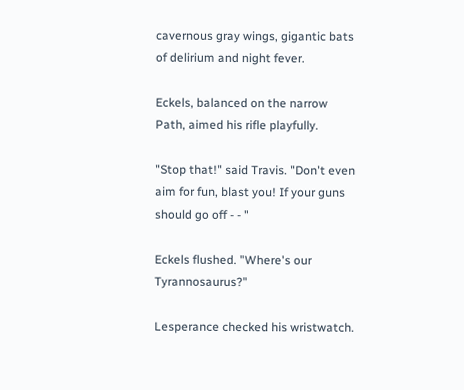cavernous gray wings, gigantic bats of delirium and night fever.

Eckels, balanced on the narrow Path, aimed his rifle playfully.

"Stop that!" said Travis. "Don't even aim for fun, blast you! If your guns should go off - - "

Eckels flushed. "Where's our Tyrannosaurus?"

Lesperance checked his wristwatch.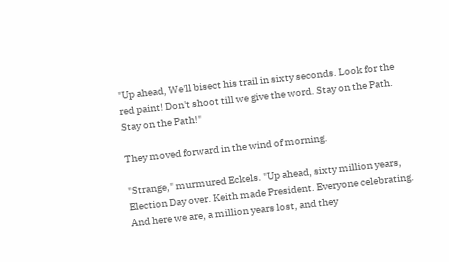"Up ahead, We'll bisect his trail in sixty seconds. Look for the red paint! Don't shoot till we give the word. Stay on the Path. Stay on the Path!"

They moved forward in the wind of morning.

"Strange," murmured Eckels. "Up ahead, sixty million years, Election Day over. Keith made President. Everyone celebrating. And here we are, a million years lost, and they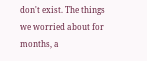don't exist. The things we worried about for months, a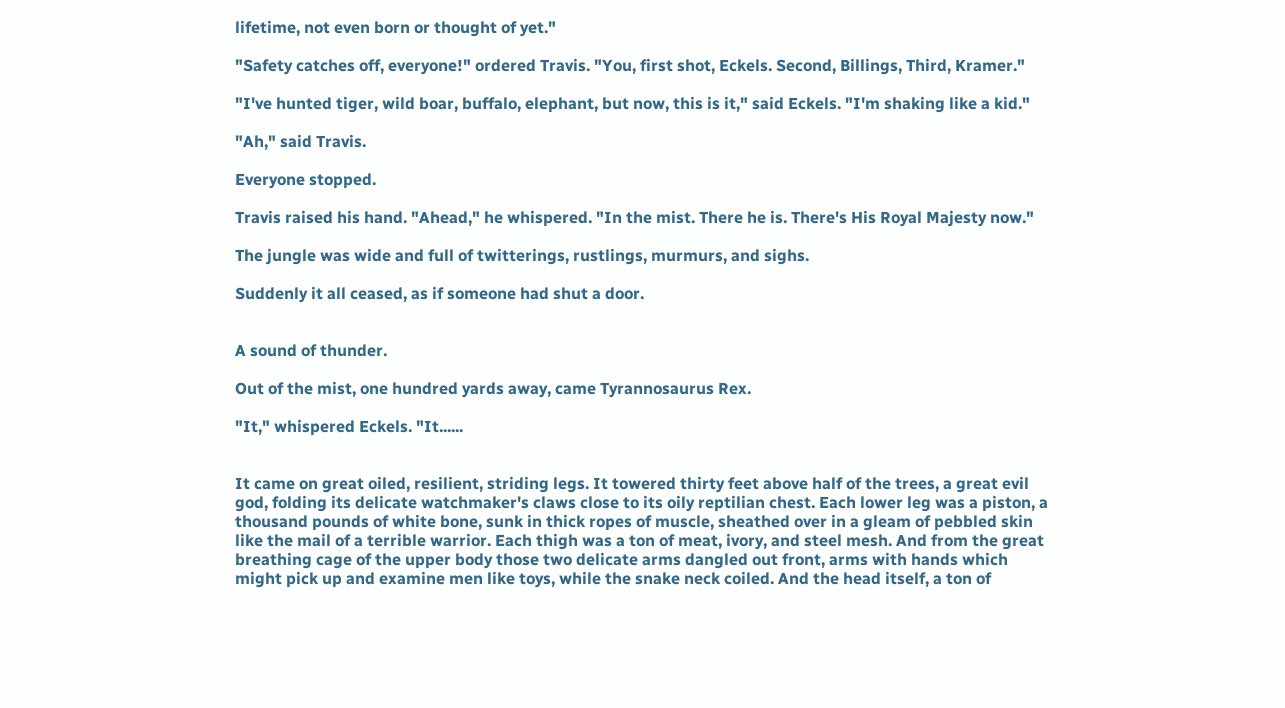lifetime, not even born or thought of yet."

"Safety catches off, everyone!" ordered Travis. "You, first shot, Eckels. Second, Billings, Third, Kramer."

"I've hunted tiger, wild boar, buffalo, elephant, but now, this is it," said Eckels. "I'm shaking like a kid."

"Ah," said Travis.

Everyone stopped.

Travis raised his hand. "Ahead," he whispered. "In the mist. There he is. There's His Royal Majesty now."

The jungle was wide and full of twitterings, rustlings, murmurs, and sighs.

Suddenly it all ceased, as if someone had shut a door.


A sound of thunder.

Out of the mist, one hundred yards away, came Tyrannosaurus Rex.

"It," whispered Eckels. "It......


It came on great oiled, resilient, striding legs. It towered thirty feet above half of the trees, a great evil god, folding its delicate watchmaker's claws close to its oily reptilian chest. Each lower leg was a piston, a thousand pounds of white bone, sunk in thick ropes of muscle, sheathed over in a gleam of pebbled skin like the mail of a terrible warrior. Each thigh was a ton of meat, ivory, and steel mesh. And from the great breathing cage of the upper body those two delicate arms dangled out front, arms with hands which might pick up and examine men like toys, while the snake neck coiled. And the head itself, a ton of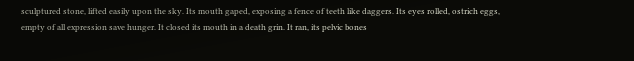sculptured stone, lifted easily upon the sky. Its mouth gaped, exposing a fence of teeth like daggers. Its eyes rolled, ostrich eggs, empty of all expression save hunger. It closed its mouth in a death grin. It ran, its pelvic bones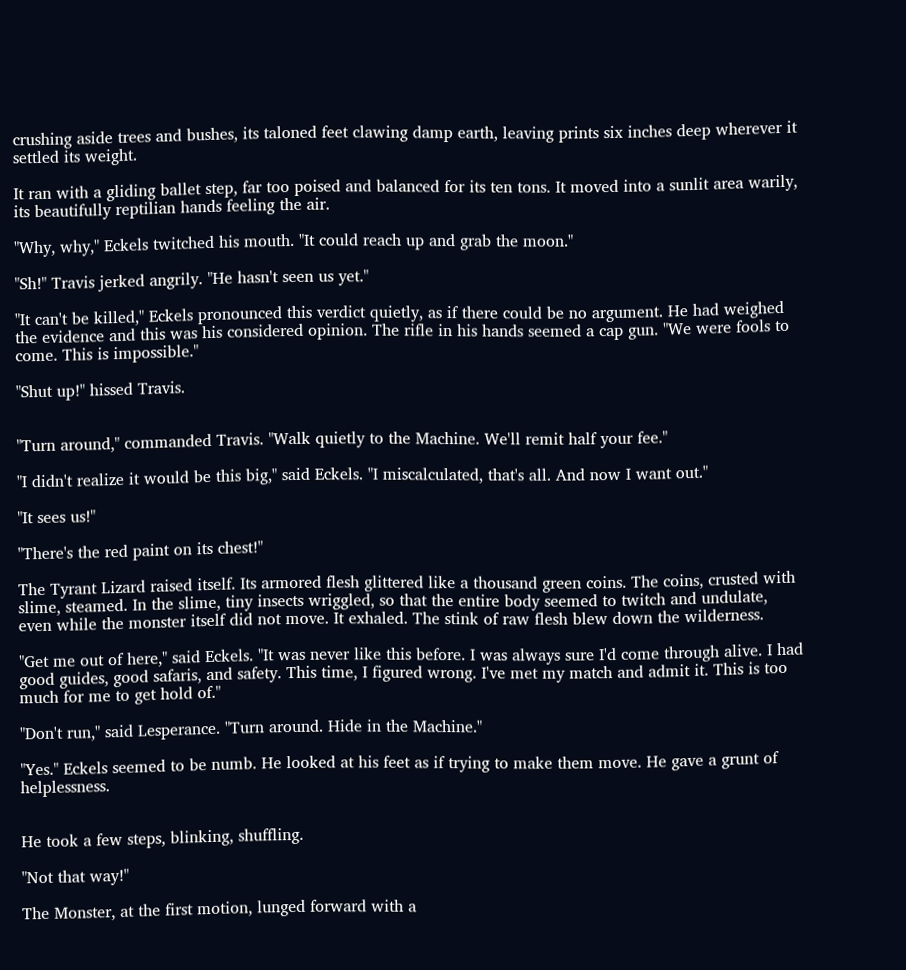crushing aside trees and bushes, its taloned feet clawing damp earth, leaving prints six inches deep wherever it settled its weight.

It ran with a gliding ballet step, far too poised and balanced for its ten tons. It moved into a sunlit area warily, its beautifully reptilian hands feeling the air.

"Why, why," Eckels twitched his mouth. "It could reach up and grab the moon."

"Sh!" Travis jerked angrily. "He hasn't seen us yet."

"It can't be killed," Eckels pronounced this verdict quietly, as if there could be no argument. He had weighed the evidence and this was his considered opinion. The rifle in his hands seemed a cap gun. "We were fools to come. This is impossible."

"Shut up!" hissed Travis.


"Turn around," commanded Travis. "Walk quietly to the Machine. We'll remit half your fee."

"I didn't realize it would be this big," said Eckels. "I miscalculated, that's all. And now I want out."

"It sees us!"

"There's the red paint on its chest!"

The Tyrant Lizard raised itself. Its armored flesh glittered like a thousand green coins. The coins, crusted with slime, steamed. In the slime, tiny insects wriggled, so that the entire body seemed to twitch and undulate, even while the monster itself did not move. It exhaled. The stink of raw flesh blew down the wilderness.

"Get me out of here," said Eckels. "It was never like this before. I was always sure I'd come through alive. I had good guides, good safaris, and safety. This time, I figured wrong. I've met my match and admit it. This is too much for me to get hold of."

"Don't run," said Lesperance. "Turn around. Hide in the Machine."

"Yes." Eckels seemed to be numb. He looked at his feet as if trying to make them move. He gave a grunt of helplessness.


He took a few steps, blinking, shuffling.

"Not that way!"

The Monster, at the first motion, lunged forward with a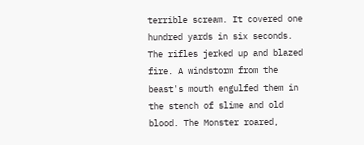terrible scream. It covered one hundred yards in six seconds. The rifles jerked up and blazed fire. A windstorm from the beast's mouth engulfed them in the stench of slime and old blood. The Monster roared,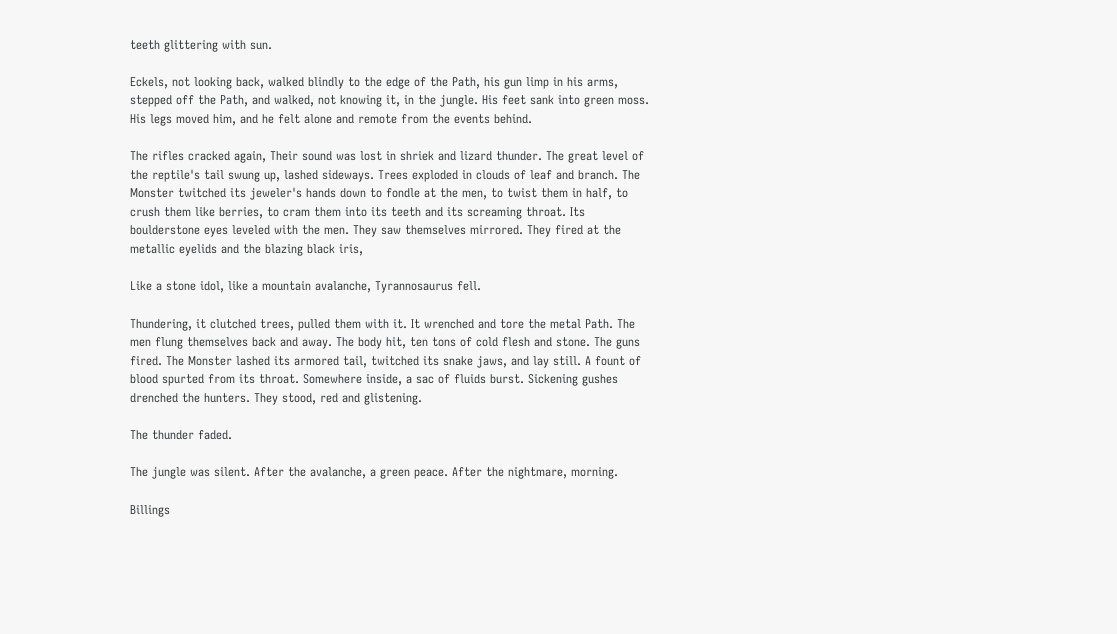teeth glittering with sun.

Eckels, not looking back, walked blindly to the edge of the Path, his gun limp in his arms, stepped off the Path, and walked, not knowing it, in the jungle. His feet sank into green moss. His legs moved him, and he felt alone and remote from the events behind.

The rifles cracked again, Their sound was lost in shriek and lizard thunder. The great level of the reptile's tail swung up, lashed sideways. Trees exploded in clouds of leaf and branch. The Monster twitched its jeweler's hands down to fondle at the men, to twist them in half, to crush them like berries, to cram them into its teeth and its screaming throat. Its boulderstone eyes leveled with the men. They saw themselves mirrored. They fired at the metallic eyelids and the blazing black iris,

Like a stone idol, like a mountain avalanche, Tyrannosaurus fell.

Thundering, it clutched trees, pulled them with it. It wrenched and tore the metal Path. The men flung themselves back and away. The body hit, ten tons of cold flesh and stone. The guns fired. The Monster lashed its armored tail, twitched its snake jaws, and lay still. A fount of blood spurted from its throat. Somewhere inside, a sac of fluids burst. Sickening gushes drenched the hunters. They stood, red and glistening.

The thunder faded.

The jungle was silent. After the avalanche, a green peace. After the nightmare, morning.

Billings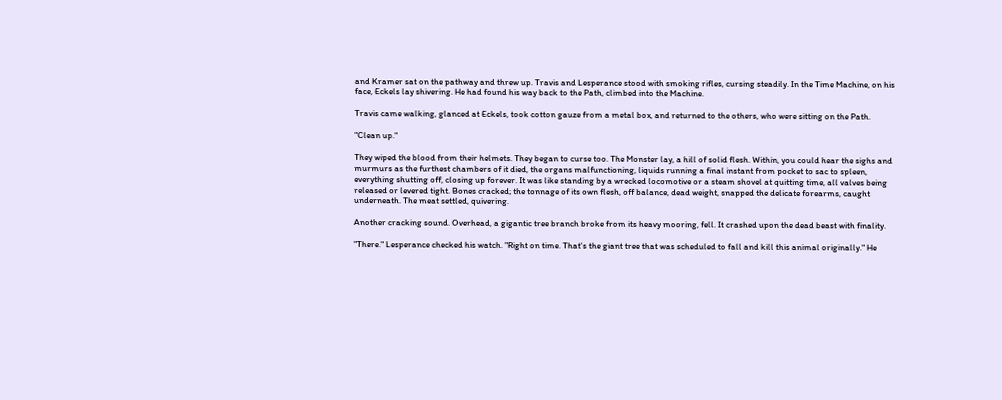and Kramer sat on the pathway and threw up. Travis and Lesperance stood with smoking rifles, cursing steadily. In the Time Machine, on his face, Eckels lay shivering. He had found his way back to the Path, climbed into the Machine.

Travis came walking, glanced at Eckels, took cotton gauze from a metal box, and returned to the others, who were sitting on the Path.

"Clean up."

They wiped the blood from their helmets. They began to curse too. The Monster lay, a hill of solid flesh. Within, you could hear the sighs and murmurs as the furthest chambers of it died, the organs malfunctioning, liquids running a final instant from pocket to sac to spleen, everything shutting off, closing up forever. It was like standing by a wrecked locomotive or a steam shovel at quitting time, all valves being released or levered tight. Bones cracked; the tonnage of its own flesh, off balance, dead weight, snapped the delicate forearms, caught underneath. The meat settled, quivering.

Another cracking sound. Overhead, a gigantic tree branch broke from its heavy mooring, fell. It crashed upon the dead beast with finality.

"There." Lesperance checked his watch. "Right on time. That's the giant tree that was scheduled to fall and kill this animal originally." He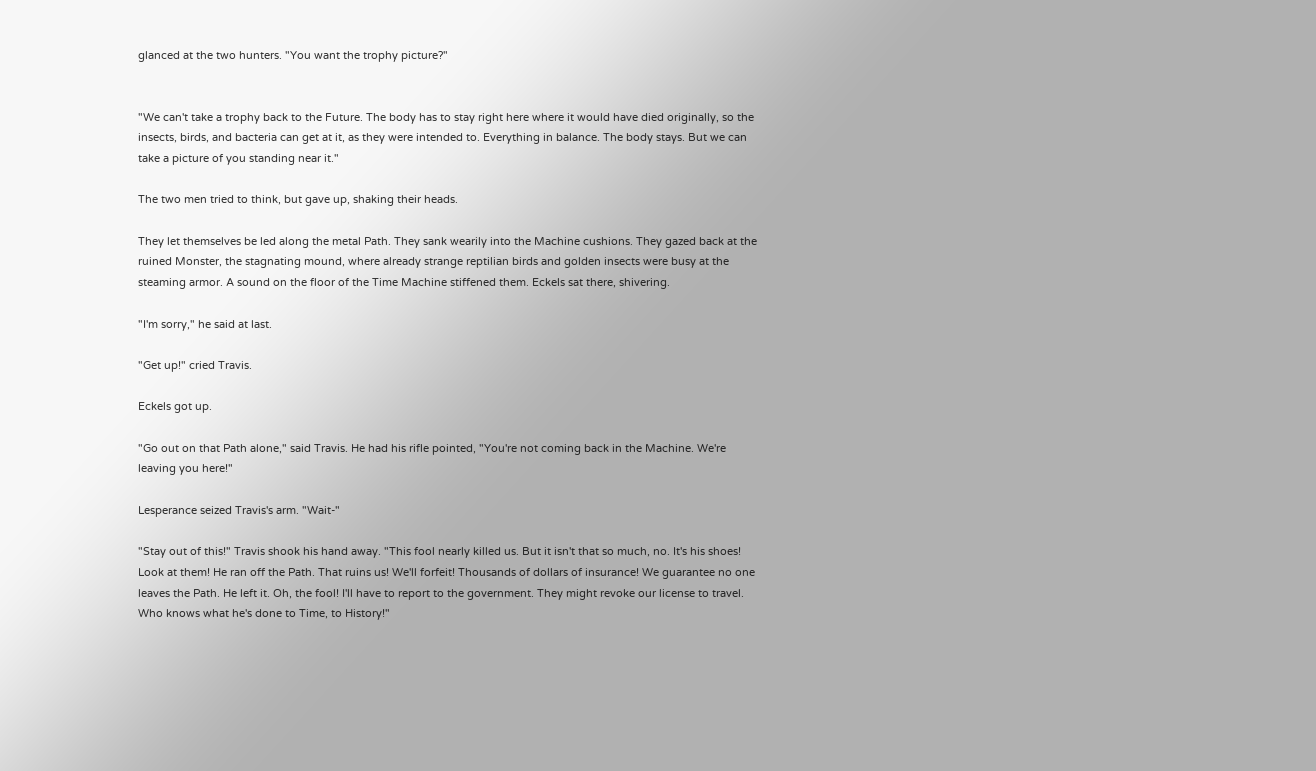glanced at the two hunters. "You want the trophy picture?"


"We can't take a trophy back to the Future. The body has to stay right here where it would have died originally, so the insects, birds, and bacteria can get at it, as they were intended to. Everything in balance. The body stays. But we can take a picture of you standing near it."

The two men tried to think, but gave up, shaking their heads.

They let themselves be led along the metal Path. They sank wearily into the Machine cushions. They gazed back at the ruined Monster, the stagnating mound, where already strange reptilian birds and golden insects were busy at the steaming armor. A sound on the floor of the Time Machine stiffened them. Eckels sat there, shivering.

"I'm sorry," he said at last.

"Get up!" cried Travis.

Eckels got up.

"Go out on that Path alone," said Travis. He had his rifle pointed, "You're not coming back in the Machine. We're leaving you here!"

Lesperance seized Travis's arm. "Wait-"

"Stay out of this!" Travis shook his hand away. "This fool nearly killed us. But it isn't that so much, no. It's his shoes! Look at them! He ran off the Path. That ruins us! We'll forfeit! Thousands of dollars of insurance! We guarantee no one leaves the Path. He left it. Oh, the fool! I'll have to report to the government. They might revoke our license to travel. Who knows what he's done to Time, to History!"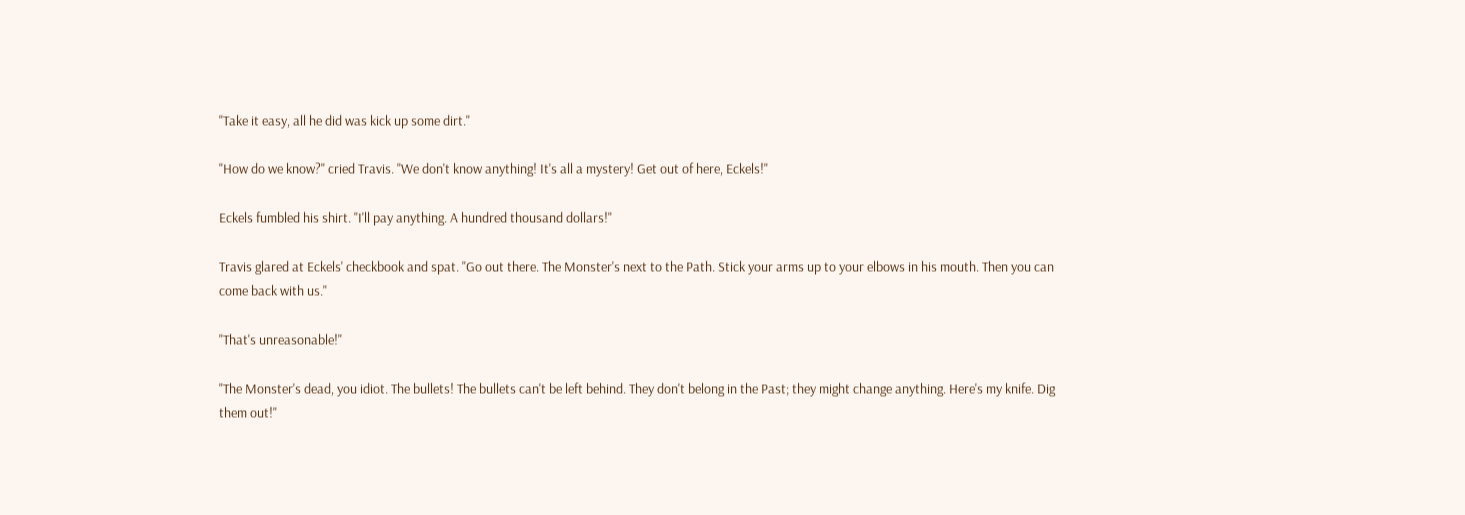"Take it easy, all he did was kick up some dirt."

"How do we know?" cried Travis. "We don't know anything! It's all a mystery! Get out of here, Eckels!"

Eckels fumbled his shirt. "I'll pay anything. A hundred thousand dollars!"

Travis glared at Eckels' checkbook and spat. "Go out there. The Monster's next to the Path. Stick your arms up to your elbows in his mouth. Then you can come back with us."

"That's unreasonable!"

"The Monster's dead, you idiot. The bullets! The bullets can't be left behind. They don't belong in the Past; they might change anything. Here's my knife. Dig them out!"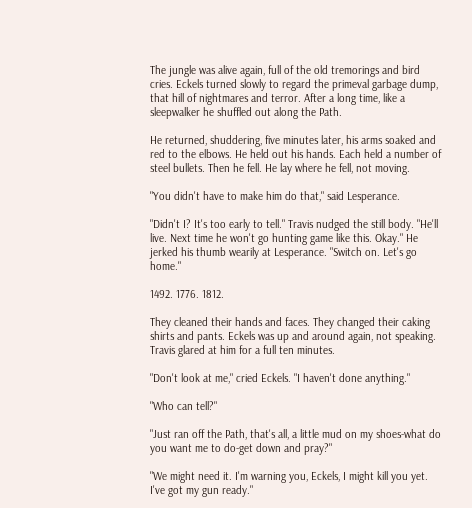The jungle was alive again, full of the old tremorings and bird cries. Eckels turned slowly to regard the primeval garbage dump, that hill of nightmares and terror. After a long time, like a sleepwalker he shuffled out along the Path.

He returned, shuddering, five minutes later, his arms soaked and red to the elbows. He held out his hands. Each held a number of steel bullets. Then he fell. He lay where he fell, not moving.

"You didn't have to make him do that," said Lesperance.

"Didn't I? It's too early to tell." Travis nudged the still body. "He'll live. Next time he won't go hunting game like this. Okay." He jerked his thumb wearily at Lesperance. "Switch on. Let's go home."

1492. 1776. 1812.

They cleaned their hands and faces. They changed their caking shirts and pants. Eckels was up and around again, not speaking. Travis glared at him for a full ten minutes.

"Don't look at me," cried Eckels. "I haven't done anything."

"Who can tell?"

"Just ran off the Path, that's all, a little mud on my shoes-what do you want me to do-get down and pray?"

"We might need it. I'm warning you, Eckels, I might kill you yet. I've got my gun ready."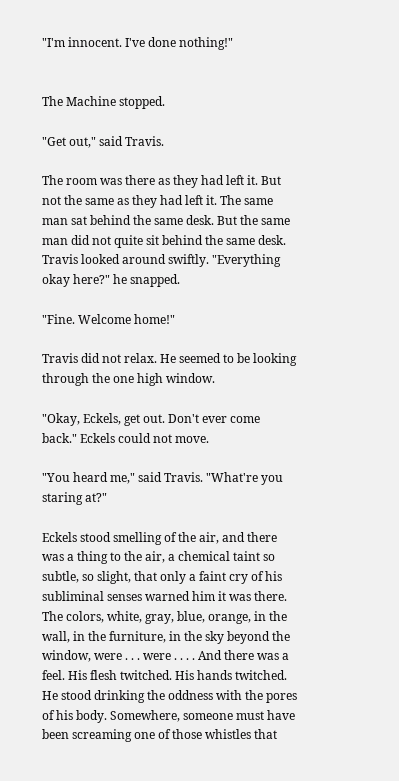"I'm innocent. I've done nothing!"


The Machine stopped.

"Get out," said Travis.

The room was there as they had left it. But not the same as they had left it. The same man sat behind the same desk. But the same man did not quite sit behind the same desk. Travis looked around swiftly. "Everything okay here?" he snapped.

"Fine. Welcome home!"

Travis did not relax. He seemed to be looking through the one high window.

"Okay, Eckels, get out. Don't ever come back." Eckels could not move.

"You heard me," said Travis. "What're you staring at?"

Eckels stood smelling of the air, and there was a thing to the air, a chemical taint so subtle, so slight, that only a faint cry of his subliminal senses warned him it was there. The colors, white, gray, blue, orange, in the wall, in the furniture, in the sky beyond the window, were . . . were . . . . And there was a feel. His flesh twitched. His hands twitched. He stood drinking the oddness with the pores of his body. Somewhere, someone must have been screaming one of those whistles that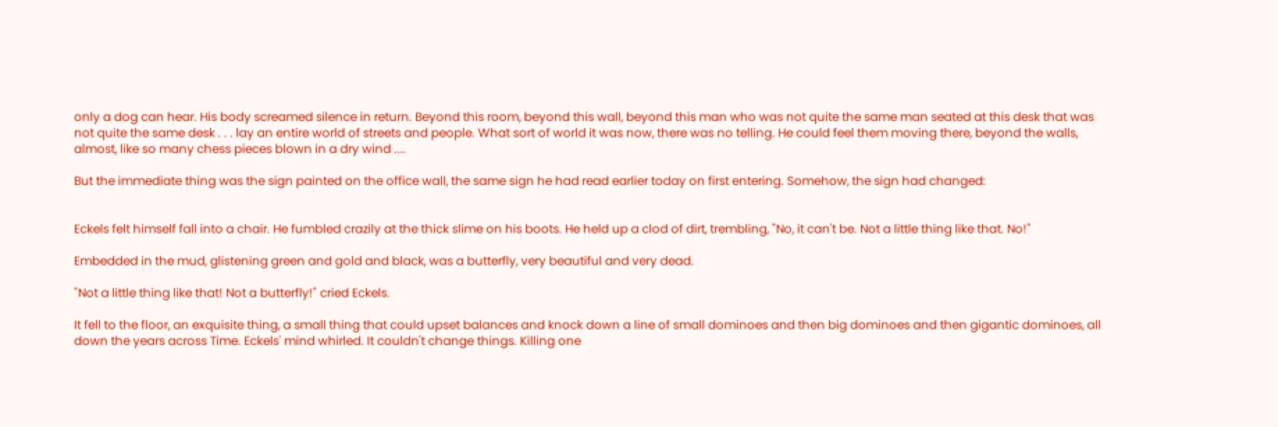only a dog can hear. His body screamed silence in return. Beyond this room, beyond this wall, beyond this man who was not quite the same man seated at this desk that was not quite the same desk . . . lay an entire world of streets and people. What sort of world it was now, there was no telling. He could feel them moving there, beyond the walls, almost, like so many chess pieces blown in a dry wind ....

But the immediate thing was the sign painted on the office wall, the same sign he had read earlier today on first entering. Somehow, the sign had changed:


Eckels felt himself fall into a chair. He fumbled crazily at the thick slime on his boots. He held up a clod of dirt, trembling, "No, it can't be. Not a little thing like that. No!"

Embedded in the mud, glistening green and gold and black, was a butterfly, very beautiful and very dead.

"Not a little thing like that! Not a butterfly!" cried Eckels.

It fell to the floor, an exquisite thing, a small thing that could upset balances and knock down a line of small dominoes and then big dominoes and then gigantic dominoes, all down the years across Time. Eckels' mind whirled. It couldn't change things. Killing one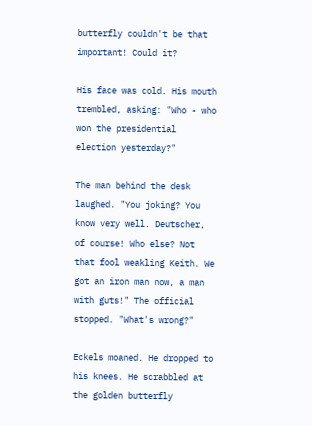butterfly couldn't be that important! Could it?

His face was cold. His mouth trembled, asking: "Who - who won the presidential election yesterday?"

The man behind the desk laughed. "You joking? You know very well. Deutscher, of course! Who else? Not that fool weakling Keith. We got an iron man now, a man with guts!" The official stopped. "What's wrong?"

Eckels moaned. He dropped to his knees. He scrabbled at the golden butterfly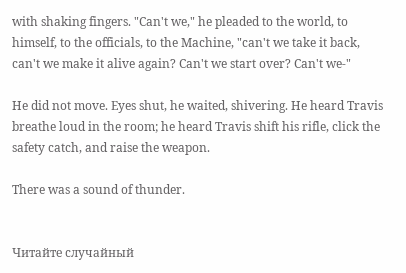with shaking fingers. "Can't we," he pleaded to the world, to himself, to the officials, to the Machine, "can't we take it back, can't we make it alive again? Can't we start over? Can't we-"

He did not move. Eyes shut, he waited, shivering. He heard Travis breathe loud in the room; he heard Travis shift his rifle, click the safety catch, and raise the weapon.

There was a sound of thunder.


Читайте cлучайный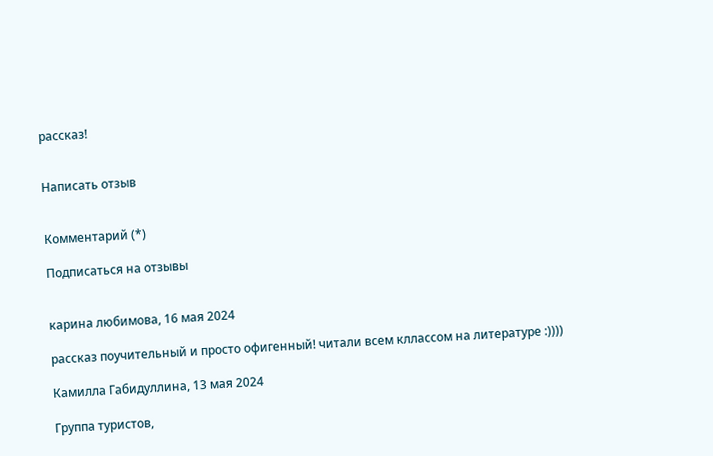рассказ!


Написать отзыв


Комментарий (*)

Подписаться на отзывы


карина любимова, 16 мая 2024

рассказ поучительный и просто офигенный! читали всем кллассом на литературе :))))

Камилла Габидуллина, 13 мая 2024

Группа туристов,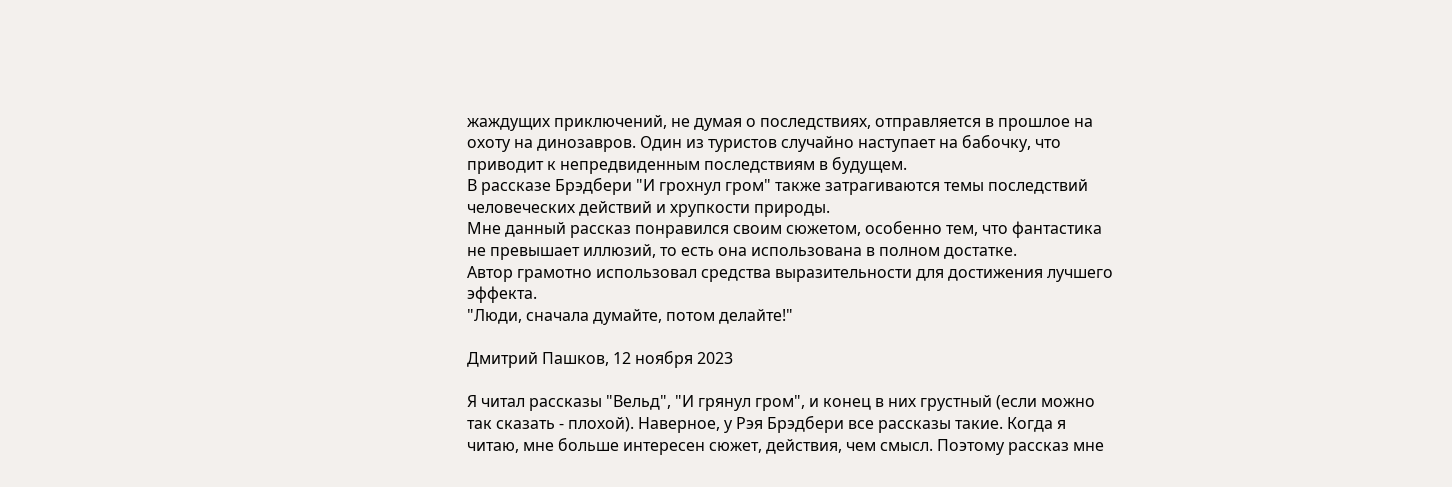жаждущих приключений, не думая о последствиях, отправляется в прошлое на охоту на динозавров. Один из туристов случайно наступает на бабочку, что приводит к непредвиденным последствиям в будущем.
В рассказе Брэдбери "И грохнул гром" также затрагиваются темы последствий человеческих действий и хрупкости природы.
Мне данный рассказ понравился своим сюжетом, особенно тем, что фантастика не превышает иллюзий, то есть она использована в полном достатке.
Автор грамотно использовал средства выразительности для достижения лучшего эффекта.
"Люди, сначала думайте, потом делайте!"

Дмитрий Пашков, 12 ноября 2023

Я читал рассказы "Вельд", "И грянул гром", и конец в них грустный (если можно так сказать - плохой). Наверное, у Рэя Брэдбери все рассказы такие. Когда я читаю, мне больше интересен сюжет, действия, чем смысл. Поэтому рассказ мне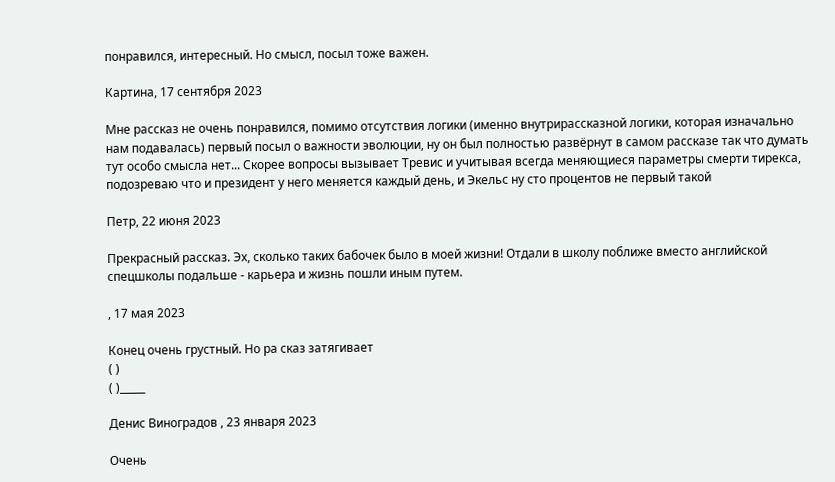понравился, интересный. Но смысл, посыл тоже важен.

Картина, 17 сентября 2023

Мне рассказ не очень понравился, помимо отсутствия логики (именно внутрирассказной логики, которая изначально нам подавалась) первый посыл о важности эволюции, ну он был полностью развёрнут в самом рассказе так что думать тут особо смысла нет... Скорее вопросы вызывает Тревис и учитывая всегда меняющиеся параметры смерти тирекса, подозреваю что и президент у него меняется каждый день, и Экельс ну сто процентов не первый такой

Петр, 22 июня 2023

Прекрасный рассказ. Эх, сколько таких бабочек было в моей жизни! Отдали в школу поближе вместо английской спецшколы подальше - карьера и жизнь пошли иным путем.

, 17 мая 2023

Конец очень грустный. Но ра сказ затягивает
( )
( )_____

Денис Виноградов , 23 января 2023

Очень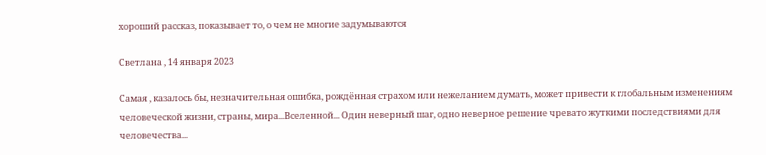хороший рассказ, показывает то, о чем не многие задумываются

Светлана , 14 января 2023

Самая , казалось бы, незначительная ошибка, рождённая страхом или нежеланием думать, может привести к глобальным изменениям человеческой жизни, страны, мира...Вселенной... Один неверный шаг, одно неверное решение чревато жуткими последствиями для человечества...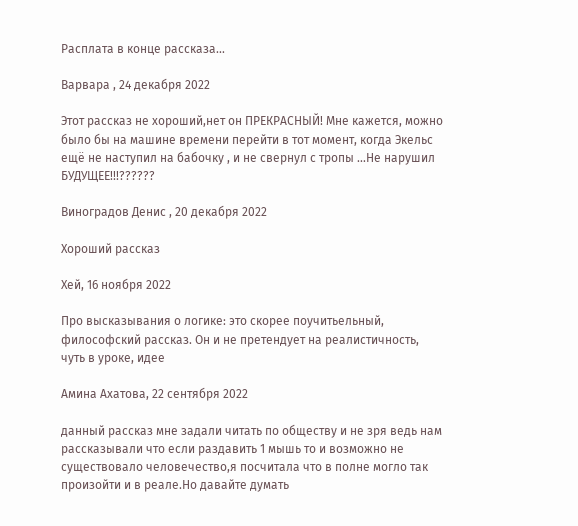Расплата в конце рассказа...

Варвара , 24 декабря 2022

Этот рассказ не хороший,нет он ПРЕКРАСНЫЙ! Мне кажется, можно было бы на машине времени перейти в тот момент, когда Экельс ещё не наступил на бабочку , и не свернул с тропы ...Не нарушил БУДУЩЕЕ!!!??????

Виноградов Денис , 20 декабря 2022

Хороший рассказ

Хей, 16 ноября 2022

Про высказывания о логике: это скорее поучитьельный, философский рассказ. Он и не претендует на реалистичность, чуть в уроке, идее

Амина Ахатова, 22 сентября 2022

данный рассказ мне задали читать по обществу и не зря ведь нам рассказывали что если раздавить 1 мышь то и возможно не существовало человечество,я посчитала что в полне могло так произойти и в реале.Но давайте думать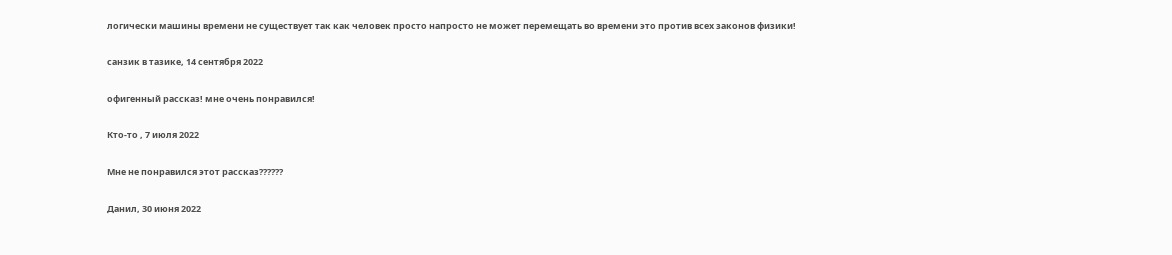логически машины времени не существует так как человек просто напросто не может перемещать во времени это против всех законов физики!

санзик в тазике, 14 сентября 2022

офигенный рассказ! мне очень понравился!

Кто-то , 7 июля 2022

Мне не понравился этот рассказ??????

Данил, 30 июня 2022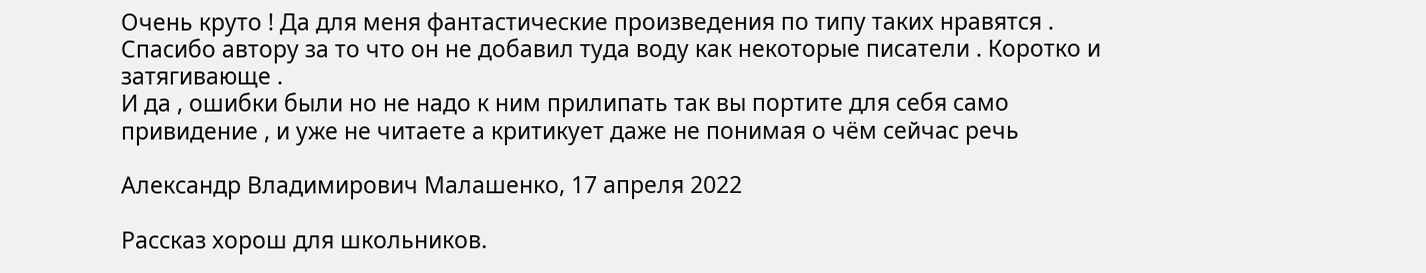Очень круто ! Да для меня фантастические произведения по типу таких нравятся . Спасибо автору за то что он не добавил туда воду как некоторые писатели . Коротко и затягивающе .
И да , ошибки были но не надо к ним прилипать так вы портите для себя само привидение , и уже не читаете а критикует даже не понимая о чём сейчас речь

Александр Владимирович Малашенко, 17 апреля 2022

Рассказ хорош для школьников.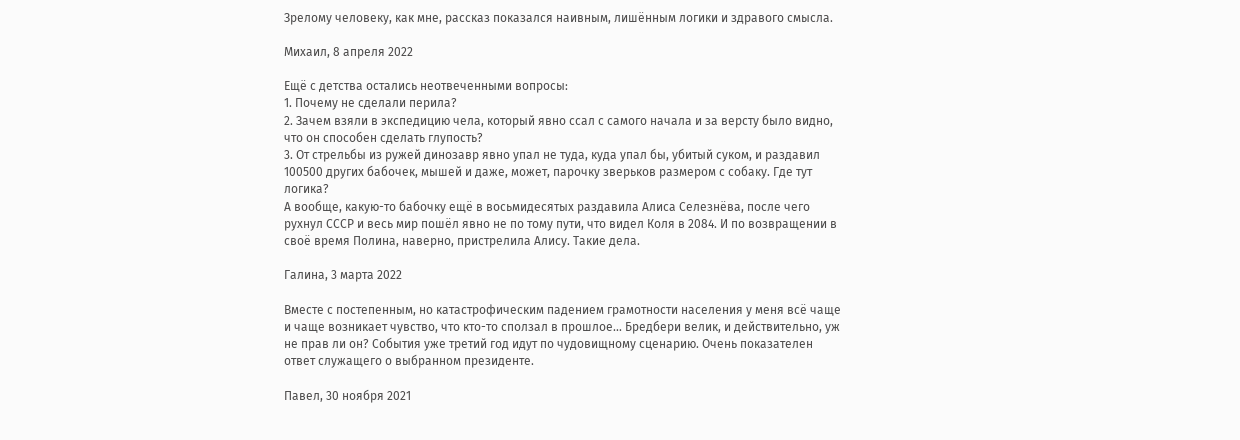Зрелому человеку, как мне, рассказ показался наивным, лишённым логики и здравого смысла.

Михаил, 8 апреля 2022

Ещё с детства остались неотвеченными вопросы:
1. Почему не сделали перила?
2. Зачем взяли в экспедицию чела, который явно ссал с самого начала и за версту было видно, что он способен сделать глупость?
3. От стрельбы из ружей динозавр явно упал не туда, куда упал бы, убитый суком, и раздавил 100500 других бабочек, мышей и даже, может, парочку зверьков размером с собаку. Где тут логика?
А вообще, какую-то бабочку ещё в восьмидесятых раздавила Алиса Селезнёва, после чего рухнул СССР и весь мир пошёл явно не по тому пути, что видел Коля в 2084. И по возвращении в своё время Полина, наверно, пристрелила Алису. Такие дела.

Галина, 3 марта 2022

Вместе с постепенным, но катастрофическим падением грамотности населения у меня всё чаще и чаще возникает чувство, что кто-то сползал в прошлое... Бредбери велик, и действительно, уж не прав ли он? События уже третий год идут по чудовищному сценарию. Очень показателен ответ служащего о выбранном президенте.

Павел, 30 ноября 2021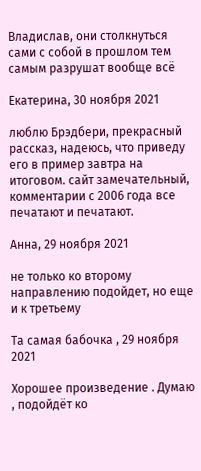Владислав, они столкнуться сами с собой в прошлом тем самым разрушат вообще всё

Екатерина, 30 ноября 2021

люблю Брэдбери, прекрасный рассказ, надеюсь, что приведу его в пример завтра на итоговом. сайт замечательный, комментарии с 2006 года все печатают и печатают.

Анна, 29 ноября 2021

не только ко второму направлению подойдет, но еще и к третьему

Та самая бабочка , 29 ноября 2021

Хорошее произведение . Думаю , подойдёт ко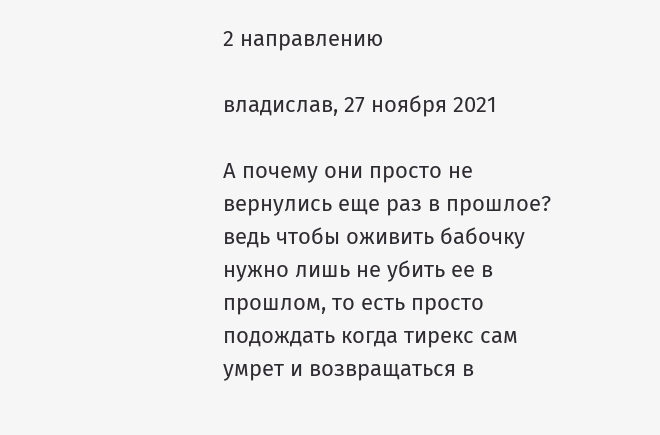2 направлению

владислав, 27 ноября 2021

А почему они просто не вернулись еще раз в прошлое? ведь чтобы оживить бабочку нужно лишь не убить ее в прошлом, то есть просто подождать когда тирекс сам умрет и возвращаться в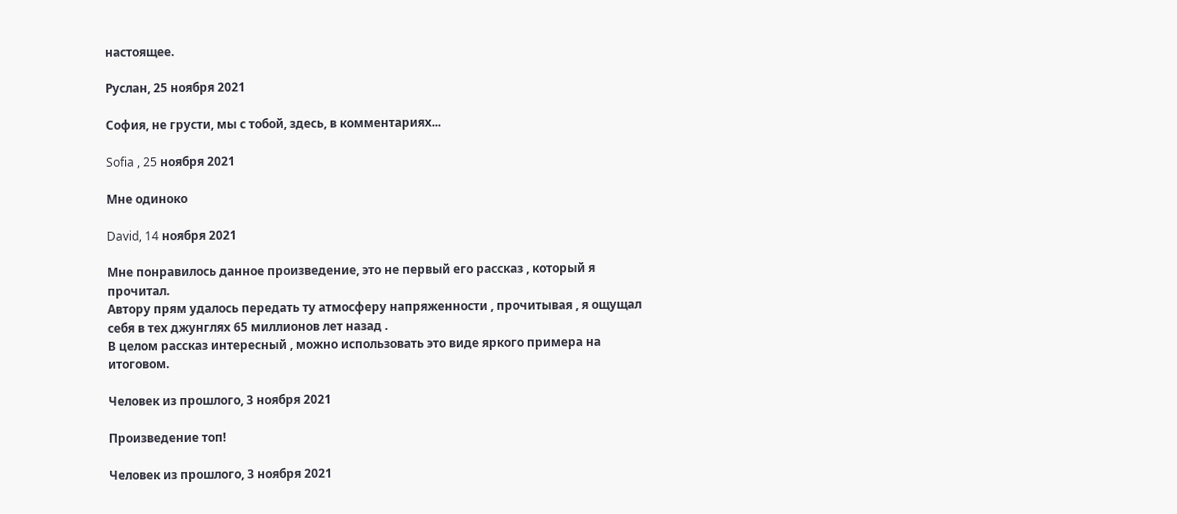настоящее.

Руслан, 25 ноября 2021

София, не грусти, мы с тобой, здесь, в комментариях...

Sofia , 25 ноября 2021

Мне одиноко

David, 14 ноября 2021

Мне понравилось данное произведение, это не первый его рассказ , который я прочитал.
Автору прям удалось передать ту атмосферу напряженности , прочитывая , я ощущал себя в тех джунглях 65 миллионов лет назад .
В целом рассказ интересный , можно использовать это виде яркого примера на итоговом.

Человек из прошлого, 3 ноября 2021

Произведение топ!

Человек из прошлого, 3 ноября 2021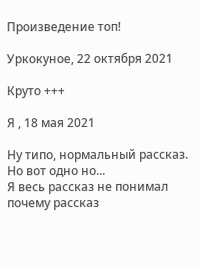Произведение топ!

Уркокуное, 22 октября 2021

Круто +++

Я , 18 мая 2021

Ну типо, нормальный рассказ. Но вот одно но...
Я весь рассказ не понимал почему рассказ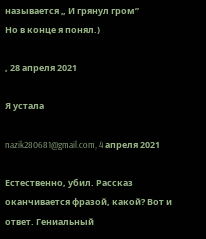называется „ И грянул гром”
Но в конце я понял.)

, 28 апреля 2021

Я устала

nazik280681@gmail.com, 4 апреля 2021

Естественно, убил. Рассказ оканчивается фразой, какой? Вот и ответ. Гениальный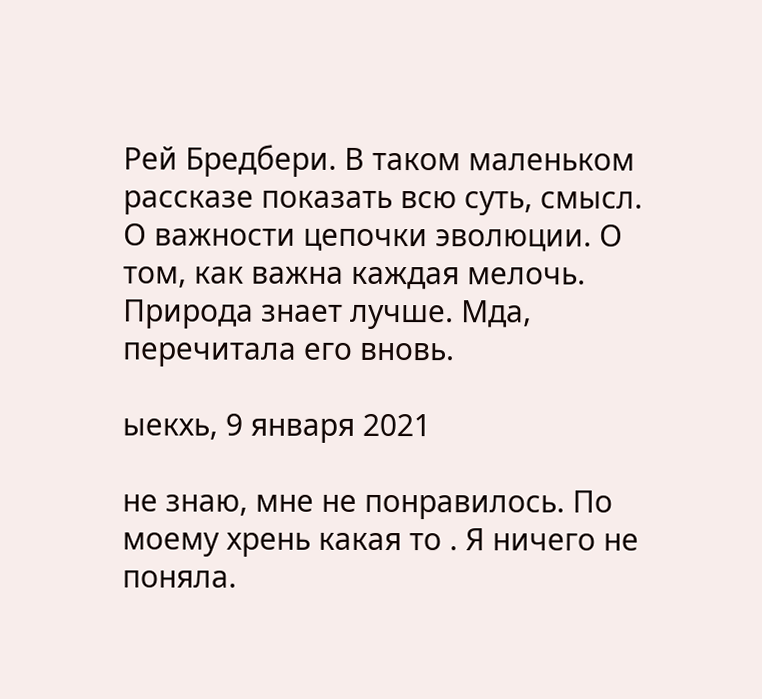Рей Бредбери. В таком маленьком рассказе показать всю суть, смысл. О важности цепочки эволюции. О том, как важна каждая мелочь. Природа знает лучше. Мда, перечитала его вновь.

ыекхь, 9 января 2021

не знаю, мне не понравилось. По моему хрень какая то . Я ничего не поняла.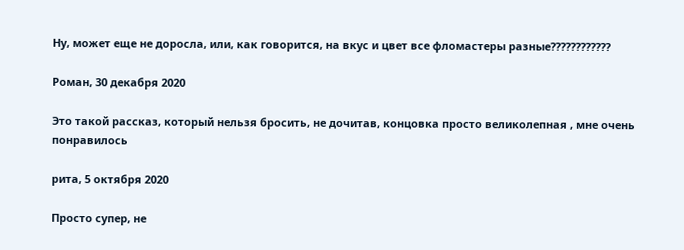Ну, может еще не доросла, или, как говорится, на вкус и цвет все фломастеры разные????????????

Роман, 30 декабря 2020

Это такой рассказ, который нельзя бросить, не дочитав, концовка просто великолепная , мне очень понравилось

рита, 5 октября 2020

Просто супер, не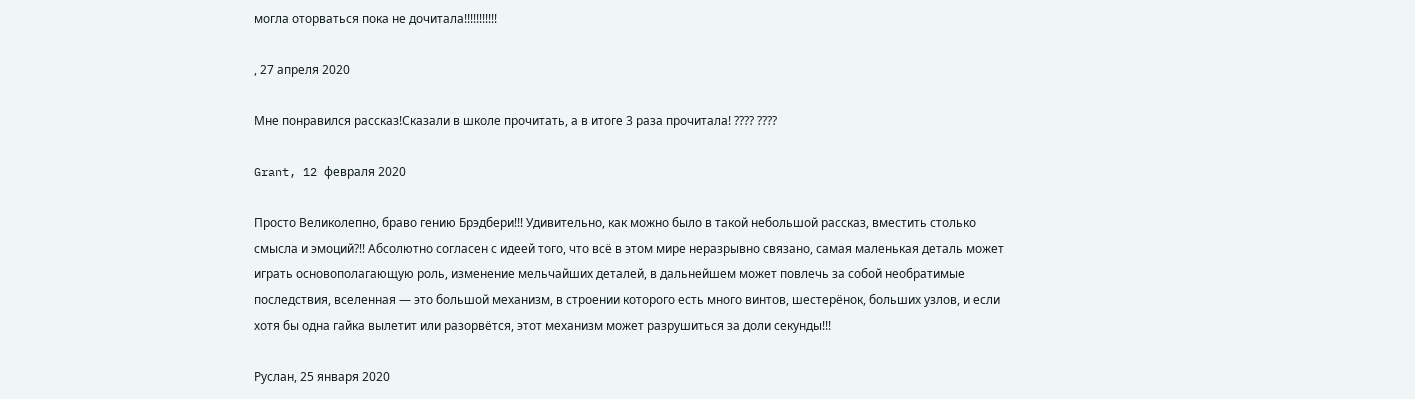могла оторваться пока не дочитала!!!!!!!!!!!

, 27 апреля 2020

Мне понравился рассказ!Сказали в школе прочитать, а в итоге 3 раза прочитала! ???? ????

Grant, 12 февраля 2020

Просто Великолепно, браво гению Брэдбери!!! Удивительно, как можно было в такой небольшой рассказ, вместить столько смысла и эмоций?!! Абсолютно согласен с идеей того, что всё в этом мире неразрывно связано, самая маленькая деталь может играть основополагающую роль, изменение мельчайших деталей, в дальнейшем может повлечь за собой необратимые последствия, вселенная — это большой механизм, в строении которого есть много винтов, шестерёнок, больших узлов, и если хотя бы одна гайка вылетит или разорвётся, этот механизм может разрушиться за доли секунды!!!

Руслан, 25 января 2020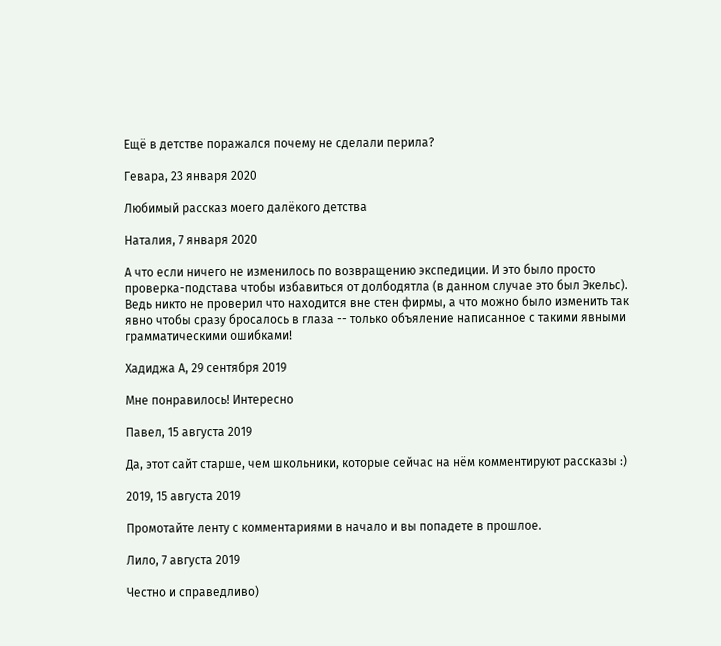Ещё в детстве поражался почему не сделали перила?

Гевара, 23 января 2020

Любимый рассказ моего далёкого детства

Наталия, 7 января 2020

А что если ничего не изменилось по возвращению экспедиции. И это было просто проверка-подстава чтобы избавиться от долбодятла (в данном случае это был Экельс). Ведь никто не проверил что находится вне стен фирмы, а что можно было изменить так явно чтобы сразу бросалось в глаза -- только объяление написанное с такими явными грамматическими ошибками!

Хадиджа А, 29 сентября 2019

Мне понравилось! Интересно

Павел, 15 августа 2019

Да, этот сайт старше, чем школьники, которые сейчас на нём комментируют рассказы :)

2019, 15 августа 2019

Промотайте ленту с комментариями в начало и вы попадете в прошлое.

Лило, 7 августа 2019

Честно и справедливо)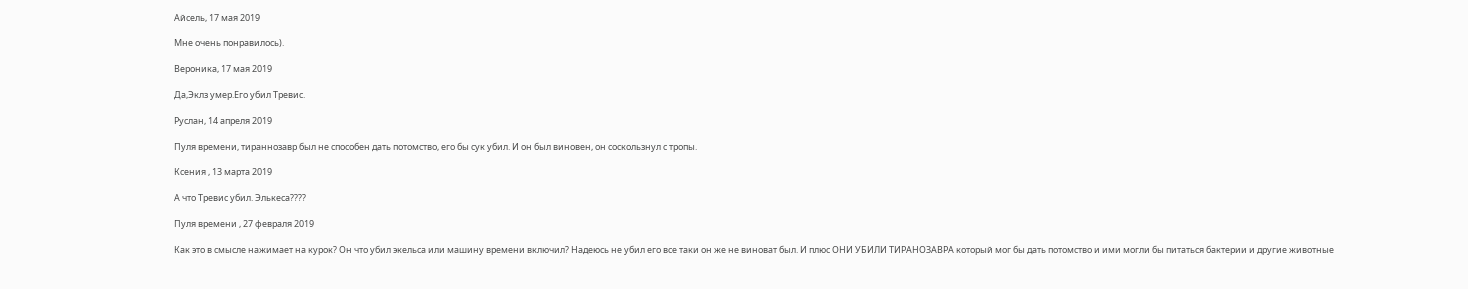Айсель, 17 мая 2019

Мне очень понравилось).

Вероника, 17 мая 2019

Да,Эклз умер.Его убил Тревис.

Руслан, 14 апреля 2019

Пуля времени, тираннозавр был не способен дать потомство, его бы сук убил. И он был виновен, он соскользнул с тропы.

Ксения , 13 марта 2019

А что Тревис убил. Элькеса????

Пуля времени , 27 февраля 2019

Как это в смысле нажимает на курок? Он что убил экельса или машину времени включил? Надеюсь не убил его все таки он же не виноват был. И плюс ОНИ УБИЛИ ТИРАНОЗАВРА который мог бы дать потомство и ими могли бы питаться бактерии и другие животные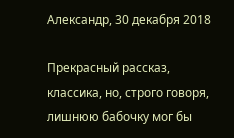Александр, 30 декабря 2018

Прекрасный рассказ, классика, но, строго говоря, лишнюю бабочку мог бы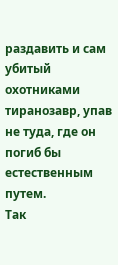раздавить и сам убитый охотниками тиранозавр, упав не туда, где он погиб бы естественным путем.
Так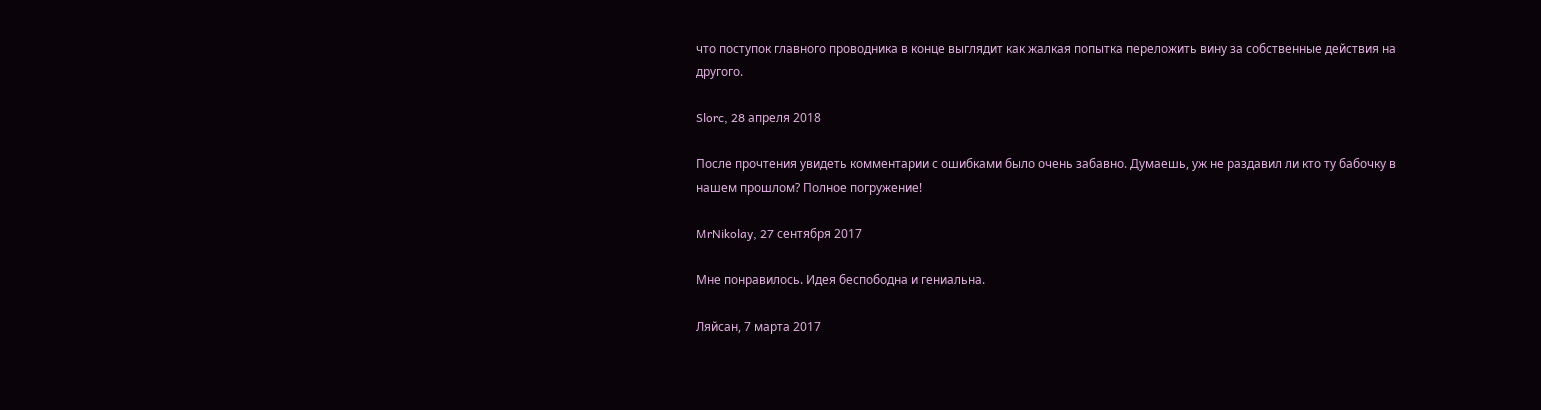что поступок главного проводника в конце выглядит как жалкая попытка переложить вину за собственные действия на другого.

Slorc, 28 апреля 2018

После прочтения увидеть комментарии с ошибками было очень забавно. Думаешь, уж не раздавил ли кто ту бабочку в нашем прошлом? Полное погружение!

MrNikolay, 27 сентября 2017

Мне понравилось. Идея беспободна и гениальна.

Ляйсан, 7 марта 2017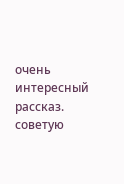очень интересный рассказ. советую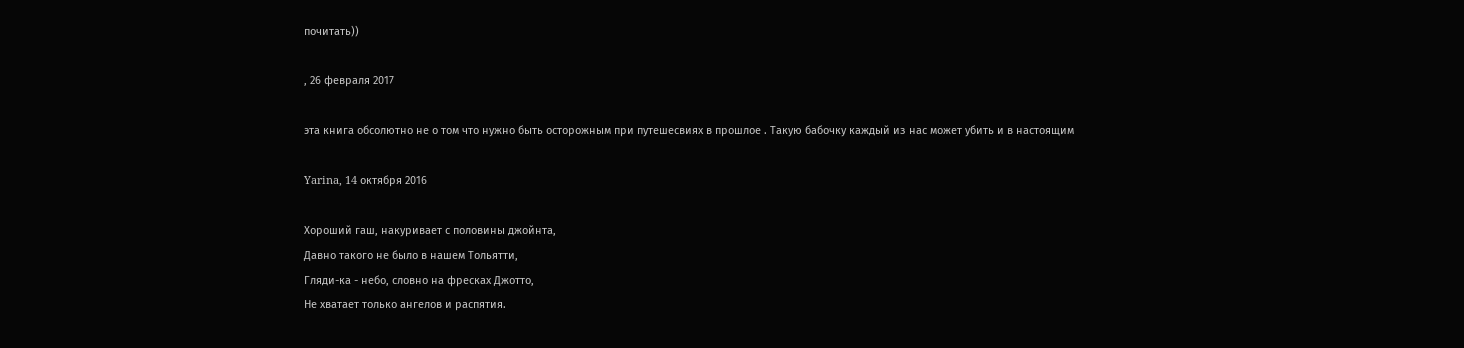почитать))

, 26 февраля 2017

эта книга обсолютно не о том что нужно быть осторожным при путешесвиях в прошлое . Такую бабочку каждый из нас может убить и в настоящим

Yarina, 14 октября 2016

Хороший гаш, накуривает с половины джойнта,
Давно такого не было в нашем Тольятти,
Гляди-ка - небо, словно на фресках Джотто,
Не хватает только ангелов и распятия.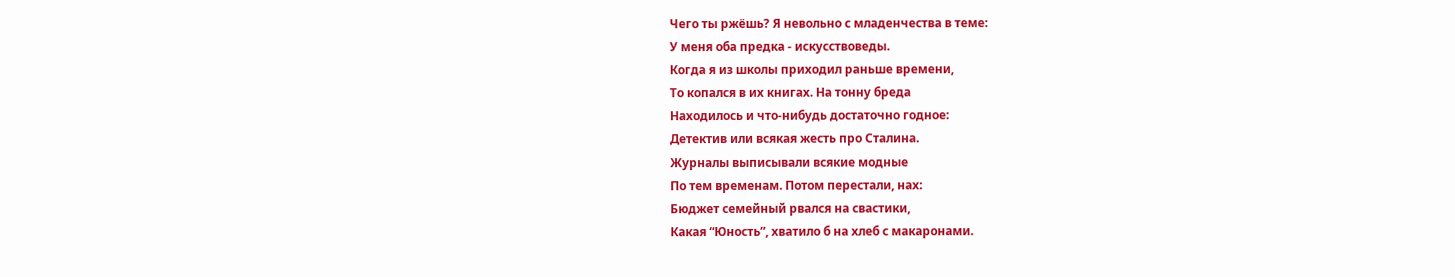Чего ты ржёшь? Я невольно с младенчества в теме:
У меня оба предка - искусствоведы.
Когда я из школы приходил раньше времени,
То копался в их книгах. На тонну бреда
Находилось и что-нибудь достаточно годное:
Детектив или всякая жесть про Сталина.
Журналы выписывали всякие модные
По тем временам. Потом перестали, нах:
Бюджет семейный рвался на свастики,
Какая “Юность”, хватило б на хлеб с макаронами.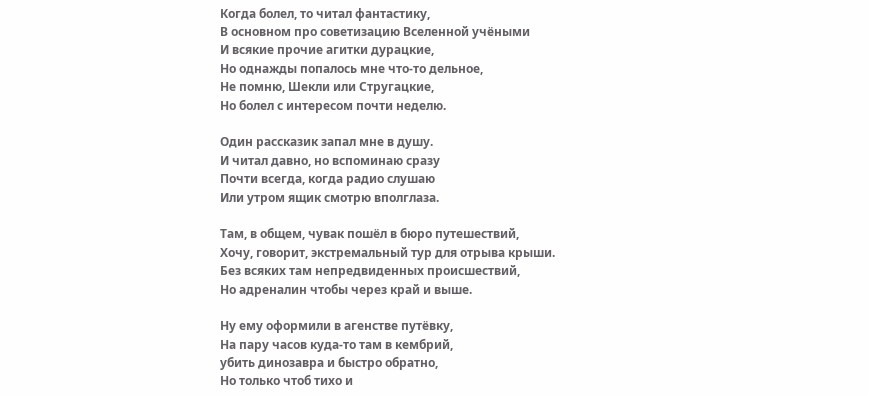Когда болел, то читал фантастику,
В основном про советизацию Вселенной учёными
И всякие прочие агитки дурацкие,
Но однажды попалось мне что-то дельное,
Не помню, Шекли или Стругацкие,
Но болел с интересом почти неделю.

Один рассказик запал мне в душу.
И читал давно, но вспоминаю сразу
Почти всегда, когда радио слушаю
Или утром ящик смотрю вполглаза.

Там, в общем, чувак пошёл в бюро путешествий,
Хочу, говорит, экстремальный тур для отрыва крыши.
Без всяких там непредвиденных происшествий,
Но адреналин чтобы через край и выше.

Ну ему оформили в агенстве путёвку,
На пару часов куда-то там в кембрий,
убить динозавра и быстро обратно,
Но только чтоб тихо и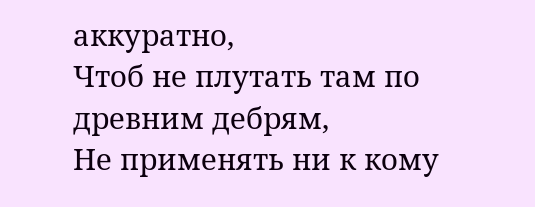аккуратно,
Чтоб не плутать там по древним дебрям,
Не применять ни к кому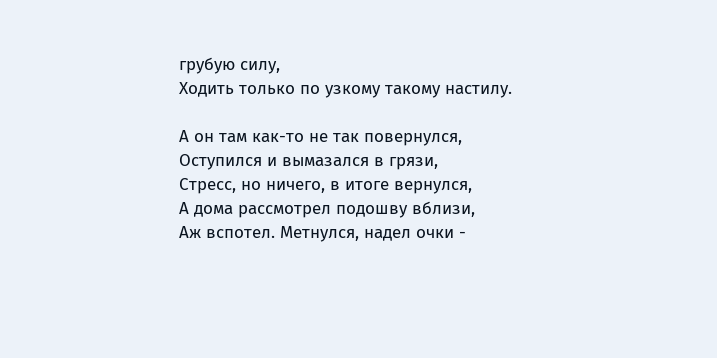грубую силу,
Ходить только по узкому такому настилу.

А он там как-то не так повернулся,
Оступился и вымазался в грязи,
Стресс, но ничего, в итоге вернулся,
А дома рассмотрел подошву вблизи,
Аж вспотел. Метнулся, надел очки -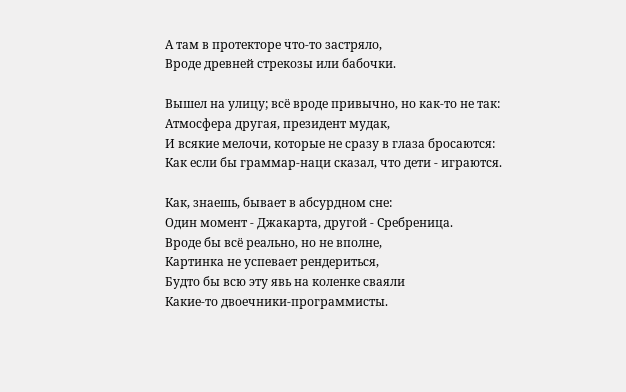А там в протекторе что-то застряло,
Вроде древней стрекозы или бабочки.

Вышел на улицу; всё вроде привычно, но как-то не так:
Атмосфера другая, президент мудак,
И всякие мелочи, которые не сразу в глаза бросаются:
Как если бы граммар-наци сказал, что дети - играются.

Как, знаешь, бывает в абсурдном сне:
Один момент - Джакарта, другой - Сребреница.
Вроде бы всё реально, но не вполне,
Картинка не успевает рендериться,
Будто бы всю эту явь на коленке сваяли
Какие-то двоечники-программисты.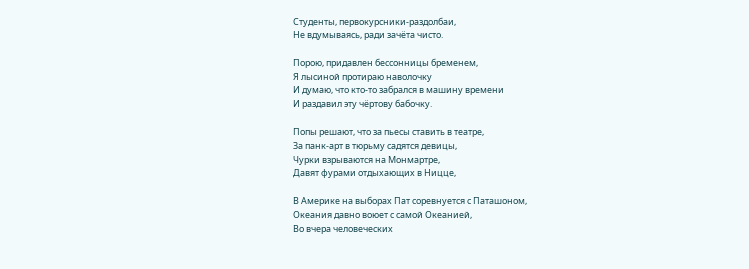Студенты, первокурсники-раздолбаи,
Не вдумываясь, ради зачёта чисто.

Порою, придавлен бессонницы бременем,
Я лысиной протираю наволочку
И думаю, что кто-то забрался в машину времени
И раздавил эту чёртову бабочку.

Попы решают, что за пьесы ставить в театре,
За панк-арт в тюрьму садятся девицы,
Чурки взрываются на Монмартре,
Давят фурами отдыхающих в Ницце,

В Америке на выборах Пат соревнуется с Паташоном,
Океания давно воюет с самой Океанией,
Во вчера человеческих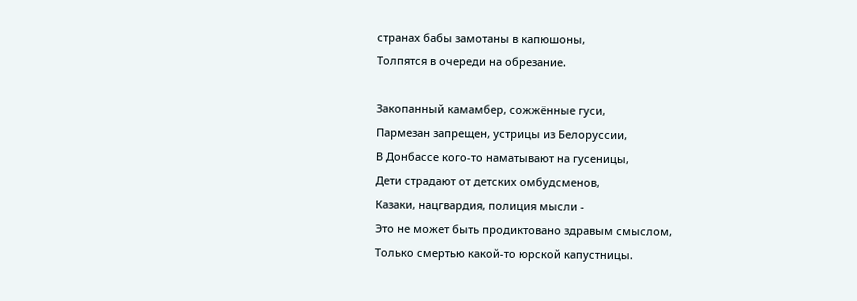странах бабы замотаны в капюшоны,
Толпятся в очереди на обрезание.

Закопанный камамбер, сожжённые гуси,
Пармезан запрещен, устрицы из Белоруссии,
В Донбассе кого-то наматывают на гусеницы,
Дети страдают от детских омбудсменов,
Казаки, нацгвардия, полиция мысли -
Это не может быть продиктовано здравым смыслом,
Только смертью какой-то юрской капустницы.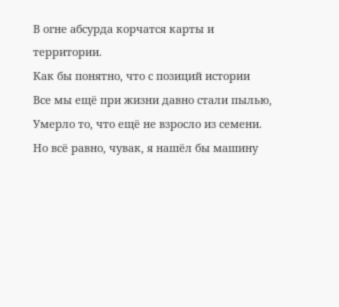В огне абсурда корчатся карты и территории.
Как бы понятно, что с позиций истории
Все мы ещё при жизни давно стали пылью,
Умерло то, что ещё не взросло из семени.
Но всё равно, чувак, я нашёл бы машину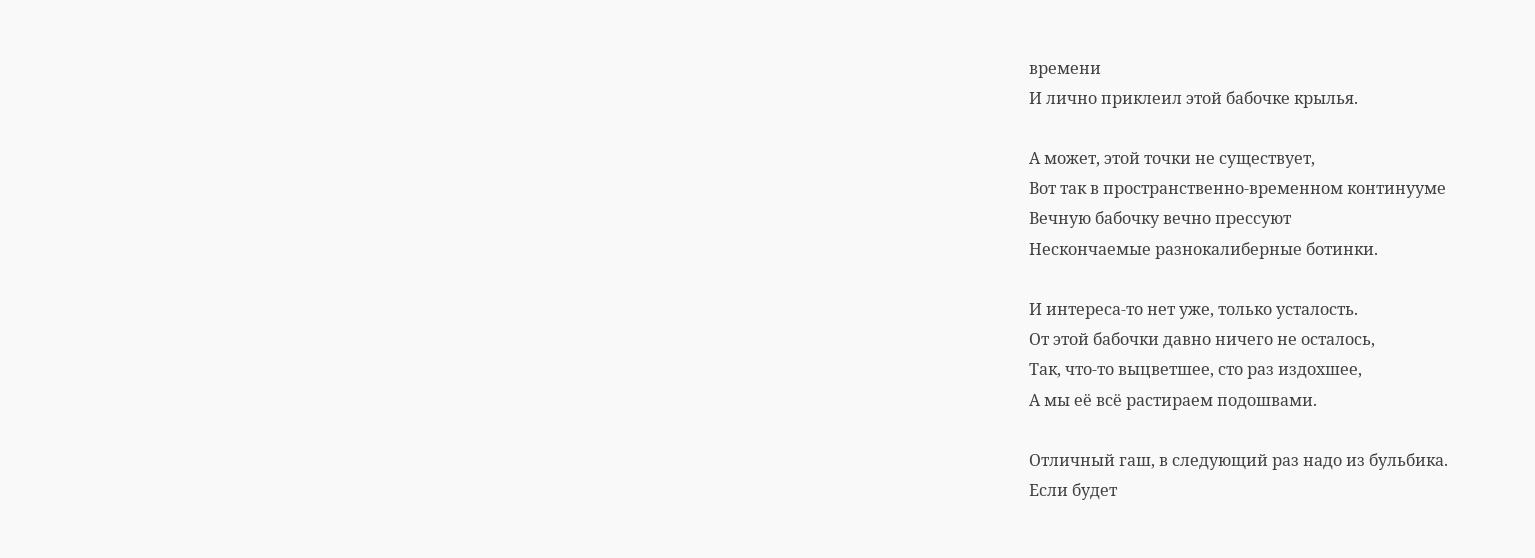времени
И лично приклеил этой бабочке крылья.

А может, этой точки не существует,
Вот так в пространственно-временном континууме
Вечную бабочку вечно прессуют
Нескончаемые разнокалиберные ботинки.

И интереса-то нет уже, только усталость.
От этой бабочки давно ничего не осталось,
Так, что-то выцветшее, сто раз издохшее,
А мы её всё растираем подошвами.

Отличный гаш, в следующий раз надо из бульбика.
Если будет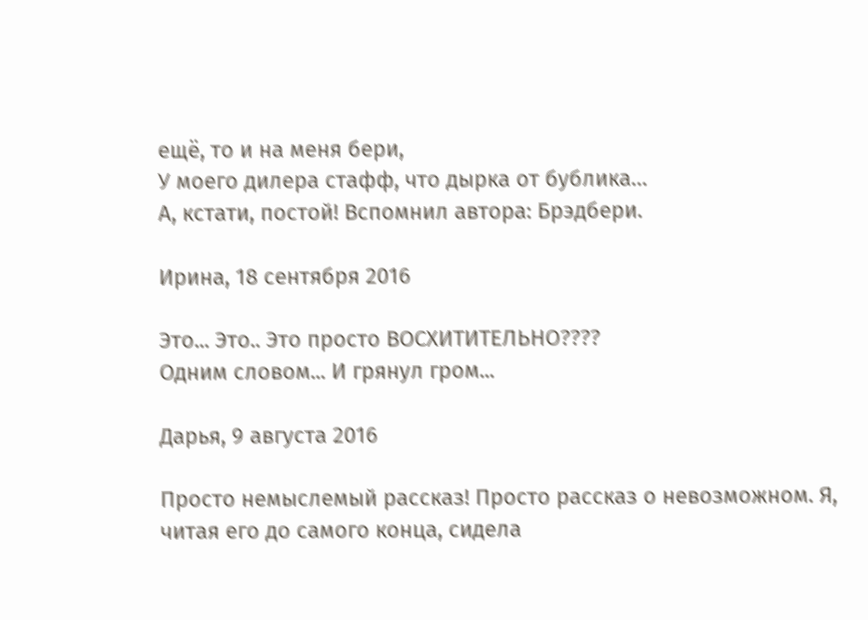ещё, то и на меня бери,
У моего дилера стафф, что дырка от бублика…
А, кстати, постой! Вспомнил автора: Брэдбери.

Ирина, 18 сентября 2016

Это... Это.. Это просто ВОСХИТИТЕЛЬНО????
Одним словом... И грянул гром...

Дарья, 9 августа 2016

Просто немыслемый рассказ! Просто рассказ о невозможном. Я, читая его до самого конца, сидела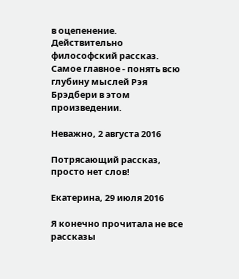в оцепенение. Действительно философский рассказ. Самое главное - понять всю глубину мыслей Рэя Брэдбери в этом произведении.

Неважно, 2 августа 2016

Потрясающий рассказ, просто нет слов!

Екатерина, 29 июля 2016

Я конечно прочитала не все рассказы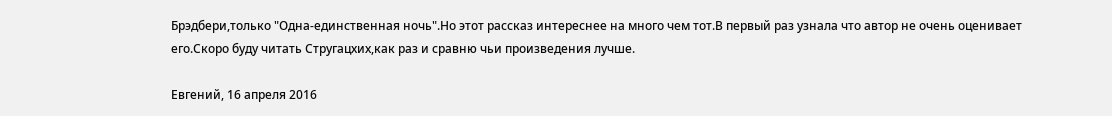Брэдбери,только "Одна-единственная ночь".Но этот рассказ интереснее на много чем тот.В первый раз узнала что автор не очень оценивает его.Скоро буду читать Стругацхих,как раз и сравню чьи произведения лучше.

Евгений, 16 апреля 2016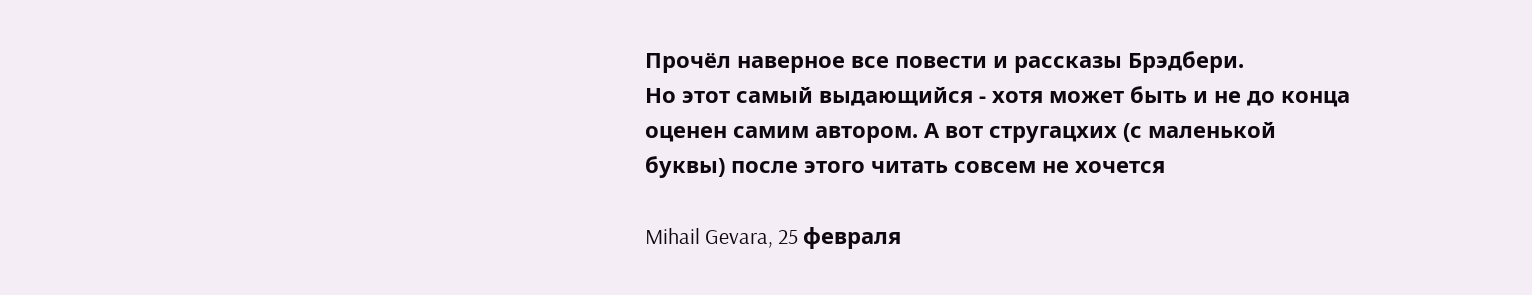Прочёл наверное все повести и рассказы Брэдбери.
Но этот самый выдающийся - хотя может быть и не до конца оценен самим автором. А вот стругацхих (с маленькой буквы) после этого читать совсем не хочется

Mihail Gevara, 25 февраля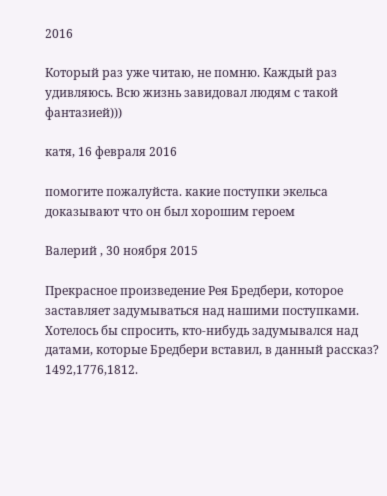2016

Который раз уже читаю, не помню. Каждый раз удивляюсь. Всю жизнь завидовал людям с такой фантазией)))

катя, 16 февраля 2016

помогите пожалуйста. какие поступки экельса доказывают что он был хорошим героем

Валерий , 30 ноября 2015

Прекрасное произведение Рея Бредбери, которое заставляет задумываться над нашими поступками. Хотелось бы спросить, кто-нибудь задумывался над датами, которые Бредбери вставил, в данный рассказ? 1492,1776,1812.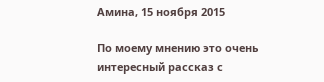Амина, 15 ноября 2015

По моему мнению это очень интересный рассказ с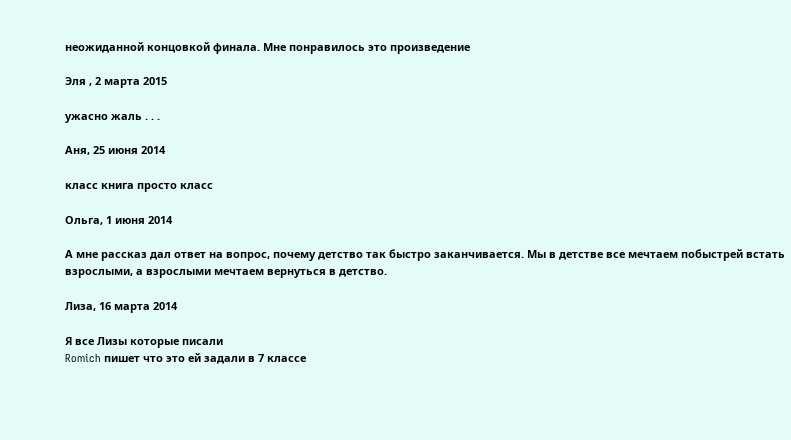неожиданной концовкой финала. Мне понравилось это произведение

Эля , 2 марта 2015

ужасно жаль . . .

Аня, 25 июня 2014

класс книга просто класс

Ольга, 1 июня 2014

А мне рассказ дал ответ на вопрос, почему детство так быстро заканчивается. Мы в детстве все мечтаем побыстрей встать взрослыми, а взрослыми мечтаем вернуться в детство.

Лиза, 16 марта 2014

Я все Лизы которые писали
Romich пишет что это ей задали в 7 классе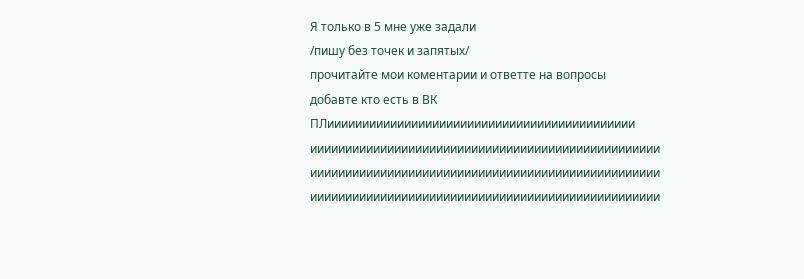Я только в 5 мне уже задали
/пишу без точек и запятых/
прочитайте мои коментарии и ответте на вопросы
добавте кто есть в ВК
ПЛииииииииииииииииииииииииииииииииииииииииииии ииииииииииииииииииииииииииииииииииииииииииииииииии ииииииииииииииииииииииииииииииииииииииииииииииииии ииииииииииииииииииииииииииииииииииииииииииииииииии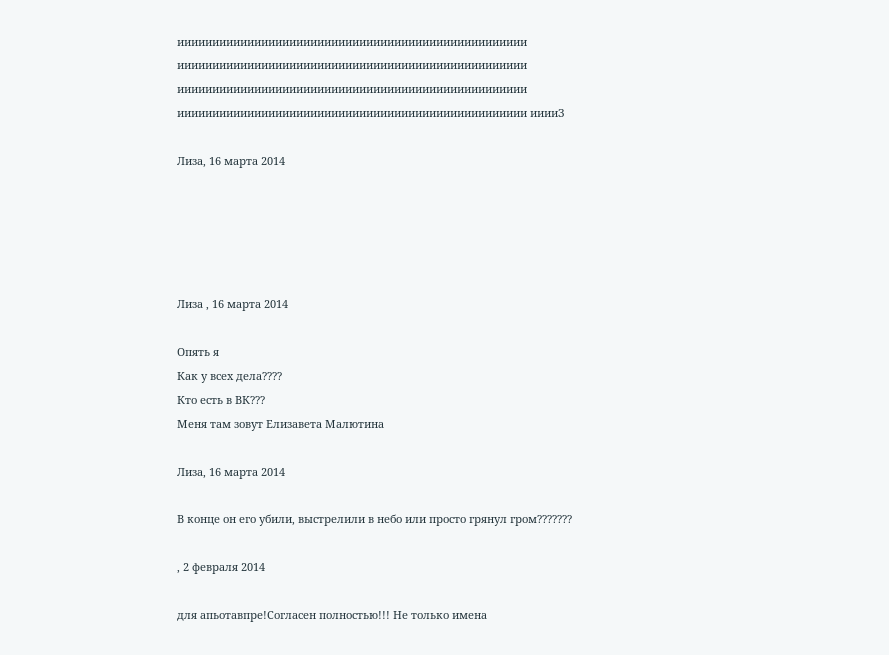ииииииииииииииииииииииииииииииииииииииииииииииииии ииииииииииииииииииииииииииииииииииииииииииииииииии ииииииииииииииииииииииииииииииииииииииииииииииииии ииииииииииииииииииииииииииииииииииииииииииииииииии ииииЗ

Лиза, 16 марта 2014





Лиза , 16 марта 2014

Опять я
Как у всех дела????
Кто есть в ВК???
Меня там зовут Елизавета Малютина

Лиза, 16 марта 2014

В конце он его убили, выстрелили в небо или просто грянул гром???????

, 2 февраля 2014

для апьотавпре!Согласен полностью!!! Не только имена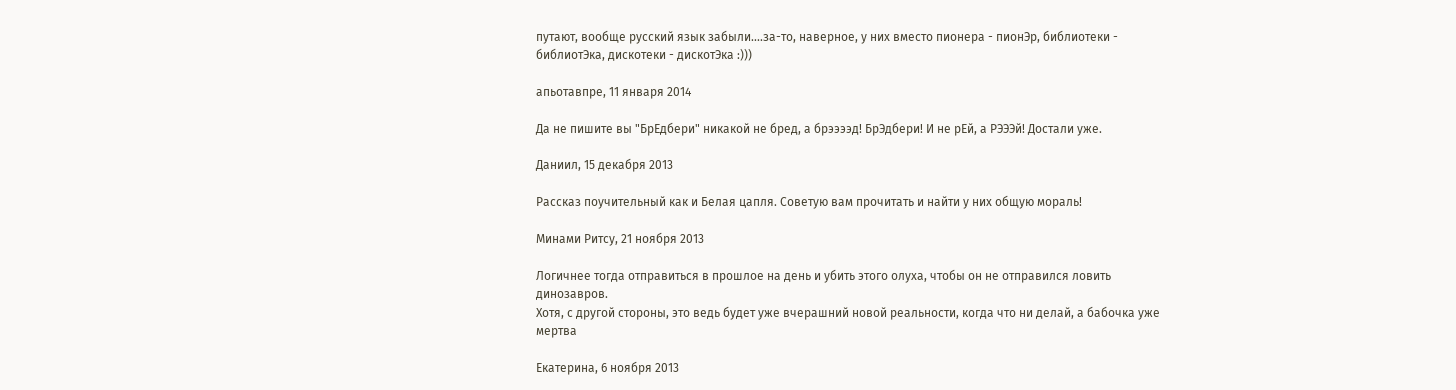путают, вообще русский язык забыли....за-то, наверное, у них вместо пионера - пионЭр, библиотеки - библиотЭка, дискотеки - дискотЭка :)))

апьотавпре, 11 января 2014

Да не пишите вы "БрЕдбери" никакой не бред, а брээээд! БрЭдбери! И не рЕй, а РЭЭЭй! Достали уже.

Даниил, 15 декабря 2013

Рассказ поучительный как и Белая цапля. Советую вам прочитать и найти у них общую мораль!

Минами Ритсу, 21 ноября 2013

Логичнее тогда отправиться в прошлое на день и убить этого олуха, чтобы он не отправился ловить динозавров.
Хотя, с другой стороны, это ведь будет уже вчерашний новой реальности, когда что ни делай, а бабочка уже мертва

Екатерина, 6 ноября 2013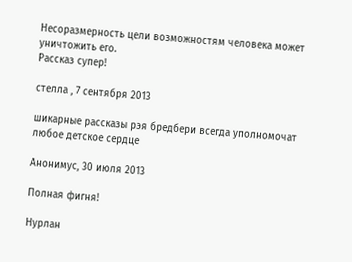Несоразмерность цели возможностям человека может уничтожить его.
Рассказ супер!

стелла , 7 сентября 2013

шикарные рассказы рэя бредбери всегда уполномочат любое детское сердце

Анонимус, 30 июля 2013

Полная фигня!

Нурлан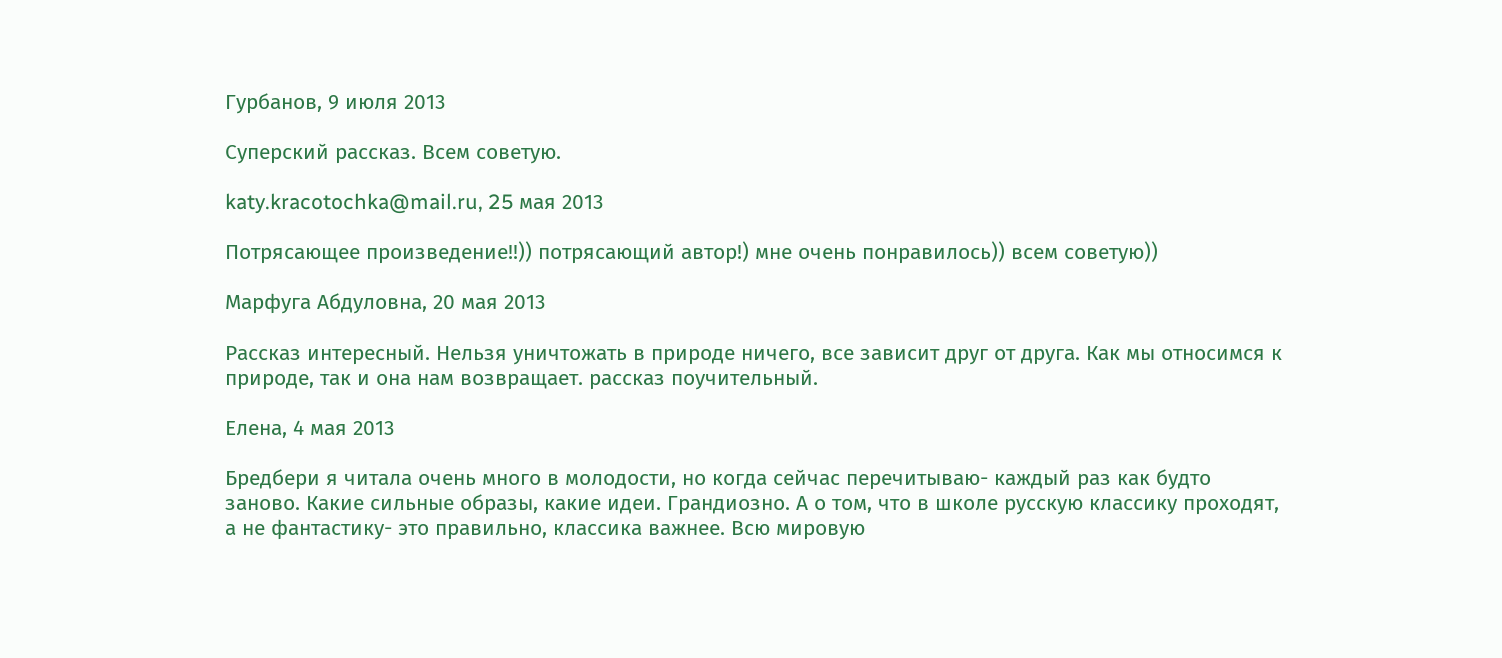Гурбанов, 9 июля 2013

Суперский рассказ. Всем советую.

katy.kracotochka@mail.ru, 25 мая 2013

Потрясающее произведение!!)) потрясающий автор!) мне очень понравилось)) всем советую))

Марфуга Абдуловна, 20 мая 2013

Рассказ интересный. Нельзя уничтожать в природе ничего, все зависит друг от друга. Как мы относимся к природе, так и она нам возвращает. рассказ поучительный.

Елена, 4 мая 2013

Бредбери я читала очень много в молодости, но когда сейчас перечитываю- каждый раз как будто заново. Какие сильные образы, какие идеи. Грандиозно. А о том, что в школе русскую классику проходят, а не фантастику- это правильно, классика важнее. Всю мировую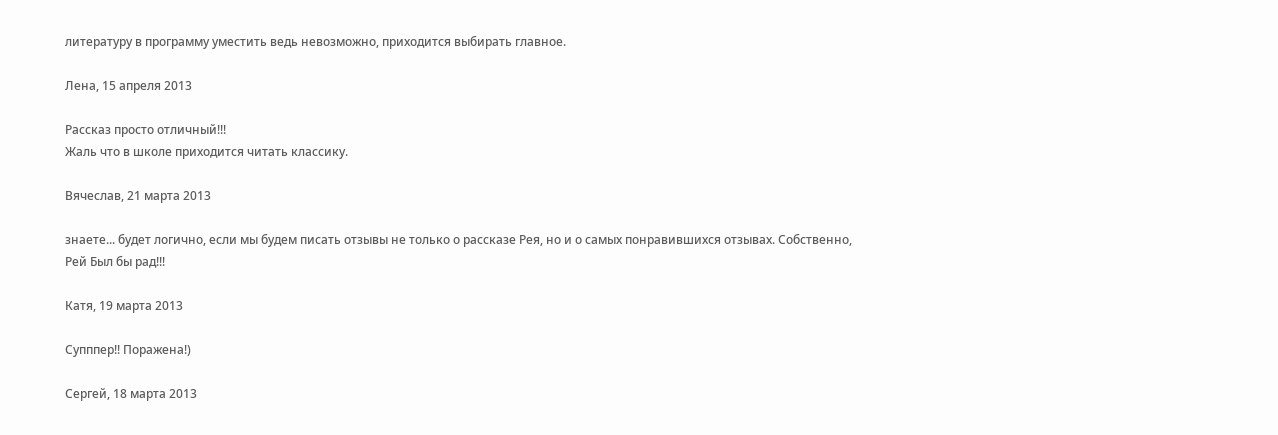литературу в программу уместить ведь невозможно, приходится выбирать главное.

Лена, 15 апреля 2013

Рассказ просто отличный!!!
Жаль что в школе приходится читать классику.

Вячеслав, 21 марта 2013

знаете... будет логично, если мы будем писать отзывы не только о рассказе Рея, но и о самых понравившихся отзывах. Собственно, Рей Был бы рад!!!

Катя, 19 марта 2013

Супппер!! Поражена!)

Сергей, 18 марта 2013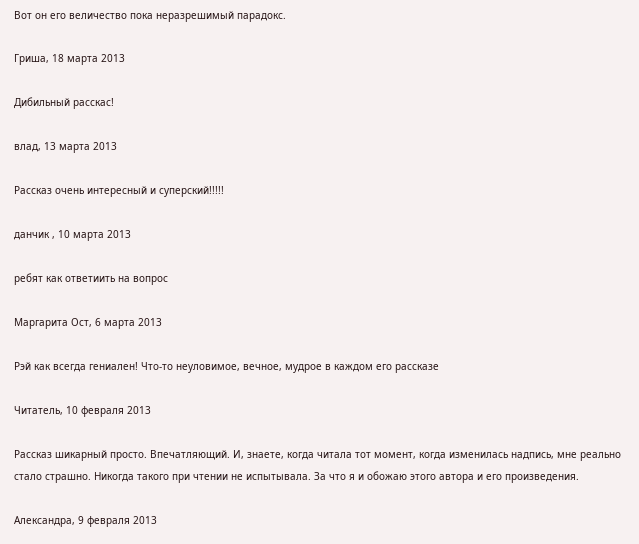Вот он его величество пока неразрешимый парадокс.

Гриша, 18 марта 2013

Дибильный расскас!

влад, 13 марта 2013

Рассказ очень интересный и суперский!!!!!

данчик , 10 марта 2013

ребят как ответиить на вопрос

Маргарита Ост, 6 марта 2013

Рэй как всегда гениален! Что-то неуловимое, вечное, мудрое в каждом его рассказе

Читатель, 10 февраля 2013

Рассказ шикарный просто. Впечатляющий. И, знаете, когда читала тот момент, когда изменилась надпись, мне реально стало страшно. Никогда такого при чтении не испытывала. За что я и обожаю этого автора и его произведения.

Александра, 9 февраля 2013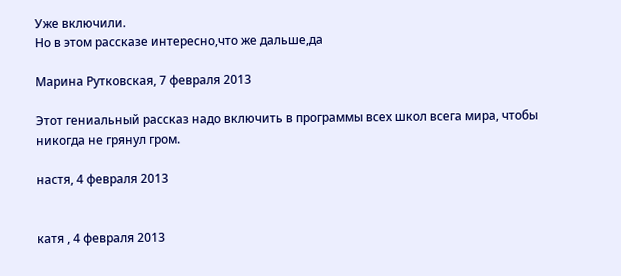Уже включили.
Но в этом рассказе интересно,что же дальше,да

Марина Рутковская, 7 февраля 2013

Этот гениальный рассказ надо включить в программы всех школ всега мира, чтобы никогда не грянул гром.

настя, 4 февраля 2013


катя , 4 февраля 2013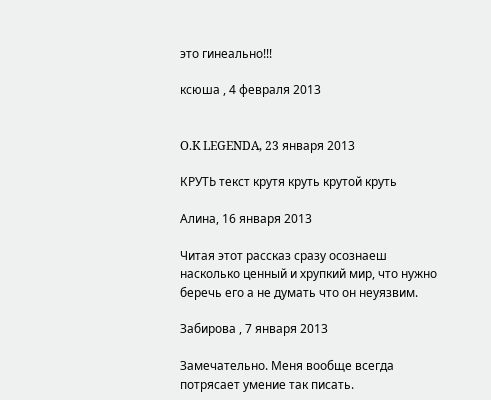это гинеально!!!

ксюша , 4 февраля 2013


O.K LEGENDA, 23 января 2013

КРУТЬ текст крутя круть крутой круть

Алина, 16 января 2013

Читая этот рассказ сразу осознаеш насколько ценный и хрупкий мир, что нужно беречь его а не думать что он неуязвим.

Забирова , 7 января 2013

Замечательно. Меня вообще всегда потрясает умение так писать.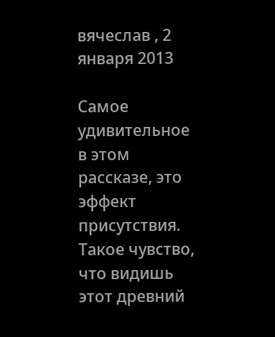вячеслав , 2 января 2013

Самое удивительное в этом рассказе, это эффект присутствия. Такое чувство, что видишь этот древний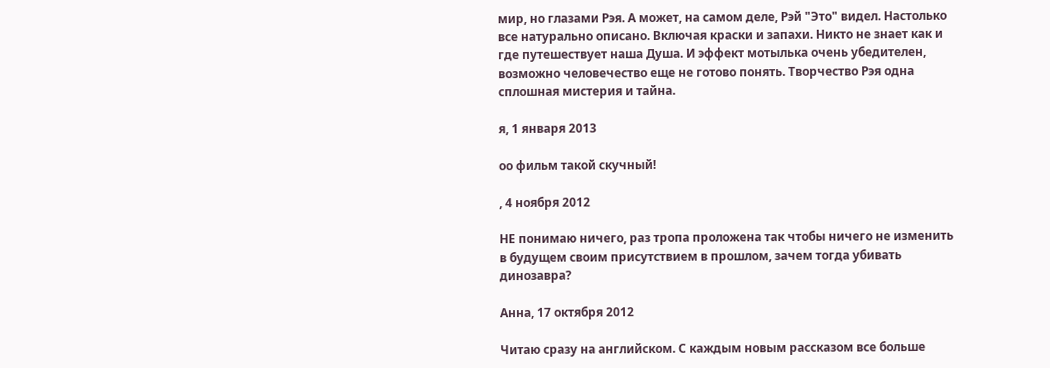мир, но глазами Рэя. А может, на самом деле, Рэй "Это" видел. Настолько все натурально описано. Включая краски и запахи. Никто не знает как и где путешествует наша Душа. И эффект мотылька очень убедителен, возможно человечество еще не готово понять. Творчество Рэя одна сплошная мистерия и тайна.

я, 1 января 2013

оо фильм такой скучный!

, 4 ноября 2012

НЕ понимаю ничего, раз тропа проложена так чтобы ничего не изменить в будущем своим присутствием в прошлом, зачем тогда убивать динозавра?

Анна, 17 октября 2012

Читаю сразу на английском. С каждым новым рассказом все больше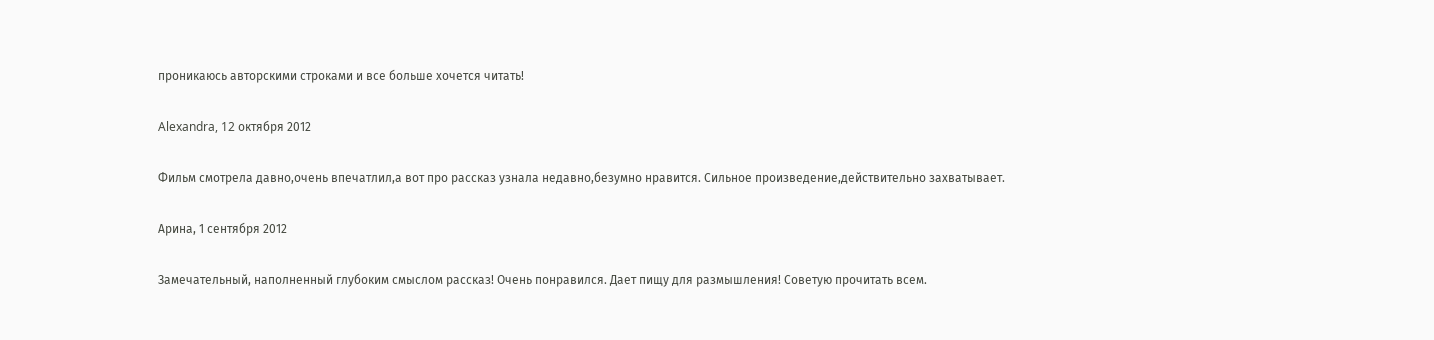проникаюсь авторскими строками и все больше хочется читать!

Alexandra, 12 октября 2012

Фильм смотрела давно,очень впечатлил,а вот про рассказ узнала недавно,безумно нравится. Сильное произведение,действительно захватывает.

Арина, 1 сентября 2012

Замечательный, наполненный глубоким смыслом рассказ! Очень понравился. Дает пищу для размышления! Советую прочитать всем.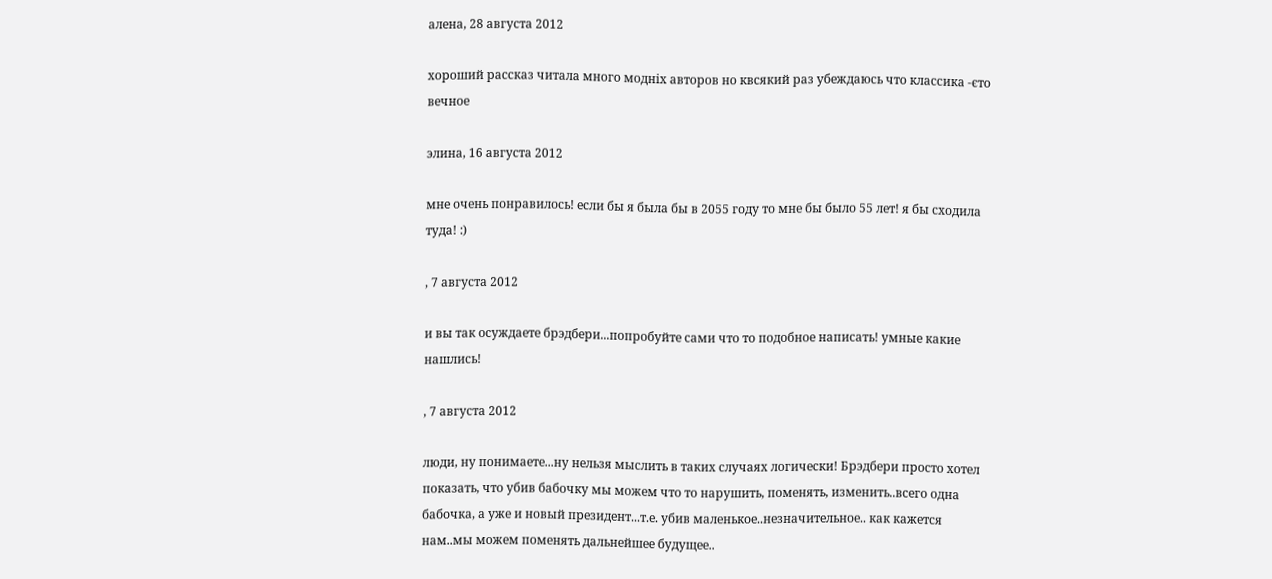алена, 28 августа 2012

хороший рассказ читала много модніх авторов но квсякий раз убеждаюсь что классика -єто вечное

элина, 16 августа 2012

мне очень понравилось! если бы я была бы в 2055 году то мне бы было 55 лет! я бы сходила туда! :)

, 7 августа 2012

и вы так осуждаете брэдбери...попробуйте сами что то подобное написать! умные какие нашлись!

, 7 августа 2012

люди, ну понимаете...ну нельзя мыслить в таких случаях логически! Брэдбери просто хотел показать, что убив бабочку мы можем что то нарушить, поменять, изменить..всего одна бабочка, а уже и новый президент...т.е. убив маленькое..незначительное.. как кажется нам..мы можем поменять дальнейшее будущее..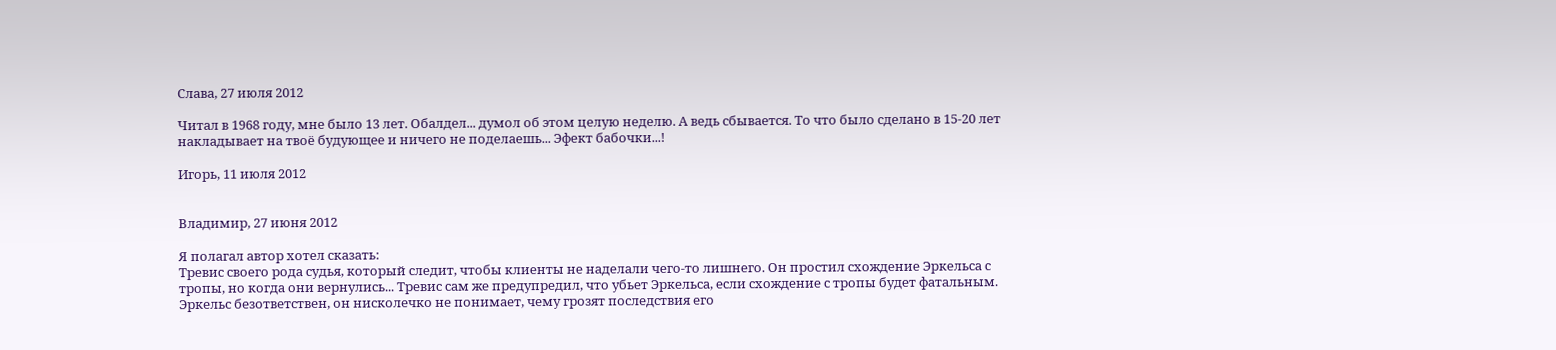Слава, 27 июля 2012

Читал в 1968 году, мне было 13 лет. Обалдел... думол об этом целую неделю. А ведь сбывается. То что было сделано в 15-20 лет накладывает на твоё будующее и ничего не поделаешь... Эфект бабочки...!

Игорь, 11 июля 2012


Владимир, 27 июня 2012

Я полагал автор хотел сказать:
Тревис своего рода судья, который следит, чтобы клиенты не наделали чего-то лишнего. Он простил схождение Эркельса с тропы, но когда они вернулись... Тревис сам же предупредил, что убьет Эркельса, если схождение с тропы будет фатальным. Эркельс безответствен, он нисколечко не понимает, чему грозят последствия его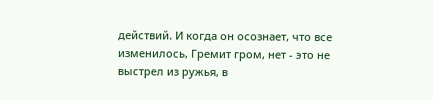действий. И когда он осознает, что все изменилось, Гремит гром, нет - это не выстрел из ружья, в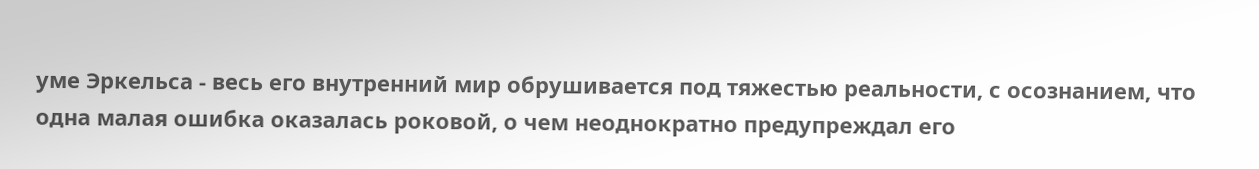уме Эркельса - весь его внутренний мир обрушивается под тяжестью реальности, с осознанием, что одна малая ошибка оказалась роковой, о чем неоднократно предупреждал его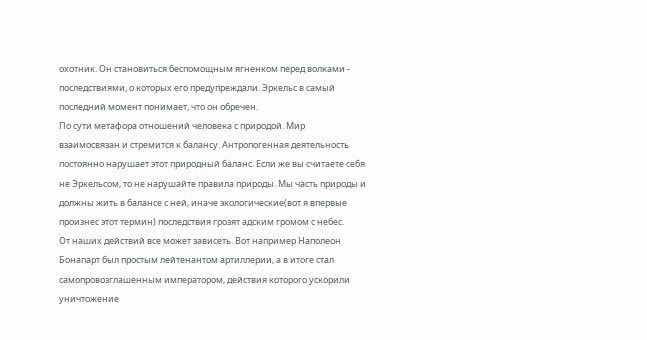охотник. Он становиться беспомощным ягненком перед волками - последствиями, о которых его предупреждали. Эркельс в самый последний момент понимает, что он обречен.
По сути метафора отношений человека с природой. Мир взаимосвязан и стремится к балансу. Антропогенная деятельность постоянно нарушает этот природный баланс. Если же вы считаете себя не Эркельсом, то не нарушайте правила природы. Мы часть природы и должны жить в балансе с ней, иначе экологические(вот я впервые произнес этот термин) последствия грозят адским громом с небес.
От наших действий все может зависеть. Вот например Наполеон Бонапарт был простым лейтенантом артиллерии, а в итоге стал самопровозглашенным императором, действия которого ускорили уничтожение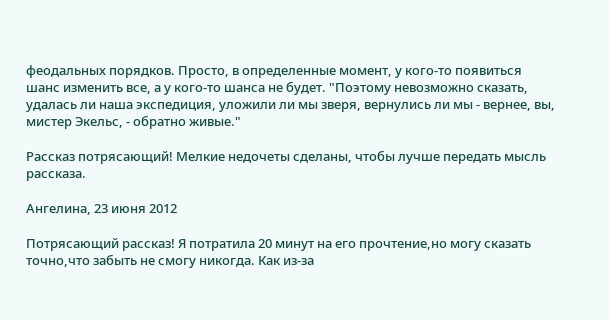феодальных порядков. Просто, в определенные момент, у кого-то появиться шанс изменить все, а у кого-то шанса не будет. "Поэтому невозможно сказать, удалась ли наша экспедиция, уложили ли мы зверя, вернулись ли мы - вернее, вы, мистер Экельс, - обратно живые."

Рассказ потрясающий! Мелкие недочеты сделаны, чтобы лучше передать мысль рассказа.

Ангелина, 23 июня 2012

Потрясающий рассказ! Я потратила 20 минут на его прочтение,но могу сказать точно,что забыть не смогу никогда. Как из-за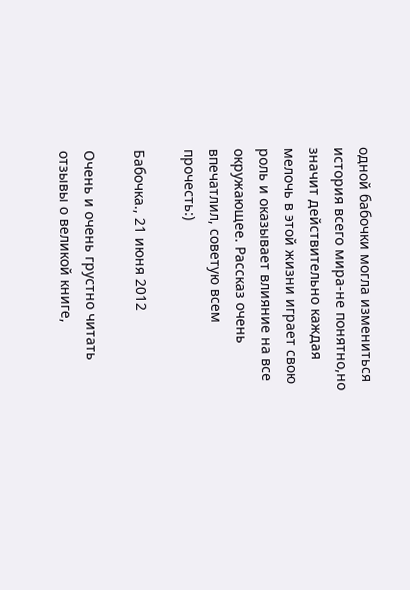одной бабочки могла измениться история всего мира-не понятно,но значит действительно каждая мелочь в этой жизни играет свою роль и оказывает влияние на все окружающее. Рассказ очень впечатлил, советую всем прочесть:)

Бабочка., 21 июня 2012

Очень и очень грустно читать отзывы о великой книге,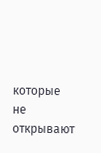которые не открывают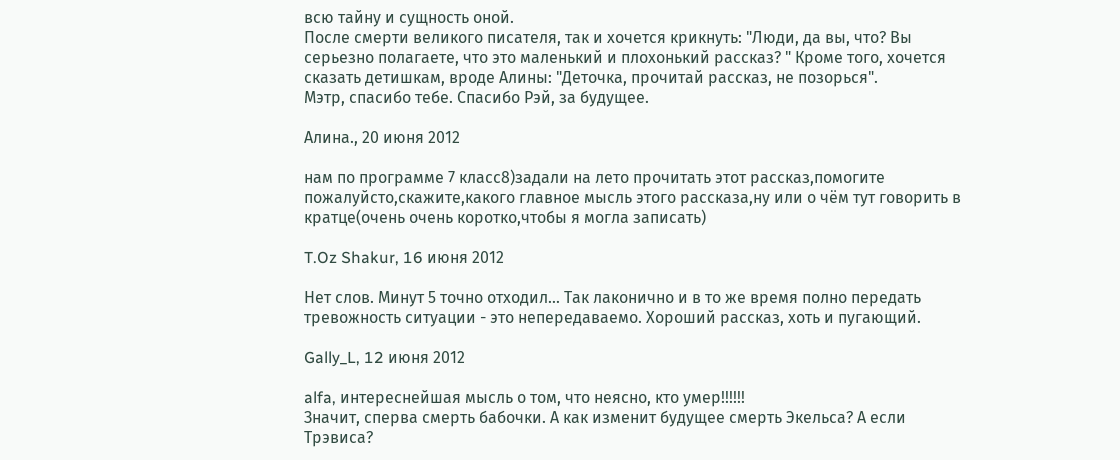всю тайну и сущность оной.
После смерти великого писателя, так и хочется крикнуть: "Люди, да вы, что? Вы серьезно полагаете, что это маленький и плохонький рассказ? " Кроме того, хочется сказать детишкам, вроде Алины: "Деточка, прочитай рассказ, не позорься".
Мэтр, спасибо тебе. Спасибо Рэй, за будущее.

Алина., 20 июня 2012

нам по программе 7 класс8)задали на лето прочитать этот рассказ,помогите пожалуйсто,скажите,какого главное мысль этого рассказа,ну или о чём тут говорить в кратце(очень очень коротко,чтобы я могла записать)

T.Oz Shakur, 16 июня 2012

Нет слов. Минут 5 точно отходил... Так лаконично и в то же время полно передать тревожность ситуации - это непередаваемо. Хороший рассказ, хоть и пугающий.

Gally_L, 12 июня 2012

alfa, интереснейшая мысль о том, что неясно, кто умер!!!!!!
Значит, сперва смерть бабочки. А как изменит будущее смерть Экельса? А если Трэвиса?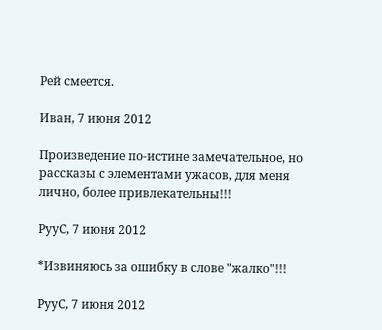Рей смеется.

Иван, 7 июня 2012

Произведение по-истине замечательное, но рассказы с элементами ужасов, для меня лично, более привлекательны!!!

РууС, 7 июня 2012

*Извиняюсь за ошибку в слове "жалко"!!!

РууС, 7 июня 2012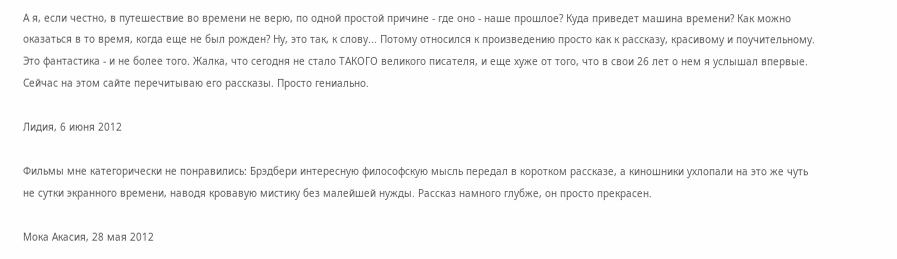А я, если честно, в путешествие во времени не верю, по одной простой причине - где оно - наше прошлое? Куда приведет машина времени? Как можно оказаться в то время, когда еще не был рожден? Ну, это так, к слову... Потому относился к произведению просто как к рассказу, красивому и поучительному. Это фантастика - и не более того. Жалка, что сегодня не стало ТАКОГО великого писателя, и еще хуже от того, что в свои 26 лет о нем я услышал впервые. Сейчас на этом сайте перечитываю его рассказы. Просто гениально.

Лидия, 6 июня 2012

Фильмы мне категорически не понравились: Брэдбери интересную философскую мысль передал в коротком рассказе, а киношники ухлопали на это же чуть не сутки экранного времени, наводя кровавую мистику без малейшей нужды. Рассказ намного глубже, он просто прекрасен.

Мока Акасия, 28 мая 2012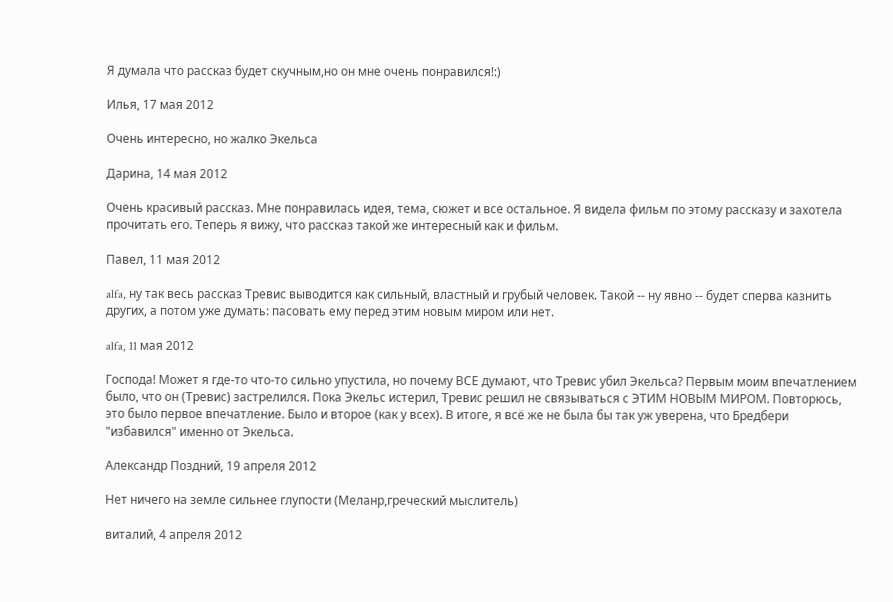Я думала что рассказ будет скучным,но он мне очень понравился!:)

Илья, 17 мая 2012

Очень интересно, но жалко Экельса

Дарина, 14 мая 2012

Очень красивый рассказ. Мне понравилась идея, тема, сюжет и все остальное. Я видела фильм по этому рассказу и захотела прочитать его. Теперь я вижу, что рассказ такой же интересный как и фильм.

Павел, 11 мая 2012

alfa, ну так весь рассказ Тревис выводится как сильный, властный и грубый человек. Такой -- ну явно -- будет сперва казнить других, а потом уже думать: пасовать ему перед этим новым миром или нет.

alfa, 11 мая 2012

Господа! Может я где-то что-то сильно упустила, но почему ВСЕ думают, что Тревис убил Экельса? Первым моим впечатлением было, что он (Тревис) застрелился. Пока Экельс истерил, Тревис решил не связываться с ЭТИМ НОВЫМ МИРОМ. Повторюсь, это было первое впечатление. Было и второе (как у всех). В итоге, я всё же не была бы так уж уверена, что Бредбери "избавился" именно от Экельса.

Александр Поздний, 19 апреля 2012

Нет ничего на земле сильнее глупости (Меланр,греческий мыслитель)

виталий, 4 апреля 2012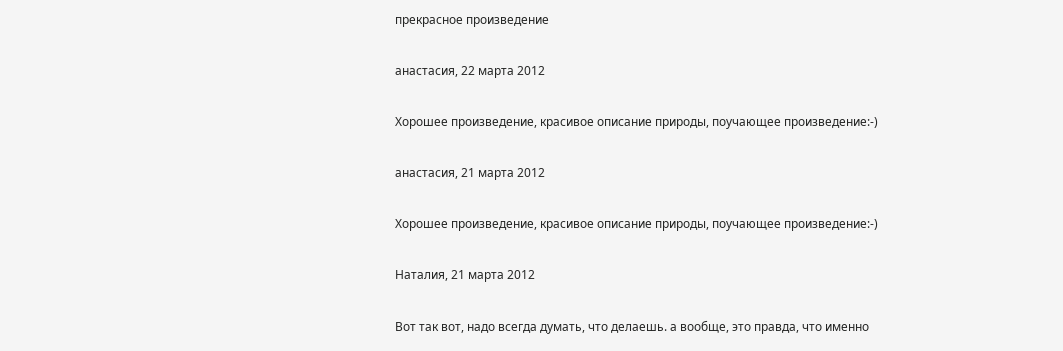прекрасное произведение

анастасия, 22 марта 2012

Хорошее произведение, красивое описание природы, поучающее произведение:-)

анастасия, 21 марта 2012

Хорошее произведение, красивое описание природы, поучающее произведение:-)

Наталия, 21 марта 2012

Вот так вот, надо всегда думать, что делаешь. а вообще, это правда, что именно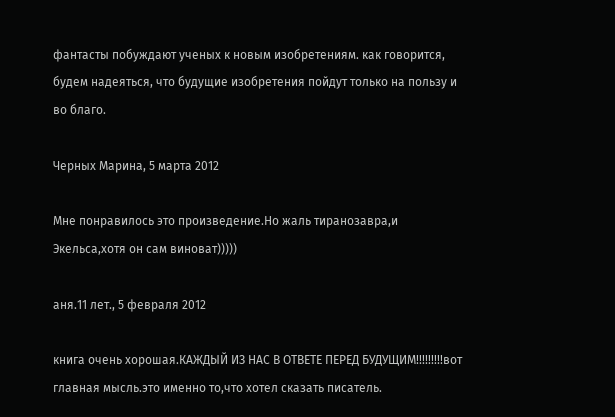фантасты побуждают ученых к новым изобретениям. как говорится, будем надеяться, что будущие изобретения пойдут только на пользу и во благо.

Черных Марина, 5 марта 2012

Мне понравилось это произведение.Но жаль тиранозавра,и Экельса,хотя он сам виноват)))))

аня.11 лет., 5 февраля 2012

книга очень хорошая.КАЖДЫЙ ИЗ НАС В ОТВЕТЕ ПЕРЕД БУДУЩИМ!!!!!!!!!вот главная мысль.это именно то,что хотел сказать писатель.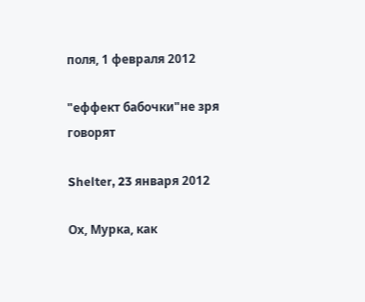поля, 1 февраля 2012

"еффект бабочки"не зря говорят

Shelter, 23 января 2012

Ох, Мурка, как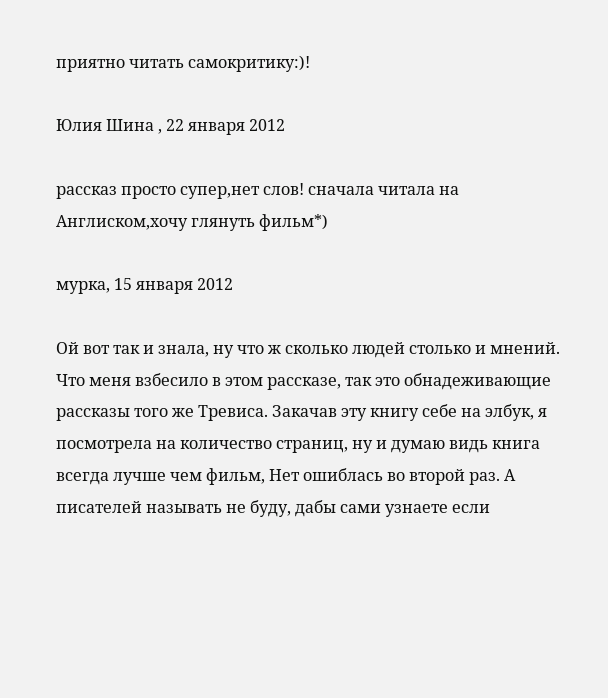приятно читать самокритику:)!

Юлия Шина , 22 января 2012

рассказ просто супер,нет слов! сначала читала на Англиском,хочу глянуть фильм*)

мурка, 15 января 2012

Ой вот так и знала, ну что ж сколько людей столько и мнений. Что меня взбесило в этом рассказе, так это обнадеживающие рассказы того же Тревиса. Закачав эту книгу себе на элбук, я посмотрела на количество страниц, ну и думаю видь книга всегда лучше чем фильм, Нет ошиблась во второй раз. А писателей называть не буду, дабы сами узнаете если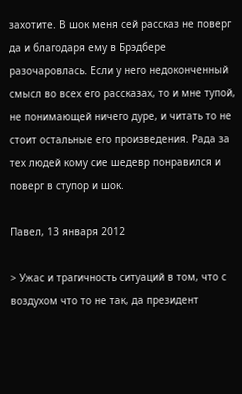захотите. В шок меня сей рассказ не поверг да и благодаря ему в Брэдбере разочаровлась. Если у него недоконченный смысл во всех его рассказах, то и мне тупой, не понимающей ничего дуре, и читать то не стоит остальные его произведения. Рада за тех людей кому сие шедевр понравился и поверг в ступор и шок.

Павел, 13 января 2012

> Ужас и трагичность ситуаций в том, что с воздухом что то не так, да президент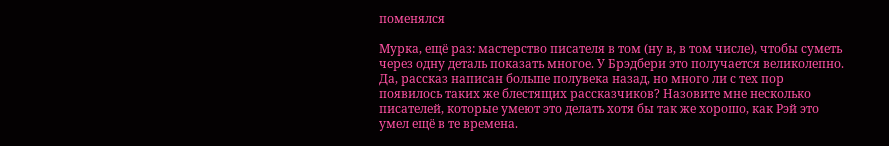поменялся

Мурка, ещё раз: мастерство писателя в том (ну в, в том числе), чтобы суметь через одну деталь показать многое. У Брэдбери это получается великолепно. Да, рассказ написан больше полувека назад, но много ли с тех пор появилось таких же блестящих рассказчиков? Назовите мне несколько писателей, которые умеют это делать хотя бы так же хорошо, как Рэй это умел ещё в те времена.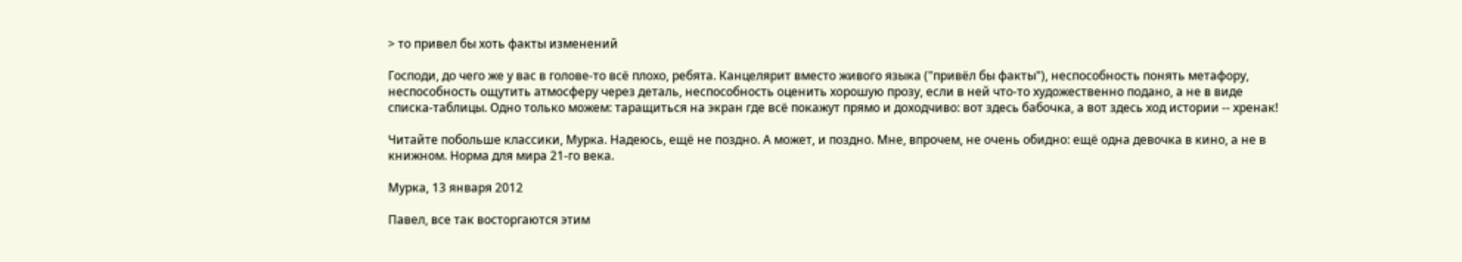> то привел бы хоть факты изменений

Господи, до чего же у вас в голове-то всё плохо, ребята. Канцелярит вместо живого языка ("привёл бы факты"), неспособность понять метафору, неспособность ощутить атмосферу через деталь, неспособность оценить хорошую прозу, если в ней что-то художественно подано, а не в виде списка-таблицы. Одно только можем: таращиться на экран где всё покажут прямо и доходчиво: вот здесь бабочка, а вот здесь ход истории -- хренак!

Читайте побольше классики, Мурка. Надеюсь, ещё не поздно. А может, и поздно. Мне, впрочем, не очень обидно: ещё одна девочка в кино, а не в книжном. Норма для мира 21-го века.

Мурка, 13 января 2012

Павел, все так восторгаются этим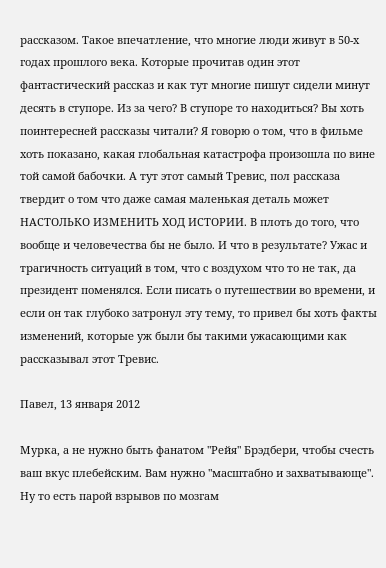рассказом. Такое впечатление, что многие люди живут в 50-х годах прошлого века. Которые прочитав один этот фантастический рассказ и как тут многие пишут сидели минут десять в ступоре. Из за чего? В ступоре то находиться? Вы хоть поинтересней рассказы читали? Я говорю о том, что в фильме хоть показано, какая глобальная катастрофа произошла по вине той самой бабочки. А тут этот самый Тревис, пол рассказа твердит о том что даже самая маленькая деталь может НАСТОЛЬКО ИЗМЕНИТЬ ХОД ИСТОРИИ. В плоть до того, что вообще и человечества бы не было. И что в результате? Ужас и трагичность ситуаций в том, что с воздухом что то не так, да президент поменялся. Если писать о путешествии во времени, и если он так глубоко затронул эту тему, то привел бы хоть факты изменений, которые уж были бы такими ужасающими как рассказывал этот Тревис.

Павел, 13 января 2012

Мурка, а не нужно быть фанатом "Рейя" Брэдбери, чтобы счесть ваш вкус плебейским. Вам нужно "масштабно и захватывающе". Ну то есть парой взрывов по мозгам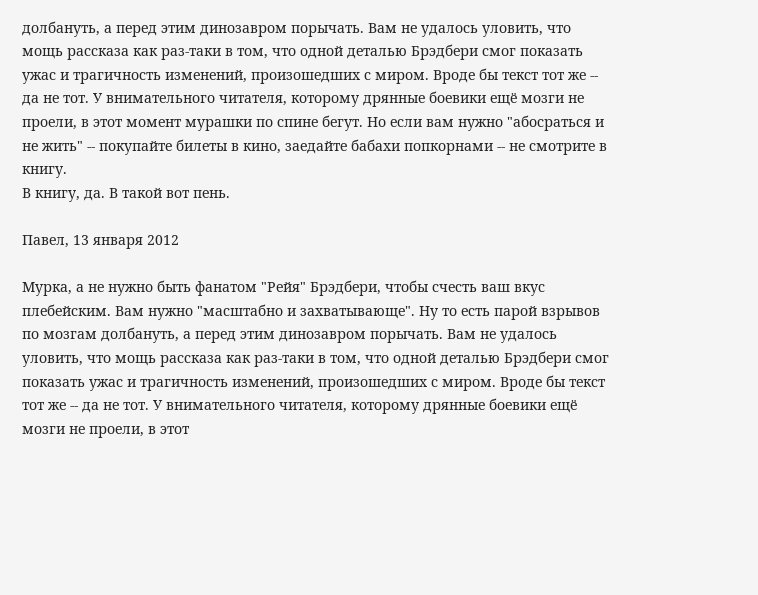долбануть, а перед этим динозавром порычать. Вам не удалось уловить, что мощь рассказа как раз-таки в том, что одной деталью Брэдбери смог показать ужас и трагичность изменений, произошедших с миром. Вроде бы текст тот же -- да не тот. У внимательного читателя, которому дрянные боевики ещё мозги не проели, в этот момент мурашки по спине бегут. Но если вам нужно "абосраться и не жить" -- покупайте билеты в кино, заедайте бабахи попкорнами -- не смотрите в книгу.
В книгу, да. В такой вот пень.

Павел, 13 января 2012

Мурка, а не нужно быть фанатом "Рейя" Брэдбери, чтобы счесть ваш вкус плебейским. Вам нужно "масштабно и захватывающе". Ну то есть парой взрывов по мозгам долбануть, а перед этим динозавром порычать. Вам не удалось уловить, что мощь рассказа как раз-таки в том, что одной деталью Брэдбери смог показать ужас и трагичность изменений, произошедших с миром. Вроде бы текст тот же -- да не тот. У внимательного читателя, которому дрянные боевики ещё мозги не проели, в этот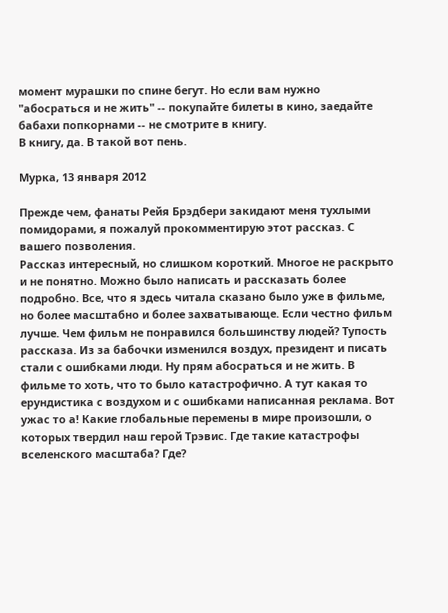момент мурашки по спине бегут. Но если вам нужно "абосраться и не жить" -- покупайте билеты в кино, заедайте бабахи попкорнами -- не смотрите в книгу.
В книгу, да. В такой вот пень.

Мурка, 13 января 2012

Прежде чем, фанаты Рейя Брэдбери закидают меня тухлыми помидорами, я пожалуй прокомментирую этот рассказ. С вашего позволения.
Рассказ интересный, но слишком короткий. Многое не раскрыто и не понятно. Можно было написать и рассказать более подробно. Все, что я здесь читала сказано было уже в фильме, но более масштабно и более захватывающе. Если честно фильм лучше. Чем фильм не понравился большинству людей? Тупость рассказа. Из за бабочки изменился воздух, президент и писать стали с ошибками люди. Ну прям абосраться и не жить. В фильме то хоть, что то было катастрофично. А тут какая то ерундистика с воздухом и с ошибками написанная реклама. Вот ужас то а! Какие глобальные перемены в мире произошли, о которых твердил наш герой Трэвис. Где такие катастрофы вселенского масштаба? Где?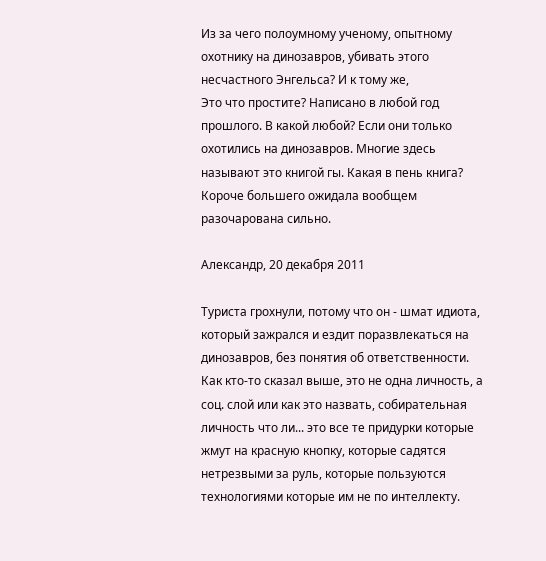Из за чего полоумному ученому, опытному охотнику на динозавров, убивать этого несчастного Энгельса? И к тому же,
Это что простите? Написано в любой год прошлого. В какой любой? Если они только охотились на динозавров. Многие здесь называют это книгой гы. Какая в пень книга? Короче большего ожидала вообщем разочарована сильно.

Александр, 20 декабря 2011

Туриста грохнули, потому что он - шмат идиота, который зажрался и ездит поразвлекаться на динозавров, без понятия об ответственности. Как кто-то сказал выше, это не одна личность, а соц. слой или как это назвать, собирательная личность что ли... это все те придурки которые жмут на красную кнопку, которые садятся нетрезвыми за руль, которые пользуются технологиями которые им не по интеллекту.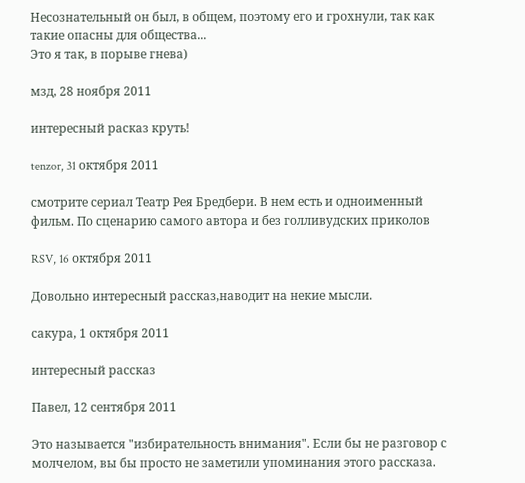Несознательный он был, в общем, поэтому его и грохнули, так как такие опасны для общества...
Это я так, в порыве гнева)

мзд, 28 ноября 2011

интересный расказ круть!

tenzor, 31 октября 2011

смотрите сериал Театр Рея Бредбери. В нем есть и одноименный фильм. По сценарию самого автора и без голливудских приколов

RSV, 16 октября 2011

Довольно интересный рассказ,наводит на некие мысли.

сакура, 1 октября 2011

интересный рассказ

Павел, 12 сентября 2011

Это называется "избирательность внимания". Если бы не разговор с молчелом, вы бы просто не заметили упоминания этого рассказа.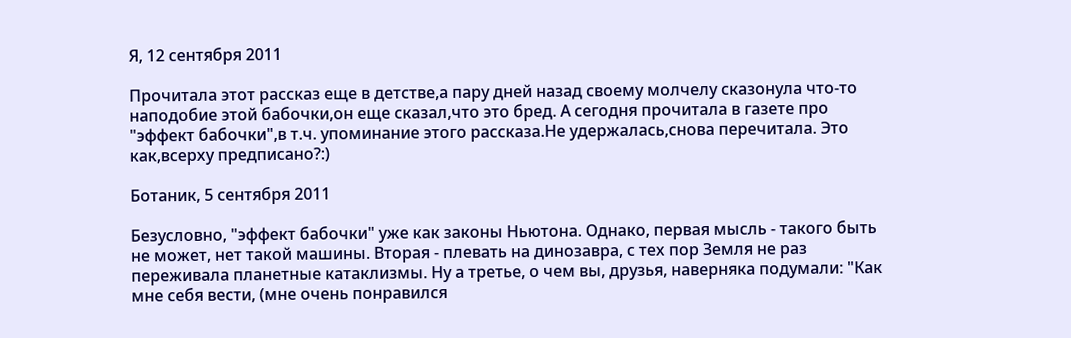Я, 12 сентября 2011

Прочитала этот рассказ еще в детстве,а пару дней назад своему молчелу сказонула что-то наподобие этой бабочки,он еще сказал,что это бред. А сегодня прочитала в газете про "эффект бабочки",в т.ч. упоминание этого рассказа.Не удержалась,снова перечитала. Это как,всерху предписано?:)

Ботаник, 5 сентября 2011

Безусловно, "эффект бабочки" уже как законы Ньютона. Однако, первая мысль - такого быть не может, нет такой машины. Вторая - плевать на динозавра, с тех пор Земля не раз переживала планетные катаклизмы. Ну а третье, о чем вы, друзья, наверняка подумали: "Как мне себя вести, (мне очень понравился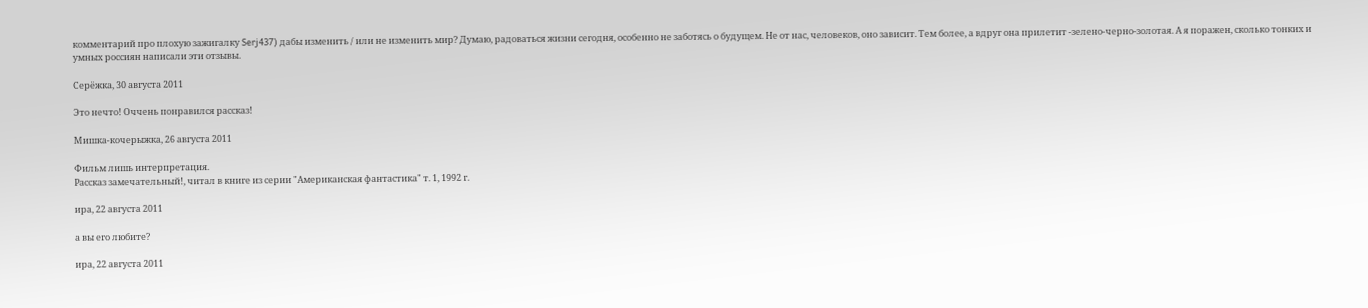комментарий про плохую зажигалку Serj437) дабы изменить / или не изменить мир? Думаю, радоваться жизни сегодня, особенно не заботясь о будущем. Не от нас, человеков, оно зависит. Тем более, а вдруг она прилетит -зелено-черно-золотая. А я поражен, сколько тонких и умных россиян написали эти отзывы.

Серёжка, 30 августа 2011

Это нечто! Оччень понравился рассказ!

Мишка-кочерыжка, 26 августа 2011

Фильм лишь интерпретация.
Рассказ замечательный!, читал в книге из серии "Американская фантастика" т. 1, 1992 г.

ира, 22 августа 2011

а вы его любите?

ира, 22 августа 2011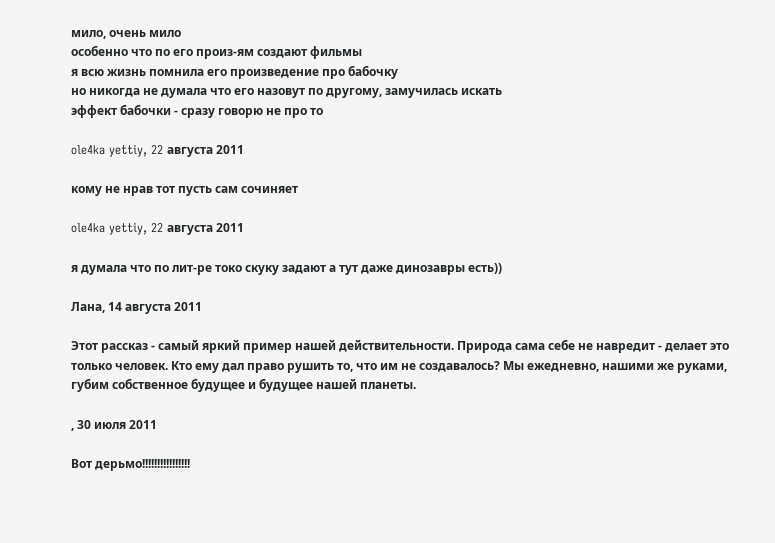мило, очень мило
особенно что по его произ-ям создают фильмы
я всю жизнь помнила его произведение про бабочку
но никогда не думала что его назовут по другому, замучилась искать
эффект бабочки - сразу говорю не про то

ole4ka yettiy, 22 августа 2011

кому не нрав тот пусть сам сочиняет

ole4ka yettiy, 22 августа 2011

я думала что по лит-ре токо скуку задают а тут даже динозавры есть))

Лана, 14 августа 2011

Этот рассказ - самый яркий пример нашей действительности. Природа сама себе не навредит - делает это только человек. Кто ему дал право рушить то, что им не создавалось? Мы ежедневно, нашими же руками, губим собственное будущее и будущее нашей планеты.

, 30 июля 2011

Вот дерьмо!!!!!!!!!!!!!!!!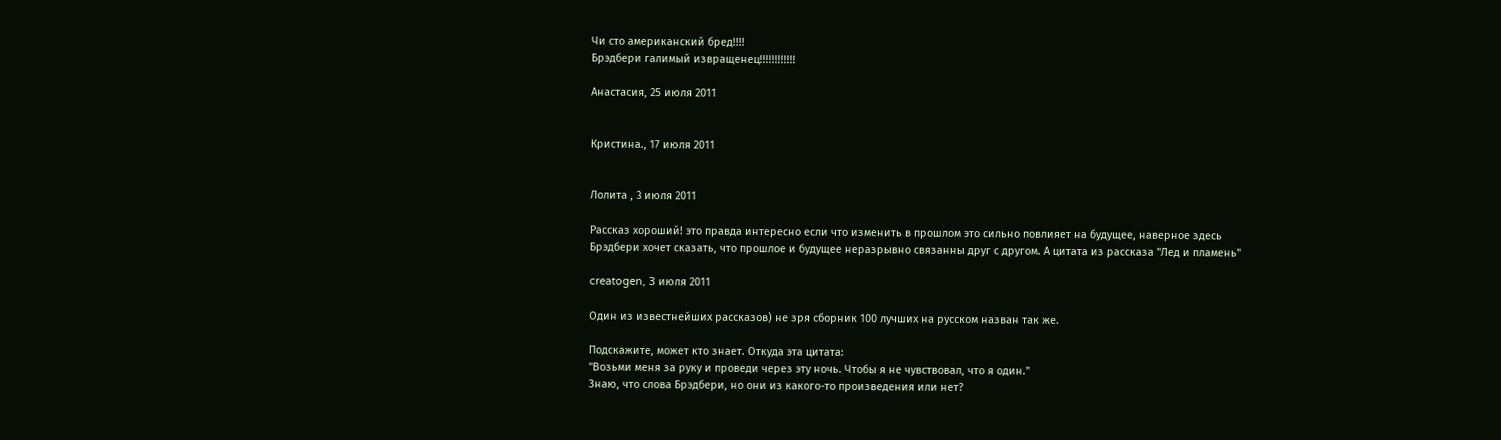Чи сто американский бред!!!!
Брэдбери галимый извращенец!!!!!!!!!!!!

Анастасия, 25 июля 2011


Кристина., 17 июля 2011


Лолита , 3 июля 2011

Рассказ хороший! это правда интересно если что изменить в прошлом это сильно повлияет на будущее, наверное здесь Брэдбери хочет сказать, что прошлое и будущее неразрывно связанны друг с другом. А цитата из рассказа "Лед и пламень"

creatogen, 3 июля 2011

Один из известнейших рассказов) не зря сборник 100 лучших на русском назван так же.

Подскажите, может кто знает. Откуда эта цитата:
"Возьми меня за руку и проведи через эту ночь. Чтобы я не чувствовал, что я один."
Знаю, что слова Брэдбери, но они из какого-то произведения или нет?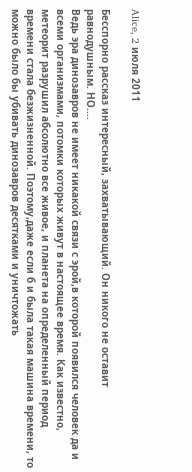Alice, 2 июля 2011

Бесспорно рассказ интересный, захватывающий. Он никого не оставит равнодушным. НО....
Ведь эра динозавров не имеет никакой связи с эрой,в которой появился человек да и всеми организмами, потомки которых живут в настоящее время. Как известно, метеорит разрушил абсолютно все живое, и планета на определенный период времени стала безжизненной. Поэтому,даже если б и была такая машина времени, то можно было бы убивать динозавров десятками и уничтожать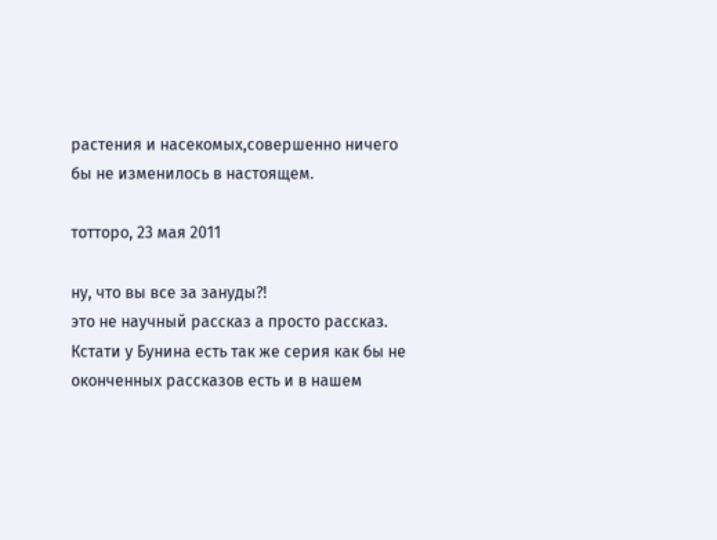растения и насекомых,совершенно ничего бы не изменилось в настоящем.

тотторо, 23 мая 2011

ну, что вы все за зануды?!
это не научный рассказ а просто рассказ.
Кстати у Бунина есть так же серия как бы не оконченных рассказов есть и в нашем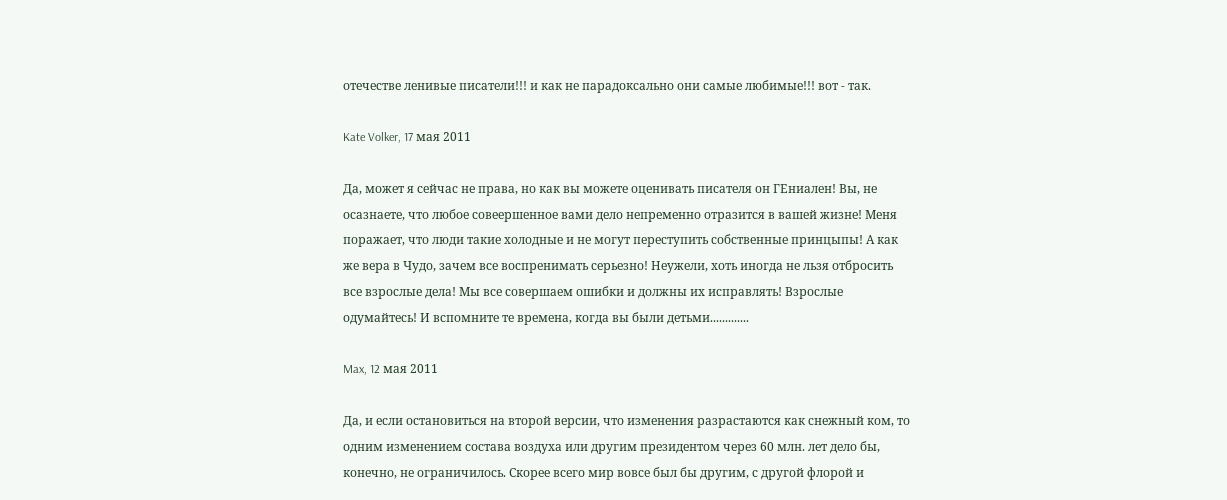отечестве ленивые писатели!!! и как не парадоксально они самые любимые!!! вот - так.

Kate Volker, 17 мая 2011

Да, может я сейчас не права, но как вы можете оценивать писателя он ГЕниален! Вы, не осазнаете, что любое совеершенное вами дело непременно отразится в вашей жизне! Меня поражает, что люди такие холодные и не могут переступить собственные принцыпы! А как же вера в Чудо, зачем все воспренимать серьезно! Неужели, хоть иногда не льзя отбросить все взрослые дела! Мы все совершаем ошибки и должны их исправлять! Взрослые одумайтесь! И вспомните те времена, когда вы были детьми.............

Max, 12 мая 2011

Да, и если остановиться на второй версии, что изменения разрастаются как снежный ком, то одним изменением состава воздуха или другим президентом через 60 млн. лет дело бы, конечно, не ограничилось. Скорее всего мир вовсе был бы другим, с другой флорой и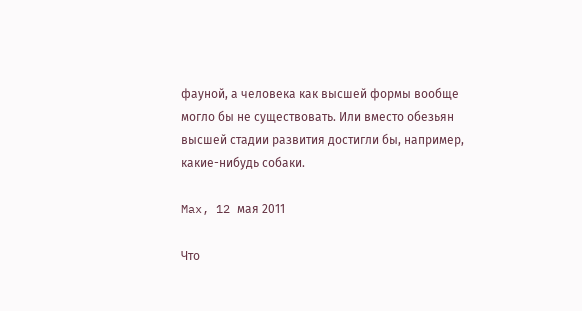фауной, а человека как высшей формы вообще могло бы не существовать. Или вместо обезьян высшей стадии развития достигли бы, например, какие-нибудь собаки.

Max, 12 мая 2011

Что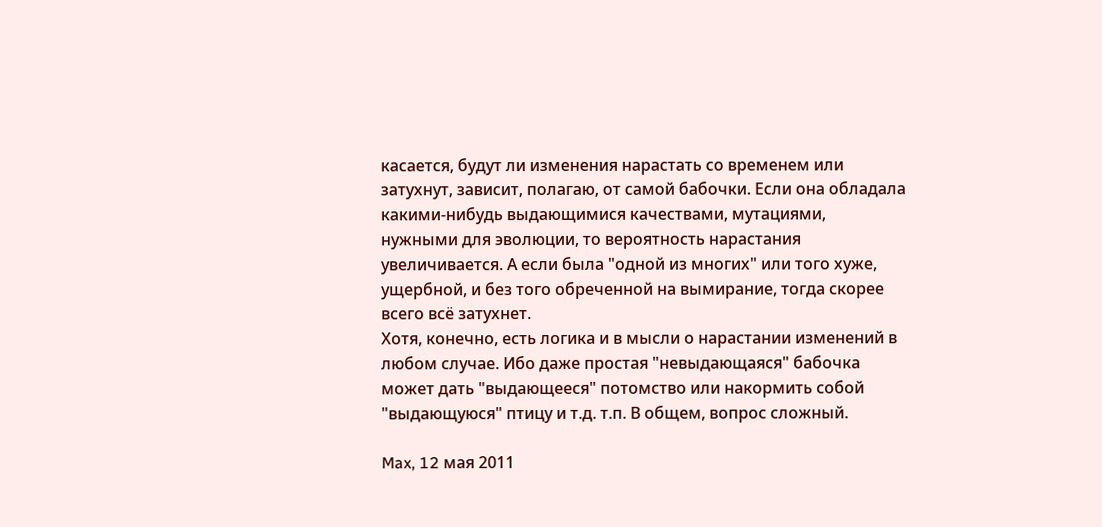касается, будут ли изменения нарастать со временем или затухнут, зависит, полагаю, от самой бабочки. Если она обладала какими-нибудь выдающимися качествами, мутациями, нужными для эволюции, то вероятность нарастания увеличивается. А если была "одной из многих" или того хуже, ущербной, и без того обреченной на вымирание, тогда скорее всего всё затухнет.
Хотя, конечно, есть логика и в мысли о нарастании изменений в любом случае. Ибо даже простая "невыдающаяся" бабочка может дать "выдающееся" потомство или накормить собой "выдающуюся" птицу и т.д. т.п. В общем, вопрос сложный.

Max, 12 мая 2011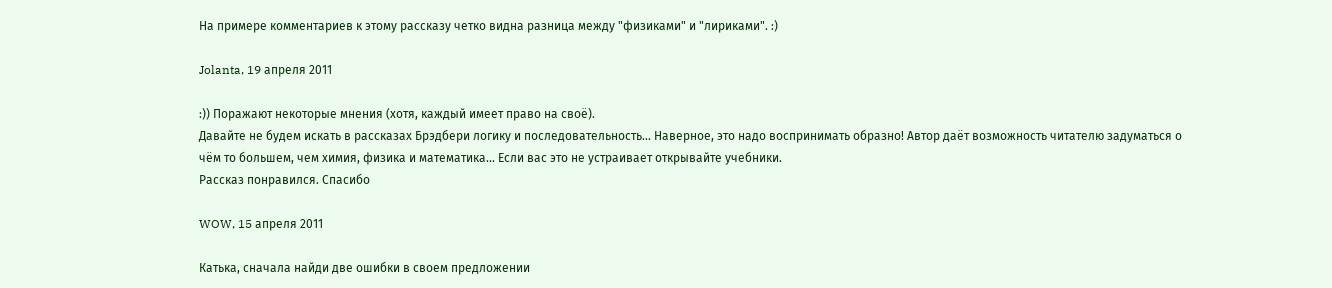На примере комментариев к этому рассказу четко видна разница между "физиками" и "лириками". :)

Jolanta, 19 апреля 2011

:)) Поражают некоторые мнения (хотя, каждый имеет право на своё).
Давайте не будем искать в рассказах Брэдбери логику и последовательность... Наверное, это надо воспринимать образно! Автор даёт возможность читателю задуматься о чём то большем, чем химия, физика и математика... Если вас это не устраивает открывайте учебники.
Рассказ понравился. Спасибо

WOW, 15 апреля 2011

Катька, сначала найди две ошибки в своем предложении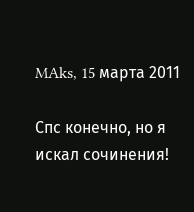MAks, 15 марта 2011

Спс конечно, но я искал сочинения!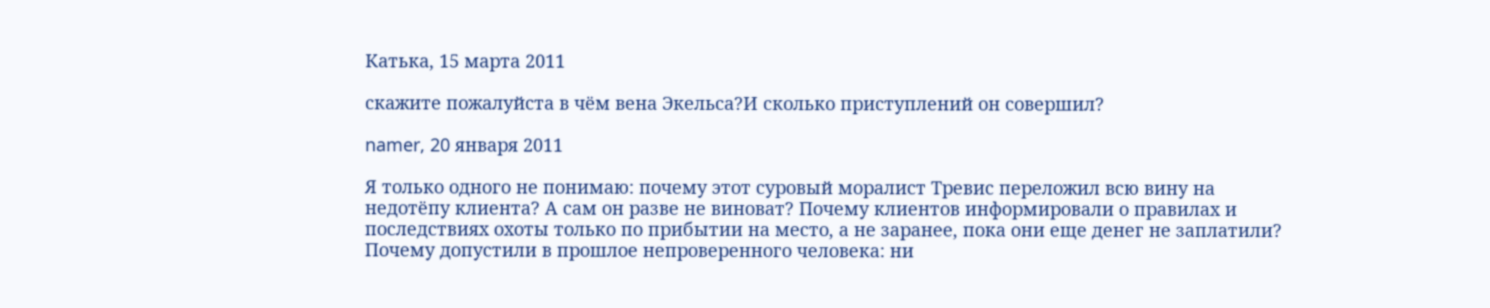Катька, 15 марта 2011

скажите пожалуйста в чём вена Экельса?И сколько приступлений он совершил?

namer, 20 января 2011

Я только одного не понимаю: почему этот суровый моралист Тревис переложил всю вину на недотёпу клиента? А сам он разве не виноват? Почему клиентов информировали о правилах и последствиях охоты только по прибытии на место, а не заранее, пока они еще денег не заплатили? Почему допустили в прошлое непроверенного человека: ни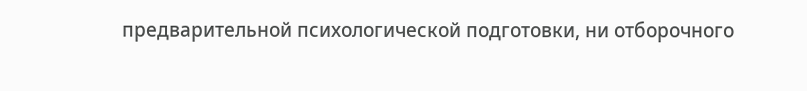предварительной психологической подготовки, ни отборочного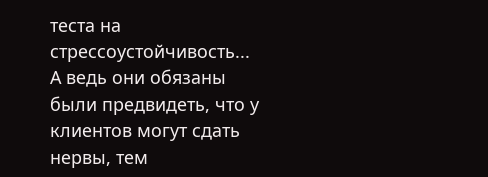теста на стрессоустойчивость... А ведь они обязаны были предвидеть, что у клиентов могут сдать нервы, тем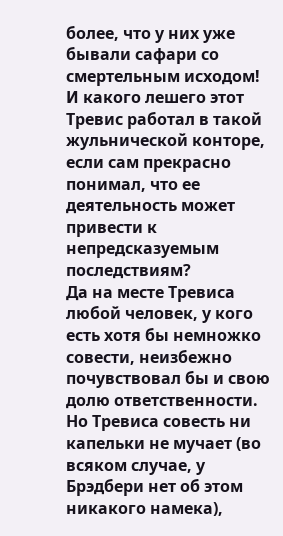более, что у них уже бывали сафари со смертельным исходом! И какого лешего этот Тревис работал в такой жульнической конторе, если сам прекрасно понимал, что ее деятельность может привести к непредсказуемым последствиям?
Да на месте Тревиса любой человек, у кого есть хотя бы немножко совести, неизбежно почувствовал бы и свою долю ответственности. Но Тревиса совесть ни капельки не мучает (во всяком случае, у Брэдбери нет об этом никакого намека),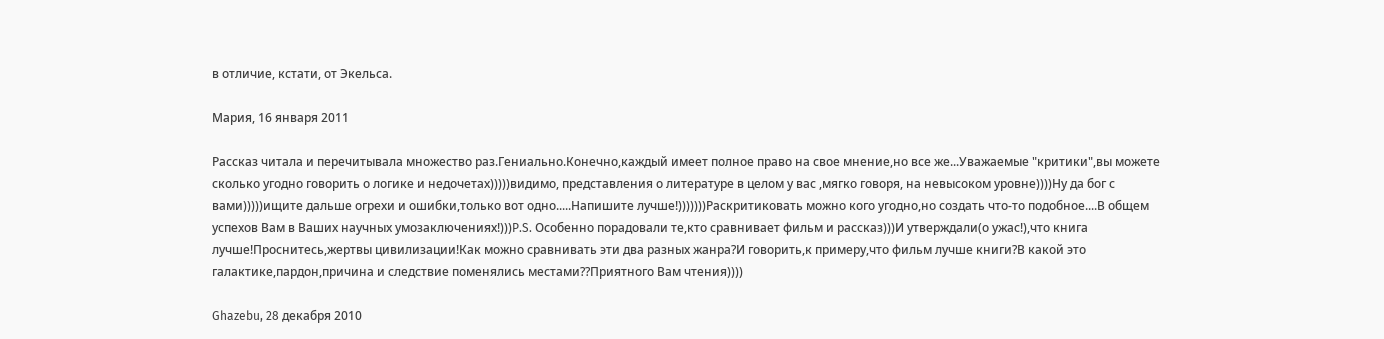в отличие, кстати, от Экельса.

Мария, 16 января 2011

Рассказ читала и перечитывала множество раз.Гениально.Конечно,каждый имеет полное право на свое мнение,но все же...Уважаемые "критики",вы можете сколько угодно говорить о логике и недочетах)))))видимо, представления о литературе в целом у вас ,мягко говоря, на невысоком уровне))))Ну да бог с вами)))))ищите дальше огрехи и ошибки,только вот одно.....Напишите лучше!)))))))Раскритиковать можно кого угодно,но создать что-то подобное....В общем успехов Вам в Ваших научных умозаключениях!)))P.S. Особенно порадовали те,кто сравнивает фильм и рассказ)))И утверждали(о ужас!),что книга лучше!Проснитесь,жертвы цивилизации!Как можно сравнивать эти два разных жанра?И говорить,к примеру,что фильм лучше книги?В какой это галактике,пардон,причина и следствие поменялись местами??Приятного Вам чтения))))

Ghazebu, 28 декабря 2010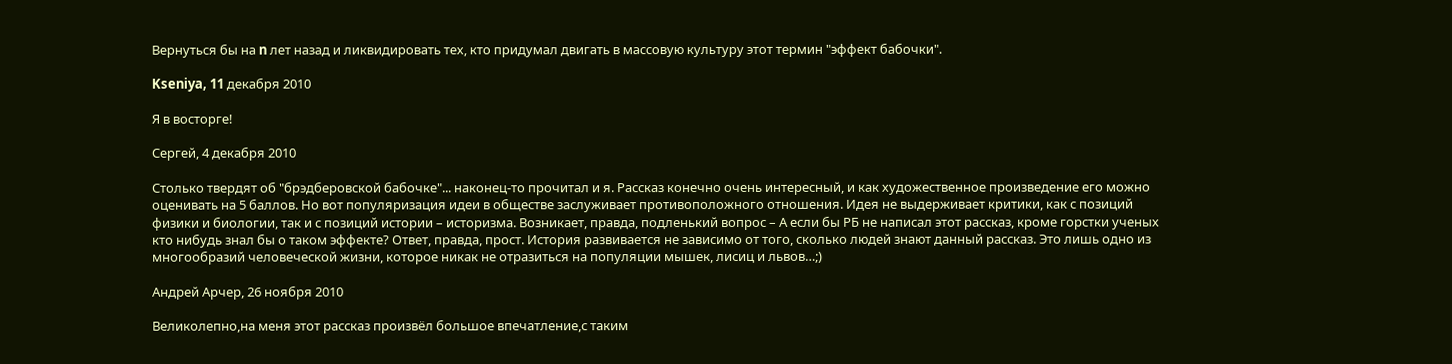Вернуться бы на n лет назад и ликвидировать тех, кто придумал двигать в массовую культуру этот термин "эффект бабочки".

Kseniya, 11 декабря 2010

Я в восторге!

Сергей, 4 декабря 2010

Столько твердят об "брэдберовской бабочке"... наконец-то прочитал и я. Рассказ конечно очень интересный, и как художественное произведение его можно оценивать на 5 баллов. Но вот популяризация идеи в обществе заслуживает противоположного отношения. Идея не выдерживает критики, как с позиций физики и биологии, так и с позиций истории – историзма. Возникает, правда, подленький вопрос – А если бы РБ не написал этот рассказ, кроме горстки ученых кто нибудь знал бы о таком эффекте? Ответ, правда, прост. История развивается не зависимо от того, сколько людей знают данный рассказ. Это лишь одно из многообразий человеческой жизни, которое никак не отразиться на популяции мышек, лисиц и львов…;)

Андрей Арчер, 26 ноября 2010

Великолепно,на меня этот рассказ произвёл большое впечатление,с таким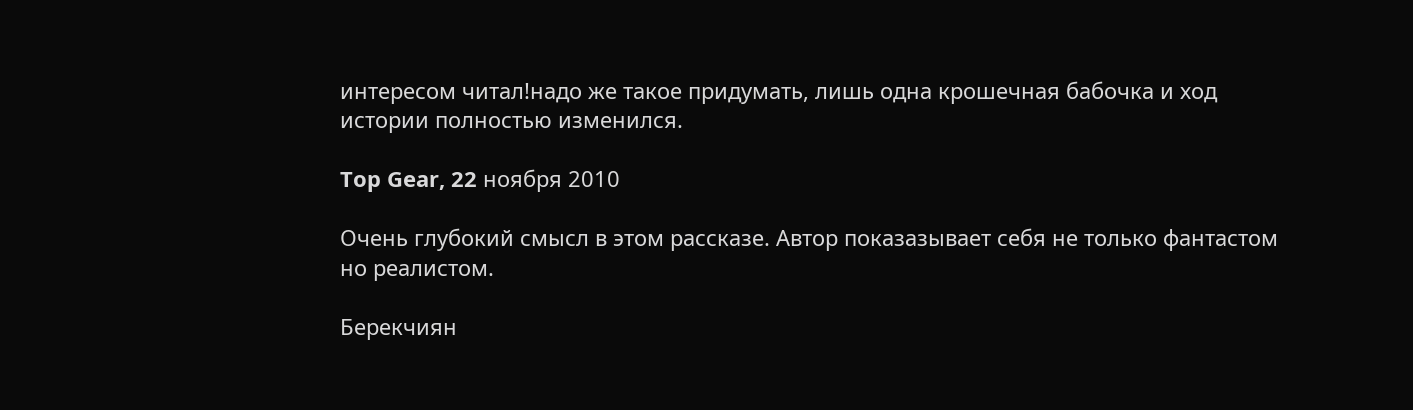интересом читал!надо же такое придумать, лишь одна крошечная бабочка и ход истории полностью изменился.

Top Gear, 22 ноября 2010

Очень глубокий смысл в этом рассказе. Автор показазывает себя не только фантастом но реалистом.

Берекчиян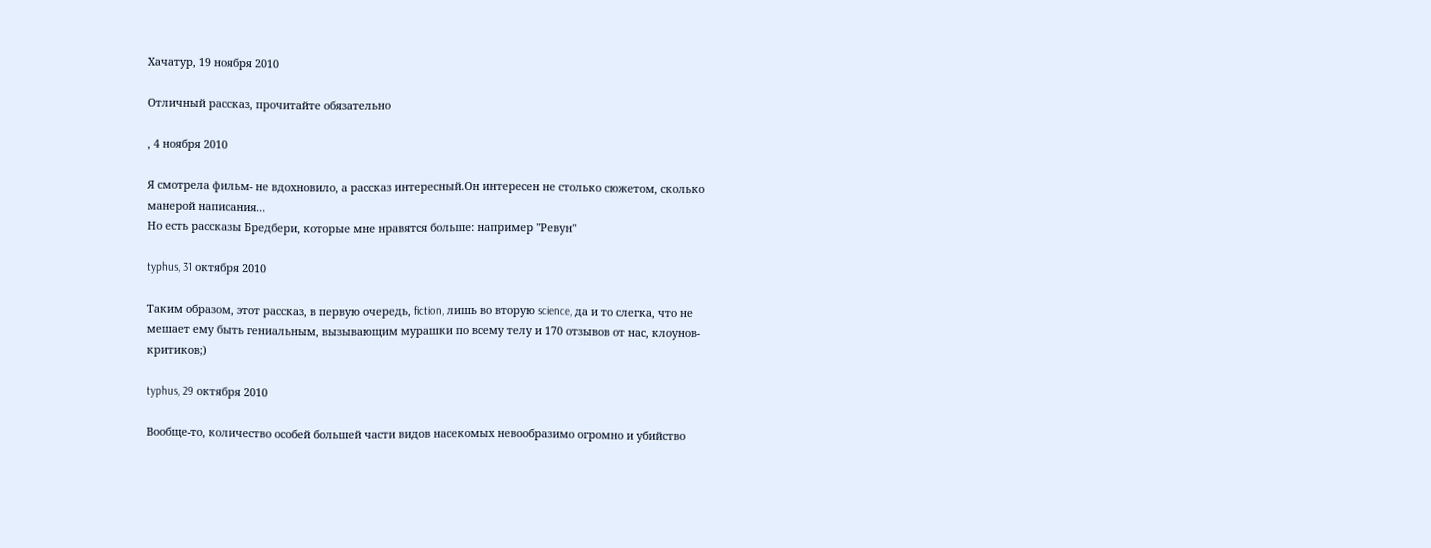Хачатур, 19 ноября 2010

Отличный рассказ, прочитайте обязательно

, 4 ноября 2010

Я смотрела фильм- не вдохновило, а рассказ интересный.Он интересен не столько сюжетом, сколько манерой написания...
Но есть рассказы Бредбери, которые мне нравятся больше: например "Ревун"

typhus, 31 октября 2010

Таким образом, этот рассказ, в первую очередь, fiction, лишь во вторую science, да и то слегка, что не мешает ему быть гениальным, вызывающим мурашки по всему телу и 170 отзывов от нас, клоунов-критиков;)

typhus, 29 октября 2010

Вообще-то, количество особей большей части видов насекомых невообразимо огромно и убийство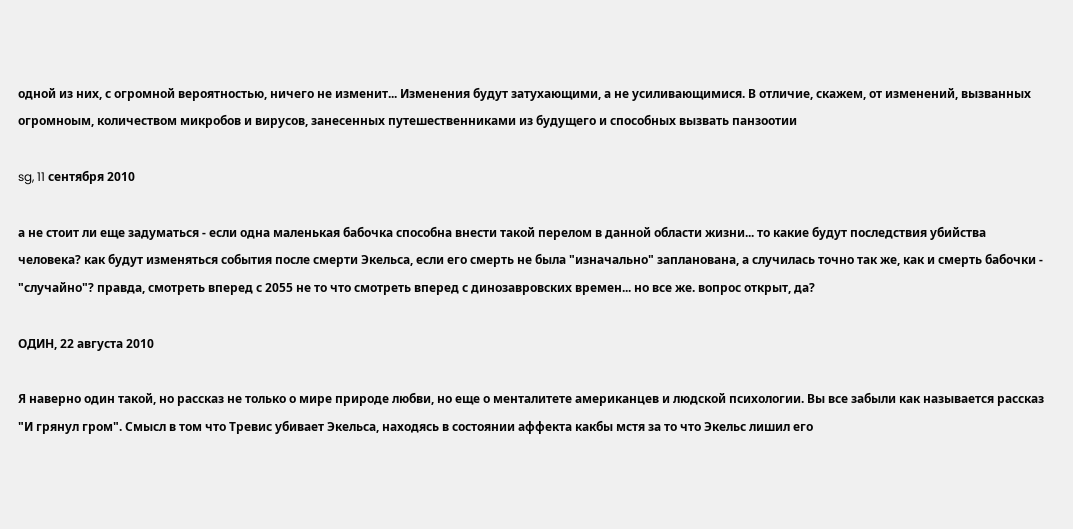одной из них, с огромной вероятностью, ничего не изменит... Изменения будут затухающими, а не усиливающимися. В отличие, скажем, от изменений, вызванных огромноым, количеством микробов и вирусов, занесенных путешественниками из будущего и способных вызвать панзоотии

sg, 11 сентября 2010

а не стоит ли еще задуматься - если одна маленькая бабочка способна внести такой перелом в данной области жизни... то какие будут последствия убийства человека? как будут изменяться события после смерти Экельса, если его смерть не была "изначально" запланована, а случилась точно так же, как и смерть бабочки - "случайно"? правда, смотреть вперед с 2055 не то что смотреть вперед с динозавровских времен... но все же. вопрос открыт, да?

ОДИН, 22 августа 2010

Я наверно один такой, но рассказ не только о мире природе любви, но еще о менталитете американцев и людской психологии. Вы все забыли как называется рассказ "И грянул гром". Смысл в том что Тревис убивает Экельса, находясь в состоянии аффекта какбы мстя за то что Экельс лишил его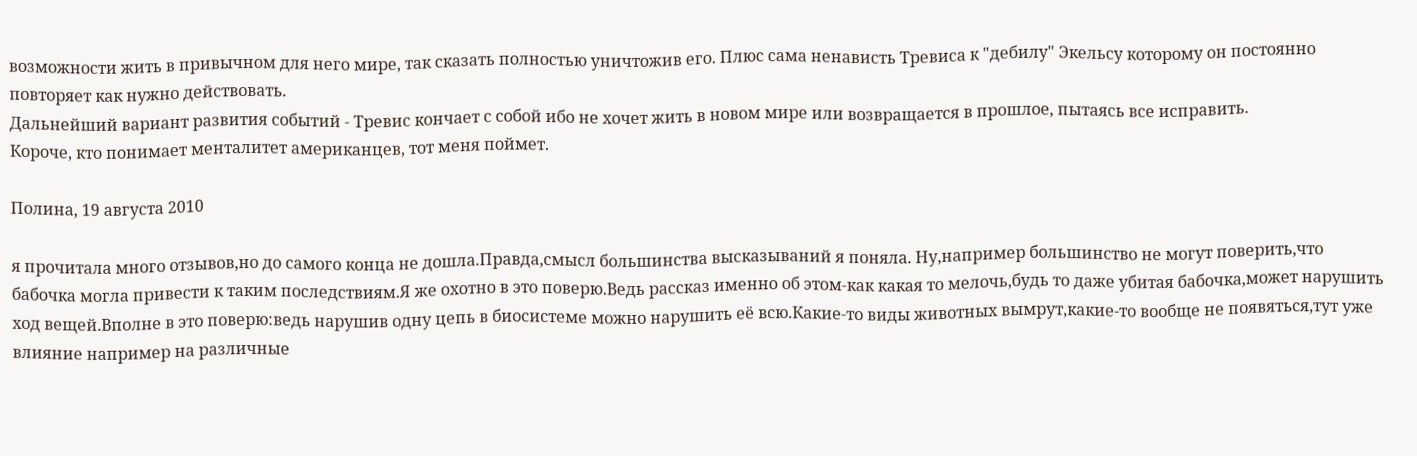возможности жить в привычном для него мире, так сказать полностью уничтожив его. Плюс сама ненависть Тревиса к "дебилу" Экельсу которому он постоянно повторяет как нужно действовать.
Дальнейший вариант развития событий - Тревис кончает с собой ибо не хочет жить в новом мире или возвращается в прошлое, пытаясь все исправить.
Короче, кто понимает менталитет американцев, тот меня поймет.

Полина, 19 августа 2010

я прочитала много отзывов,но до самого конца не дошла.Правда,смысл большинства высказываний я поняла. Ну,например большинство не могут поверить,что бабочка могла привести к таким последствиям.Я же охотно в это поверю.Ведь рассказ именно об этом-как какая то мелочь,будь то даже убитая бабочка,может нарушить ход вещей.Вполне в это поверю:ведь нарушив одну цепь в биосистеме можно нарушить её всю.Какие-то виды животных вымрут,какие-то вообще не появяться,тут уже влияние например на различные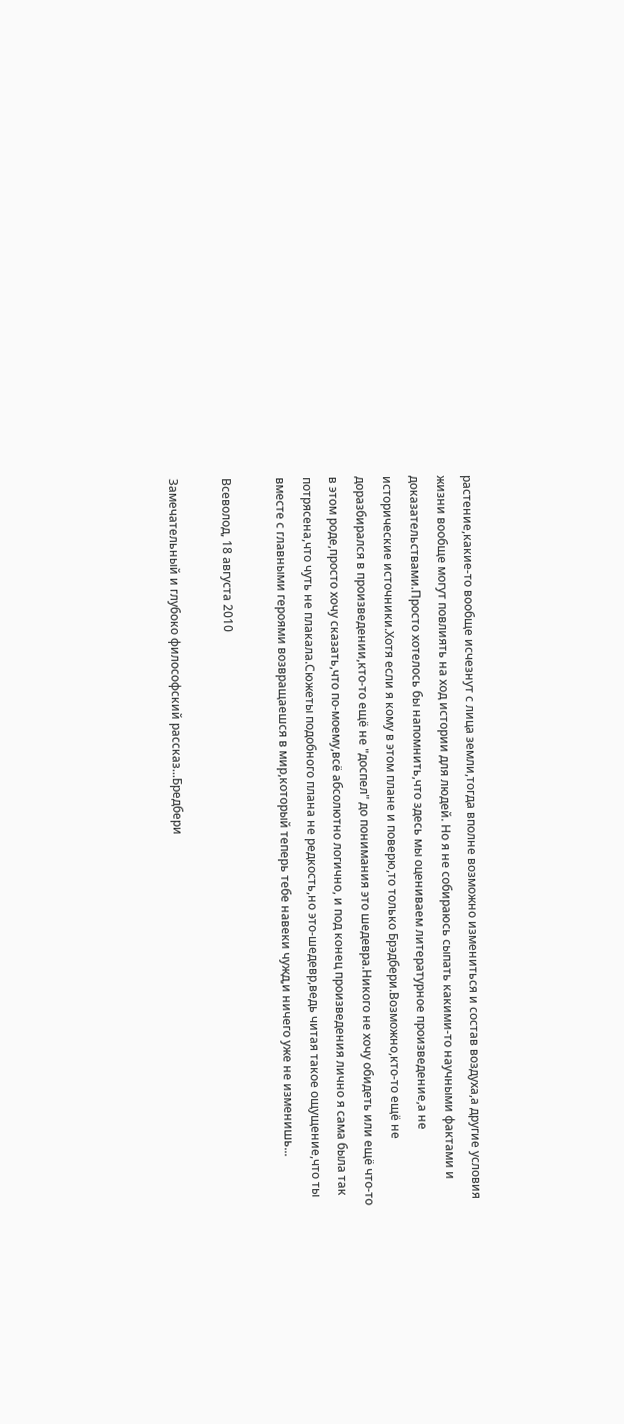растение,какие-то вообще исчезнут с лица земли,тогда вполне возможно измениться и состав воздуха,а другие условия жизни вообще могут повлиять на ход истории для людей. Но я не собираюсь сыпать какими-то научными фактами и доказательствами.Просто хотелось бы напомнить,что здесь мы оцениваем литературное произведение,а не исторические источники.Хотя если я кому в этом плане и поверю,то только Брэдбери.Возможно,кто-то ещё не доразбирался в произведении,кто-то ещё не "доспел" до понимания это шедевра.Никого не хочу обидеть или ещё что-то в этом роде,просто хочу сказать,что по-моему,всё абсолютно логично, и под конец произведения лично я сама была так потрясена,что чуть не плакала.Сюжеты подобного плана не редкость,но это-шедевр,ведь читая такое ощущение,что ты вместе с главными героями возвращаешся в мир,который теперь тебе навеки чужд,и ничего уже не изменишь...

Всеволод, 18 августа 2010

Замечательный и глубоко философский рассказ...Бредбери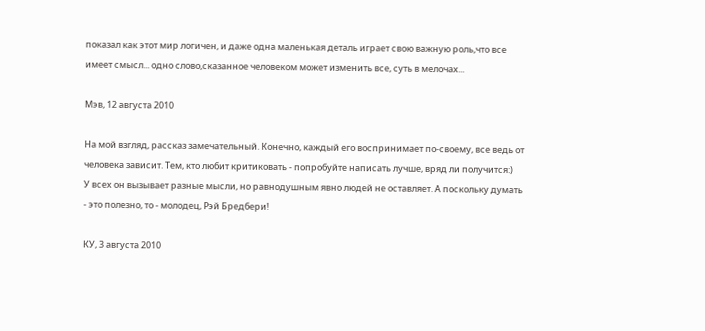показал как этот мир логичен, и даже одна маленькая деталь играет свою важную роль,что все имеет смысл... одно слово,сказанное человеком может изменить все, суть в мелочах...

Мэв, 12 августа 2010

На мой взгляд, рассказ замечательный. Конечно, каждый его воспринимает по-своему, все ведь от человека зависит. Тем, кто любит критиковать - попробуйте написать лучше, вряд ли получится:)
У всех он вызывает разные мысли, но равнодушным явно людей не оставляет. А поскольку думать - это полезно, то - молодец, Рэй Бредбери!

КУ, 3 августа 2010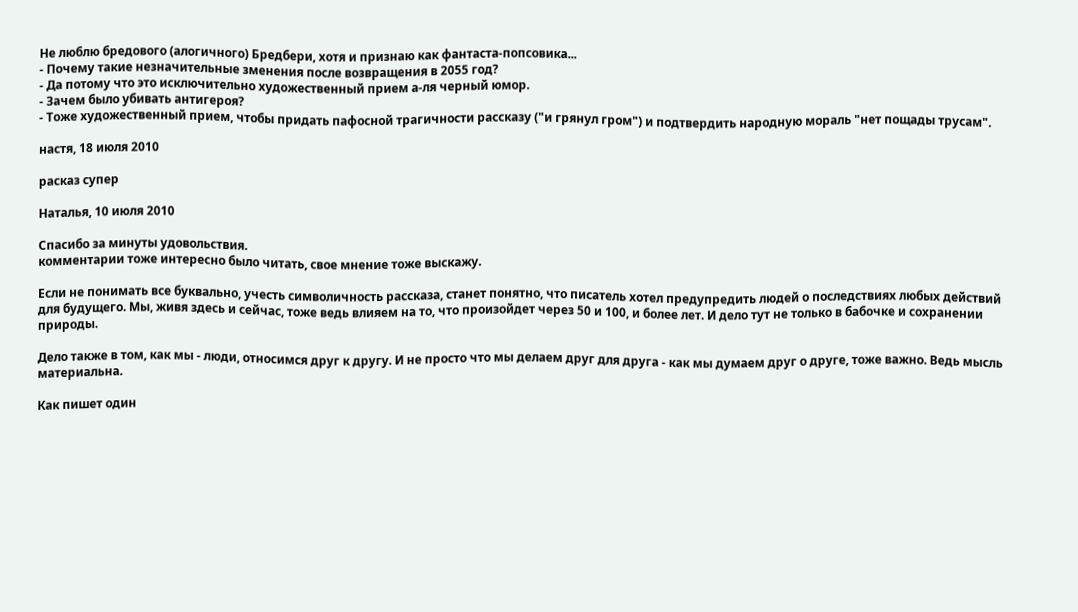Не люблю бредового (алогичного) Бредбери, хотя и признаю как фантаста-попсовика...
- Почему такие незначительные зменения после возвращения в 2055 год?
- Да потому что это исключительно художественный прием а-ля черный юмор.
- Зачем было убивать антигероя?
- Тоже художественный прием, чтобы придать пафосной трагичности рассказу ("и грянул гром") и подтвердить народную мораль "нет пощады трусам".

настя, 18 июля 2010

расказ супер

Наталья, 10 июля 2010

Спасибо за минуты удовольствия.
комментарии тоже интересно было читать, свое мнение тоже выскажу.

Если не понимать все буквально, учесть символичность рассказа, станет понятно, что писатель хотел предупредить людей о последствиях любых действий для будущего. Мы, живя здесь и сейчас, тоже ведь влияем на то, что произойдет через 50 и 100, и более лет. И дело тут не только в бабочке и сохранении природы.

Дело также в том, как мы - люди, относимся друг к другу. И не просто что мы делаем друг для друга - как мы думаем друг о друге, тоже важно. Ведь мысль материальна.

Как пишет один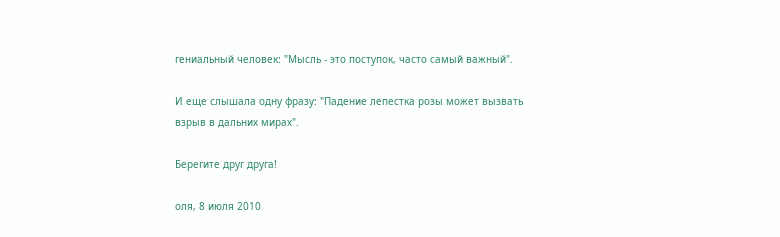гениальный человек: "Мысль - это поступок, часто самый важный".

И еще слышала одну фразу: "Падение лепестка розы может вызвать взрыв в дальних мирах".

Берегите друг друга!

оля, 8 июля 2010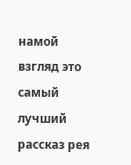намой взгляд это самый лучший рассказ рея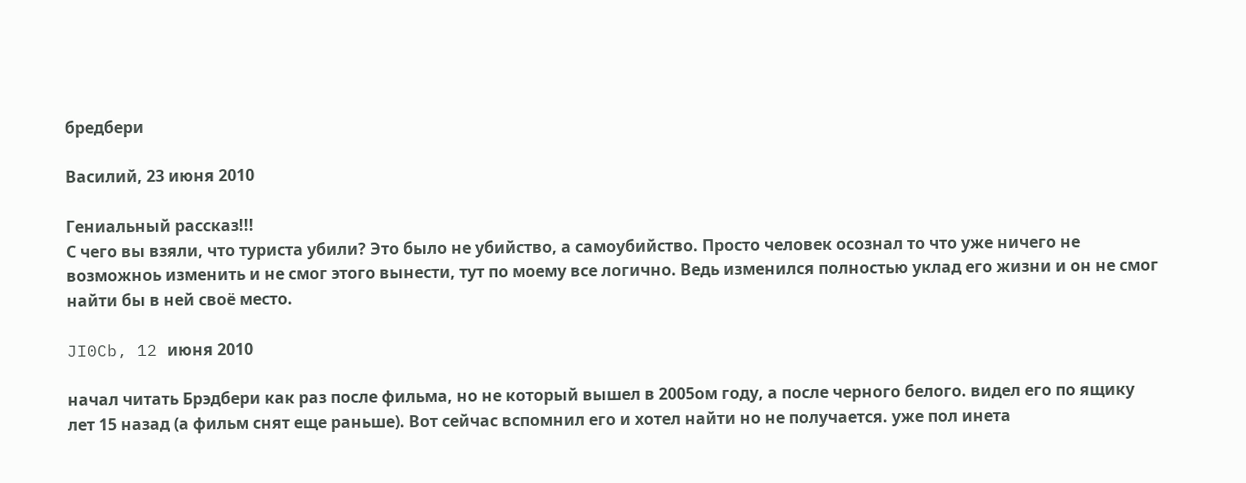бредбери

Василий, 23 июня 2010

Гениальный рассказ!!!
С чего вы взяли, что туриста убили? Это было не убийство, а самоубийство. Просто человек осознал то что уже ничего не возможноь изменить и не смог этого вынести, тут по моему все логично. Ведь изменился полностью уклад его жизни и он не смог найти бы в ней своё место.

JI0Cb, 12 июня 2010

начал читать Брэдбери как раз после фильма, но не который вышел в 2005ом году, а после черного белого. видел его по ящику лет 15 назад (а фильм снят еще раньше). Вот сейчас вспомнил его и хотел найти но не получается. уже пол инета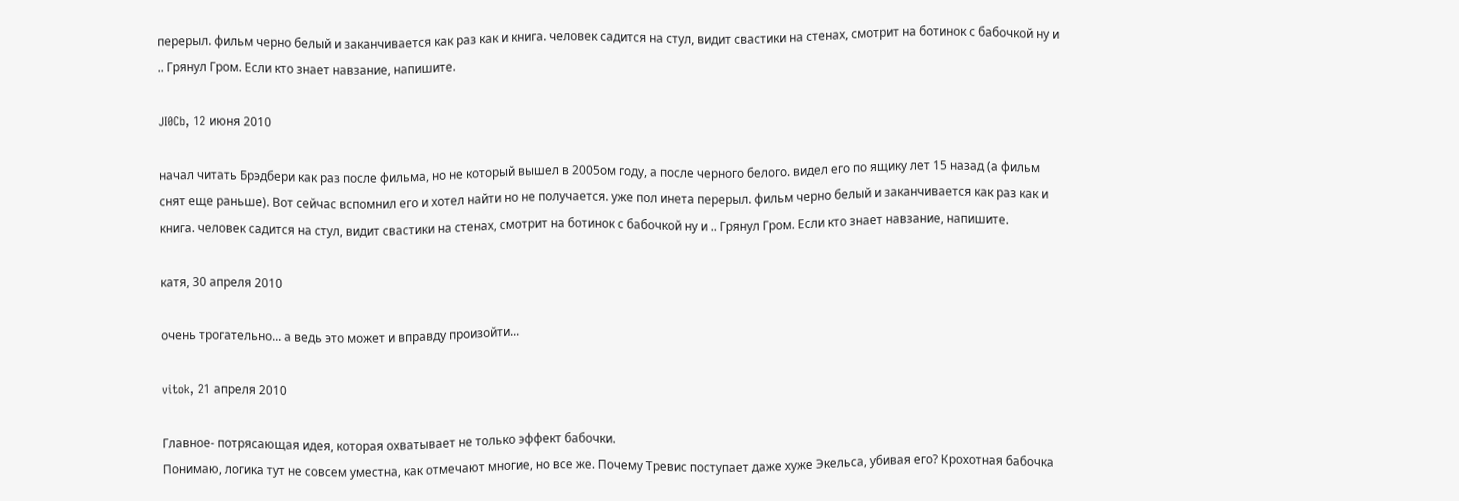перерыл. фильм черно белый и заканчивается как раз как и книга. человек садится на стул, видит свастики на стенах, смотрит на ботинок с бабочкой ну и .. Грянул Гром. Если кто знает навзание, напишите.

JI0Cb, 12 июня 2010

начал читать Брэдбери как раз после фильма, но не который вышел в 2005ом году, а после черного белого. видел его по ящику лет 15 назад (а фильм снят еще раньше). Вот сейчас вспомнил его и хотел найти но не получается. уже пол инета перерыл. фильм черно белый и заканчивается как раз как и книга. человек садится на стул, видит свастики на стенах, смотрит на ботинок с бабочкой ну и .. Грянул Гром. Если кто знает навзание, напишите.

катя, 30 апреля 2010

очень трогательно... а ведь это может и вправду произойти...

vitok, 21 апреля 2010

Главное- потрясающая идея, которая охватывает не только эффект бабочки.
Понимаю, логика тут не совсем уместна, как отмечают многие, но все же. Почему Тревис поступает даже хуже Экельса, убивая его? Крохотная бабочка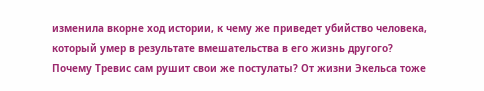изменила вкорне ход истории, к чему же приведет убийство человека, который умер в результате вмешательства в его жизнь другого?
Почему Тревис сам рушит свои же постулаты? От жизни Экельса тоже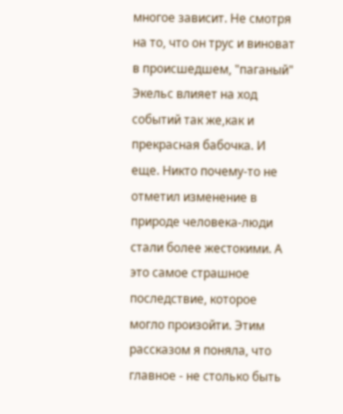многое зависит. Не смотря на то, что он трус и виноват в происшедшем, "паганый" Экельс влияет на ход событий так же,как и прекрасная бабочка. И еще. Никто почему-то не отметил изменение в природе человека-люди стали более жестокими. А это самое страшное последствие, которое могло произойти. Этим рассказом я поняла, что главное - не столько быть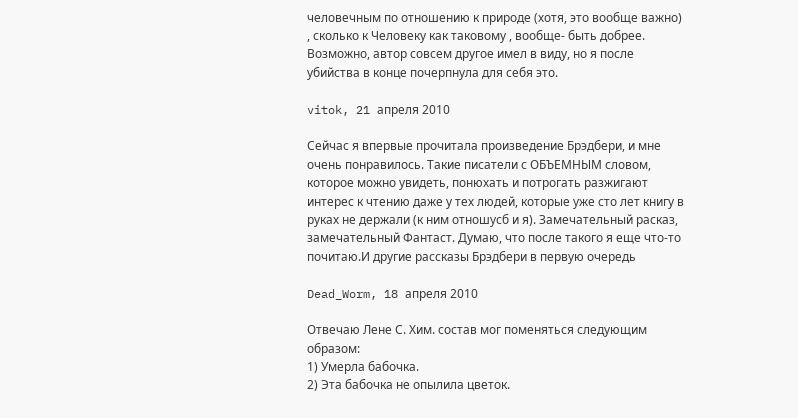человечным по отношению к природе (хотя, это вообще важно) , сколько к Человеку как таковому , вообще- быть добрее. Возможно, автор совсем другое имел в виду, но я после убийства в конце почерпнула для себя это.

vitok, 21 апреля 2010

Сейчас я впервые прочитала произведение Брэдбери, и мне очень понравилось. Такие писатели с ОБЪЕМНЫМ словом, которое можно увидеть, понюхать и потрогать разжигают интерес к чтению даже у тех людей, которые уже сто лет книгу в руках не держали (к ним отношусб и я). Замечательный расказ, замечательный Фантаст. Думаю, что после такого я еще что-то почитаю.И другие рассказы Брэдбери в первую очередь

Dead_Worm, 18 апреля 2010

Отвечаю Лене С. Хим. состав мог поменяться следующим образом:
1) Умерла бабочка.
2) Эта бабочка не опылила цветок.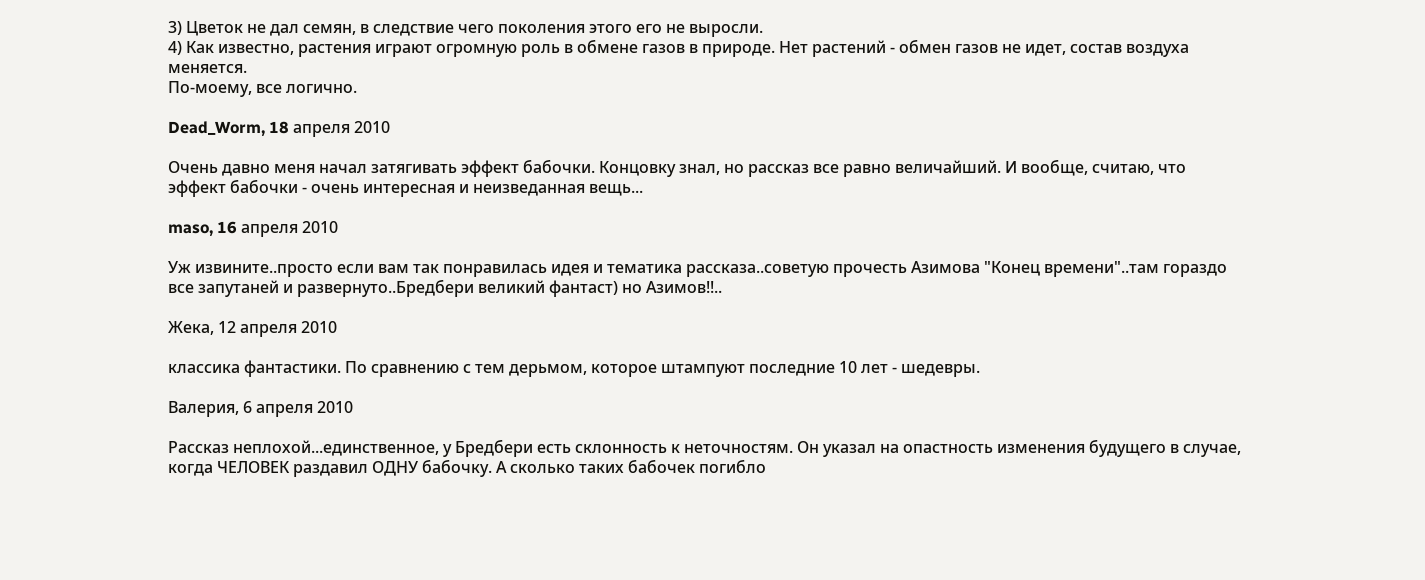3) Цветок не дал семян, в следствие чего поколения этого его не выросли.
4) Как известно, растения играют огромную роль в обмене газов в природе. Нет растений - обмен газов не идет, состав воздуха меняется.
По-моему, все логично.

Dead_Worm, 18 апреля 2010

Очень давно меня начал затягивать эффект бабочки. Концовку знал, но рассказ все равно величайший. И вообще, считаю, что эффект бабочки - очень интересная и неизведанная вещь...

maso, 16 апреля 2010

Уж извините..просто если вам так понравилась идея и тематика рассказа..советую прочесть Азимова "Конец времени"..там гораздо все запутаней и развернуто..Бредбери великий фантаст) но Азимов!!..

Жека, 12 апреля 2010

классика фантастики. По сравнению с тем дерьмом, которое штампуют последние 10 лет - шедевры.

Валерия, 6 апреля 2010

Рассказ неплохой...единственное, у Бредбери есть склонность к неточностям. Он указал на опастность изменения будущего в случае, когда ЧЕЛОВЕК раздавил ОДНУ бабочку. А сколько таких бабочек погибло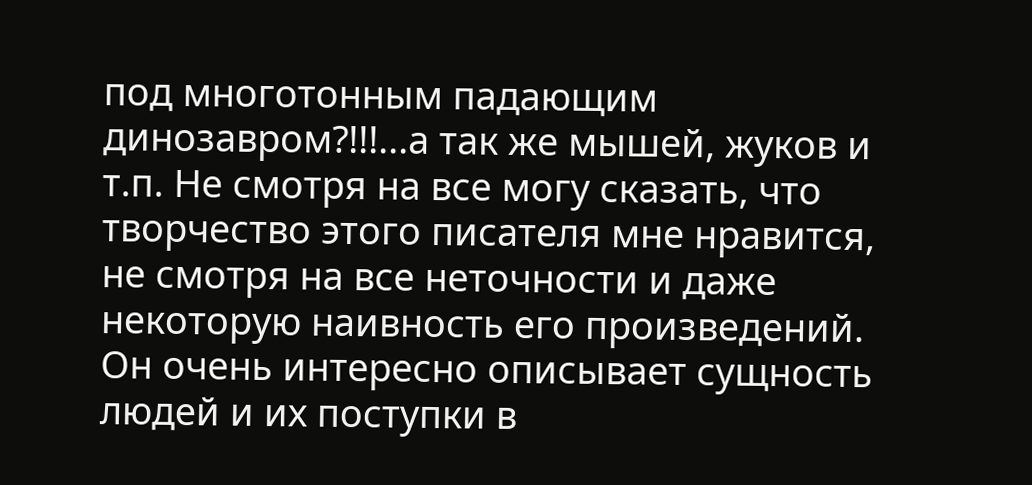под многотонным падающим динозавром?!!!...а так же мышей, жуков и т.п. Не смотря на все могу сказать, что творчество этого писателя мне нравится, не смотря на все неточности и даже некоторую наивность его произведений. Он очень интересно описывает сущность людей и их поступки в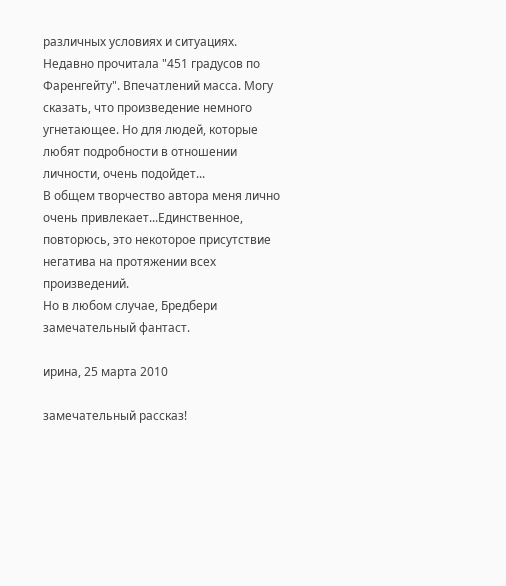различных условиях и ситуациях.
Недавно прочитала "451 градусов по Фаренгейту". Впечатлений масса. Могу сказать, что произведение немного угнетающее. Но для людей, которые любят подробности в отношении личности, очень подойдет...
В общем творчество автора меня лично очень привлекает...Единственное, повторюсь, это некоторое присутствие негатива на протяжении всех произведений.
Но в любом случае, Бредбери замечательный фантаст.

ирина, 25 марта 2010

замечательный рассказ!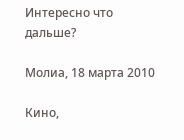Интересно что дальше?

Молиа, 18 марта 2010

Кино,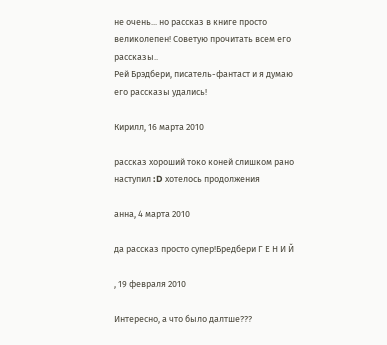не очень... но рассказ в книге просто великолепен! Советую прочитать всем его рассказы..
Рей Брэдбери, писатель-фантаст и я думаю его рассказы удались!

Кирилл, 16 марта 2010

рассказ хороший токо коней слишком рано наступил :D хотелось продолжения

анна, 4 марта 2010

да рассказ просто супер!Бредбери Г Е Н И Й

, 19 февраля 2010

Интересно, а что было далтше???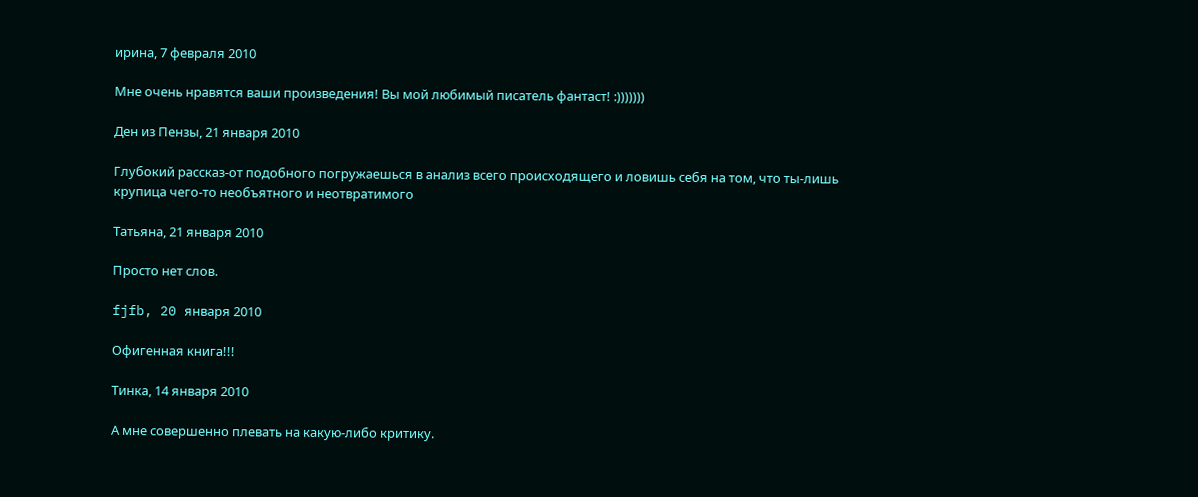ирина, 7 февраля 2010

Мне очень нравятся ваши произведения! Вы мой любимый писатель фантаст! :)))))))

Ден из Пензы, 21 января 2010

Глубокий рассказ-от подобного погружаешься в анализ всего происходящего и ловишь себя на том, что ты-лишь крупица чего-то необъятного и неотвратимого

Татьяна, 21 января 2010

Просто нет слов.

fjfb, 20 января 2010

Офигенная книга!!!

Тинка, 14 января 2010

А мне совершенно плевать на какую-либо критику.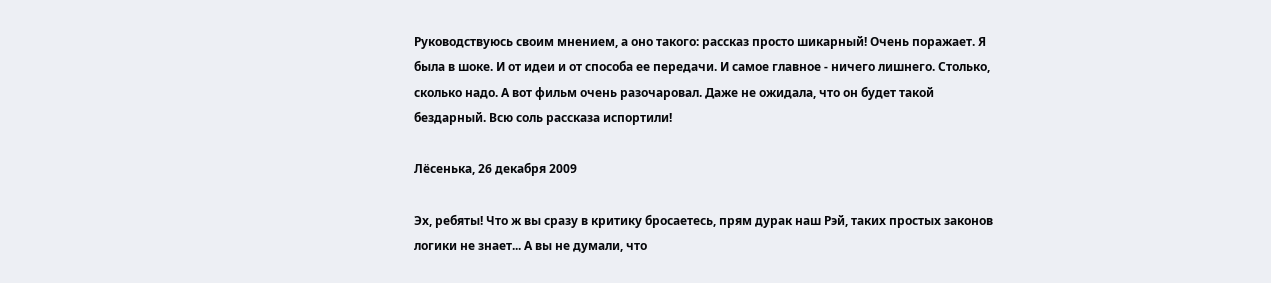Руководствуюсь своим мнением, а оно такого: рассказ просто шикарный! Очень поражает. Я была в шоке. И от идеи и от способа ее передачи. И самое главное - ничего лишнего. Столько, сколько надо. А вот фильм очень разочаровал. Даже не ожидала, что он будет такой бездарный. Всю соль рассказа испортили!

Лёсенька, 26 декабря 2009

Эх, ребяты! Что ж вы сразу в критику бросаетесь, прям дурак наш Рэй, таких простых законов логики не знает... А вы не думали, что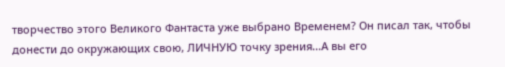творчество этого Великого Фантаста уже выбрано Временем? Он писал так, чтобы донести до окружающих свою, ЛИЧНУЮ точку зрения...А вы его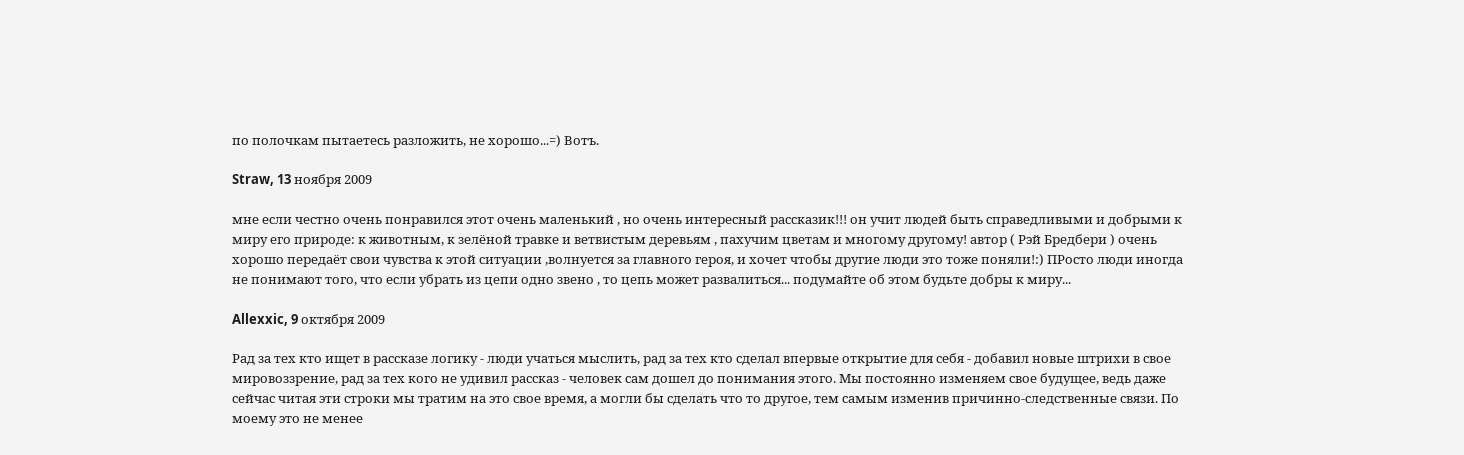по полочкам пытаетесь разложить, не хорошо...=) Вотъ.

Straw, 13 ноября 2009

мне если честно очень понравился этот очень маленький , но очень интересный рассказик!!! он учит людей быть справедливыми и добрыми к миру его природе: к животным, к зелёной травке и ветвистым деревьям , пахучим цветам и многому другому! автор ( Рэй Бредбери ) очень хорошо передаёт свои чувства к этой ситуации ,волнуется за главного героя, и хочет чтобы другие люди это тоже поняли!:) ПРосто люди иногда не понимают того, что если убрать из цепи одно звено , то цепь может развалиться... подумайте об этом будьте добры к миру...

Allexxic, 9 октября 2009

Рад за тех кто ищет в рассказе логику - люди учаться мыслить, рад за тех кто сделал впервые открытие для себя - добавил новые штрихи в свое мировоззрение, рад за тех кого не удивил рассказ - человек сам дошел до понимания этого. Мы постоянно изменяем свое будущее, ведь даже сейчас читая эти строки мы тратим на это свое время, а могли бы сделать что то другое, тем самым изменив причинно-следственные связи. По моему это не менее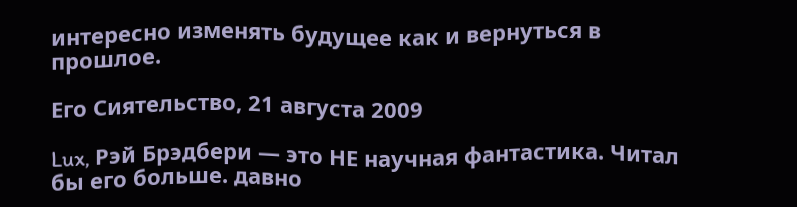интересно изменять будущее как и вернуться в прошлое.

Его Сиятельство, 21 августа 2009

Lux, Рэй Брэдбери — это НЕ научная фантастика. Читал бы его больше. давно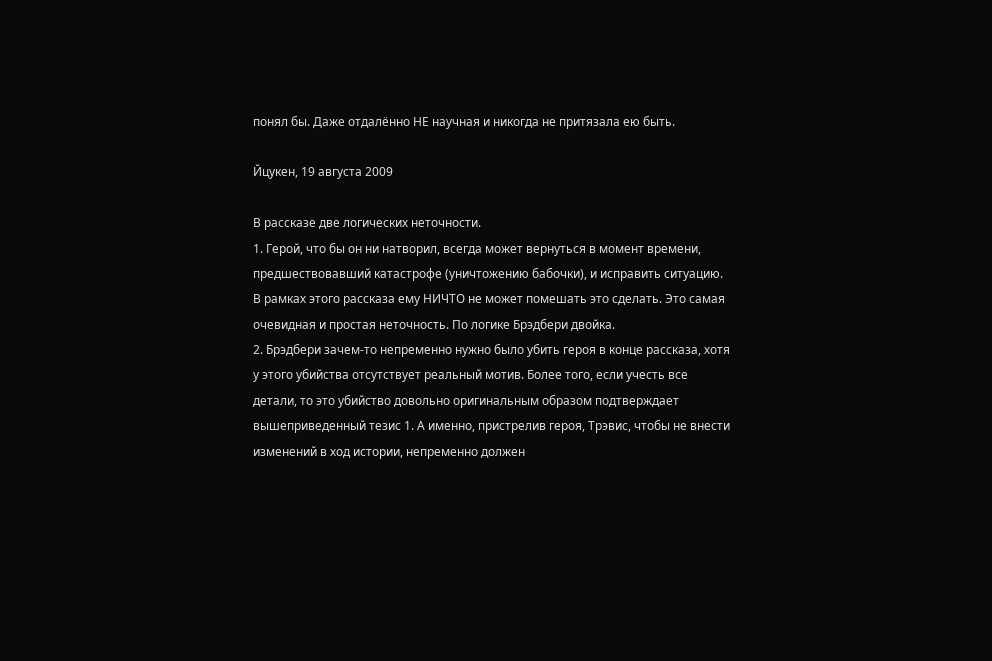понял бы. Даже отдалённо НЕ научная и никогда не притязала ею быть.

Йцукен, 19 августа 2009

В рассказе две логических неточности.
1. Герой, что бы он ни натворил, всегда может вернуться в момент времени, предшествовавший катастрофе (уничтожению бабочки), и исправить ситуацию. В рамках этого рассказа ему НИЧТО не может помешать это сделать. Это самая очевидная и простая неточность. По логике Брэдбери двойка.
2. Брэдбери зачем-то непременно нужно было убить героя в конце рассказа, хотя у этого убийства отсутствует реальный мотив. Более того, если учесть все детали, то это убийство довольно оригинальным образом подтверждает вышеприведенный тезис 1. А именно, пристрелив героя, Трэвис, чтобы не внести изменений в ход истории, непременно должен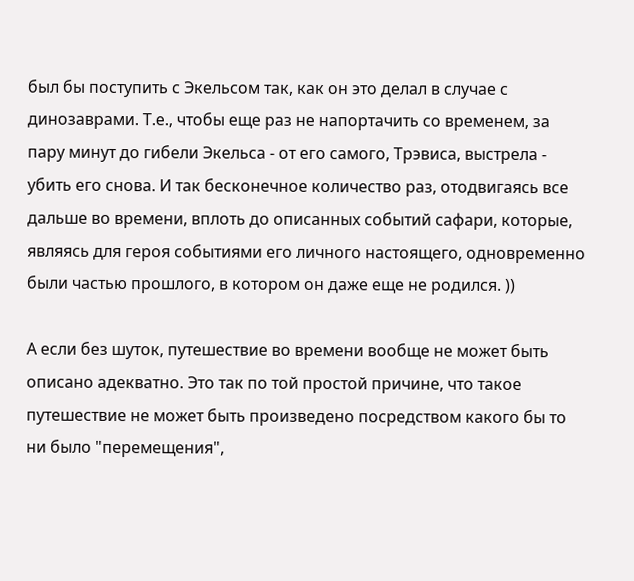был бы поступить с Экельсом так, как он это делал в случае с динозаврами. Т.е., чтобы еще раз не напортачить со временем, за пару минут до гибели Экельса - от его самого, Трэвиса, выстрела - убить его снова. И так бесконечное количество раз, отодвигаясь все дальше во времени, вплоть до описанных событий сафари, которые, являясь для героя событиями его личного настоящего, одновременно были частью прошлого, в котором он даже еще не родился. ))

А если без шуток, путешествие во времени вообще не может быть описано адекватно. Это так по той простой причине, что такое путешествие не может быть произведено посредством какого бы то ни было "перемещения",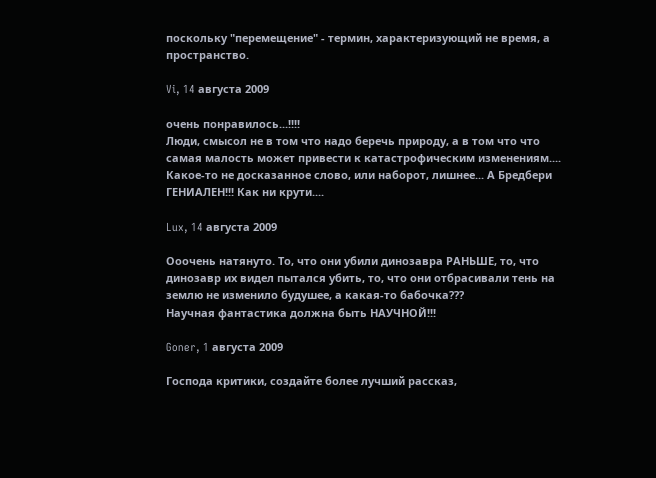поскольку "перемещение" - термин, характеризующий не время, а пространство.

Vi, 14 августа 2009

очень понравилось...!!!!
Люди, смысол не в том что надо беречь природу, а в том что что самая малость может привести к катастрофическим изменениям....
Какое-то не досказанное слово, или наборот, лишнее... А Бредбери ГЕНИАЛЕН!!! Как ни крути....

Lux, 14 августа 2009

Ооочень натянуто. То, что они убили динозавра РАНЬШЕ, то, что динозавр их видел пытался убить, то, что они отбрасивали тень на землю не изменило будушее, а какая-то бабочка???
Научная фантастика должна быть НАУЧНОЙ!!!

Goner, 1 августа 2009

Господа критики, создайте более лучший рассказ,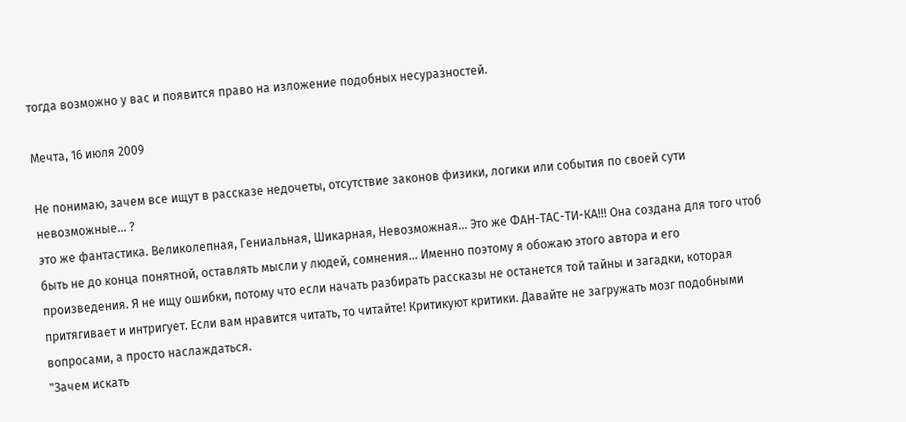тогда возможно у вас и появится право на изложение подобных несуразностей.

Мечта, 16 июля 2009

Не понимаю, зачем все ищут в рассказе недочеты, отсутствие законов физики, логики или события по своей сути невозможные... ?
это же фантастика. Великолепная, Гениальная, Шикарная, Невозможная... Это же ФАН-ТАС-ТИ-КА!!! Она создана для того чтоб быть не до конца понятной, оставлять мысли у людей, сомнения... Именно поэтому я обожаю этого автора и его произведения. Я не ищу ошибки, потому что если начать разбирать рассказы не останется той тайны и загадки, которая притягивает и интригует. Если вам нравится читать, то читайте! Критикуют критики. Давайте не загружать мозг подобными вопросами, а просто наслаждаться.
"Зачем искать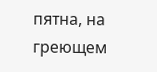пятна, на греющем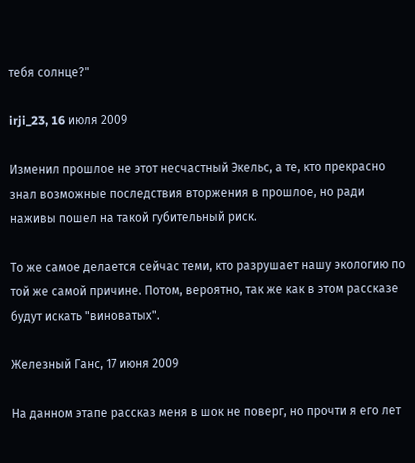тебя солнце?"

irji_23, 16 июля 2009

Изменил прошлое не этот несчастный Экельс, а те, кто прекрасно знал возможные последствия вторжения в прошлое, но ради наживы пошел на такой губительный риск.

То же самое делается сейчас теми, кто разрушает нашу экологию по той же самой причине. Потом, вероятно, так же как в этом рассказе будут искать "виноватых".

Железный Ганс, 17 июня 2009

На данном этапе рассказ меня в шок не поверг, но прочти я его лет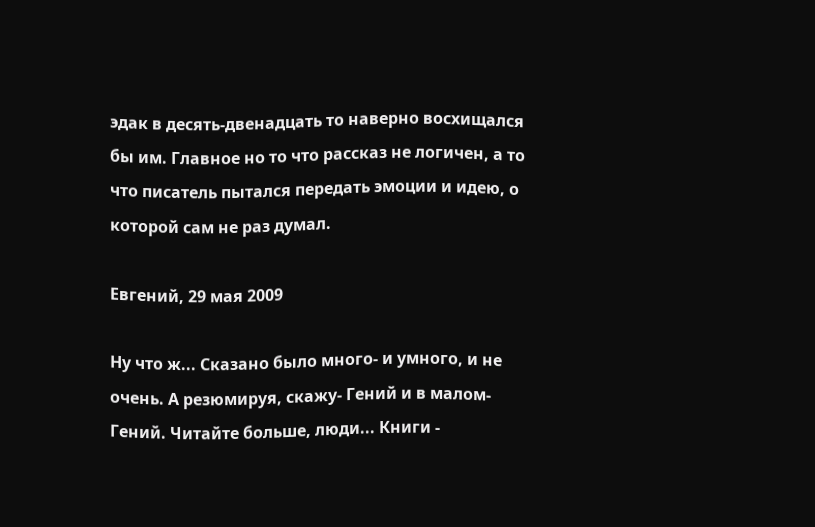эдак в десять-двенадцать то наверно восхищался бы им. Главное но то что рассказ не логичен, а то что писатель пытался передать эмоции и идею, о которой сам не раз думал.

Евгений, 29 мая 2009

Ну что ж... Сказано было много- и умного, и не очень. А резюмируя, скажу- Гений и в малом- Гений. Читайте больше, люди... Книги -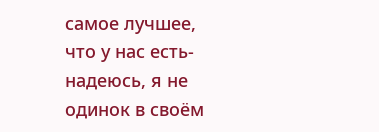самое лучшее, что у нас есть- надеюсь, я не одинок в своём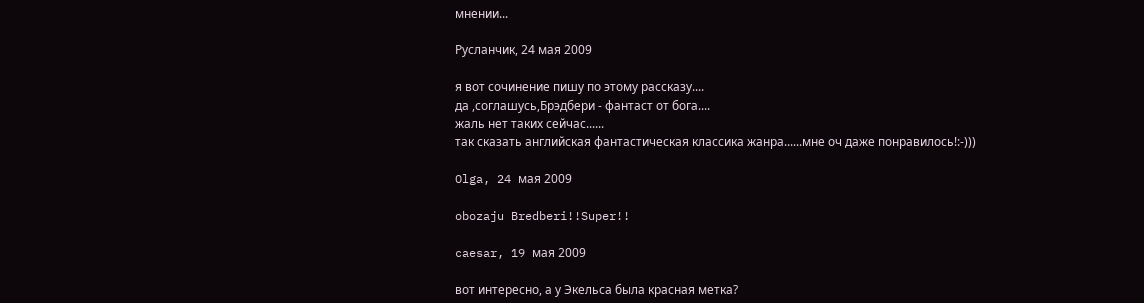мнении...

Русланчик, 24 мая 2009

я вот сочинение пишу по этому рассказу....
да ,соглашусь,Брэдбери - фантаст от бога....
жаль нет таких сейчас......
так сказать английская фантастическая классика жанра......мне оч даже понравилось!:-)))

Olga, 24 мая 2009

obozaju Bredberi!!Super!!

caesar, 19 мая 2009

вот интересно, а у Экельса была красная метка?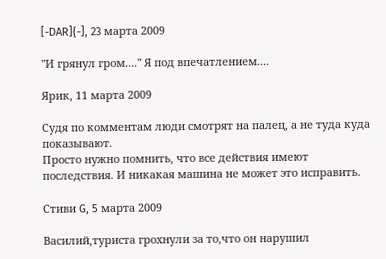[-DAR]{-], 23 марта 2009

"И грянул гром...." Я под впечатлением....

Ярик, 11 марта 2009

Судя по комментам люди смотрят на палец, а не туда куда показывают.
Просто нужно помнить, что все действия имеют последствия. И никакая машина не может это исправить.

Стиви G, 5 марта 2009

Василий,туриста грохнули за то,что он нарушил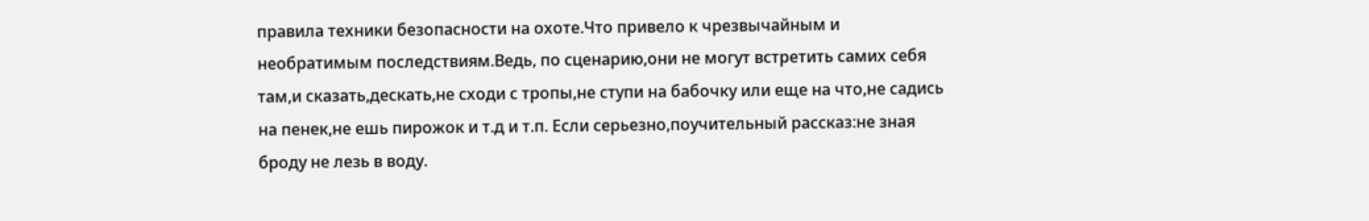правила техники безопасности на охоте.Что привело к чрезвычайным и необратимым последствиям.Ведь, по сценарию,они не могут встретить самих себя там,и сказать,дескать,не сходи с тропы,не ступи на бабочку или еще на что,не садись на пенек,не ешь пирожок и т.д и т.п. Если серьезно,поучительный рассказ:не зная броду не лезь в воду.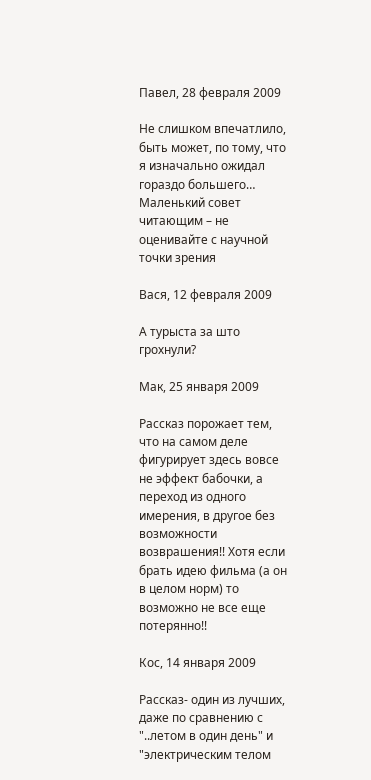Павел, 28 февраля 2009

Не слишком впечатлило, быть может, по тому, что я изначально ожидал гораздо большего… Маленький совет читающим – не оценивайте с научной точки зрения

Вася, 12 февраля 2009

А турыста за што грохнули?

Мак, 25 января 2009

Рассказ порожает тем, что на самом деле фигурирует здесь вовсе не эффект бабочки, а переход из одного имерения, в другое без возможности возврашения!! Хотя если брать идею фильма (а он в целом норм) то возможно не все еще потерянно!!

Кос, 14 января 2009

Рассказ- один из лучших, даже по сравнению с "..летом в один день" и "электрическим телом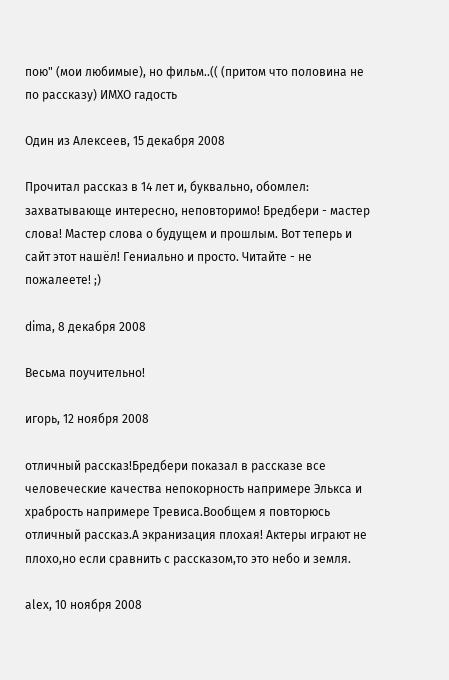пою" (мои любимые), но фильм..(( (притом что половина не по рассказу) ИМХО гадость

Один из Алексеев, 15 декабря 2008

Прочитал рассказ в 14 лет и, буквально, обомлел: захватывающе интересно, неповторимо! Бредбери - мастер слова! Мастер слова о будущем и прошлым. Вот теперь и сайт этот нашёл! Гениально и просто. Читайте - не пожалеете! ;)

dima, 8 декабря 2008

Весьма поучительно!

игорь, 12 ноября 2008

отличный рассказ!Бредбери показал в рассказе все человеческие качества непокорность напримере Элькса и храбрость напримере Тревиса.Вообщем я повторюсь отличный рассказ.А экранизация плохая! Актеры играют не плохо,но если сравнить с рассказом,то это небо и земля.

alex, 10 ноября 2008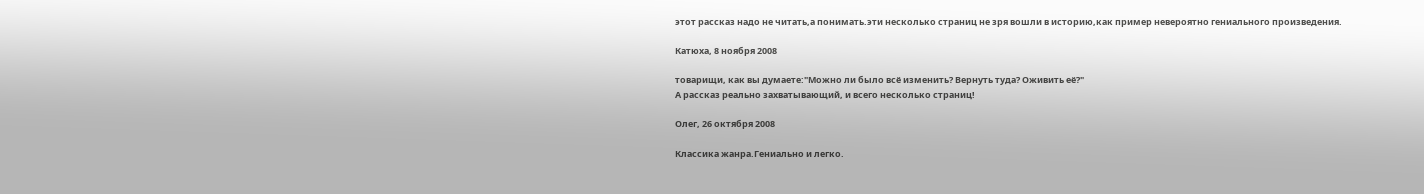этот рассказ надо не читать,а понимать.эти несколько страниц не зря вошли в историю,как пример невероятно гениального произведения.

Катюха, 8 ноября 2008

товарищи, как вы думаете:"Можно ли было всё изменить? Вернуть туда? Оживить её?"
А рассказ реально захватывающий, и всего несколько страниц!

Олег, 26 октября 2008

Классика жанра.Гениально и легко.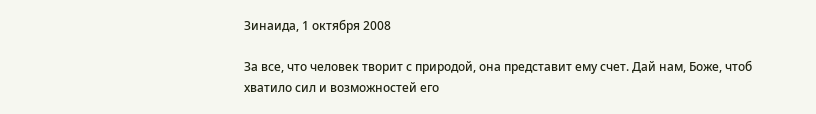Зинаида, 1 октября 2008

За все, что человек творит с природой, она представит ему счет. Дай нам, Боже, чтоб хватило сил и возможностей его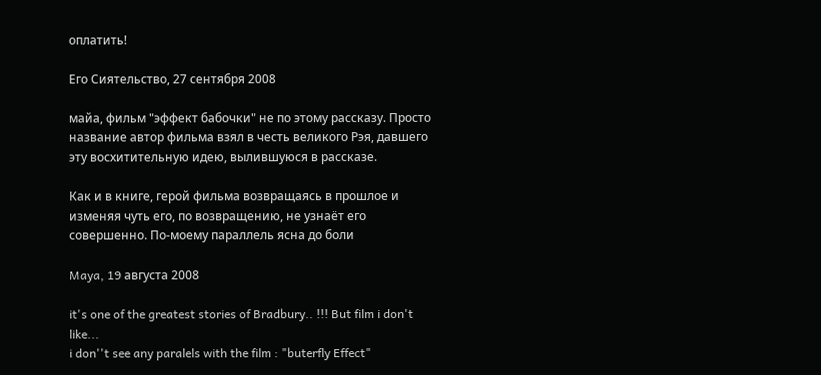оплатить!

Его Сиятельство, 27 сентября 2008

майа, фильм "эффект бабочки" не по этому рассказу. Просто название автор фильма взял в честь великого Рэя, давшего эту восхитительную идею, вылившуюся в рассказе.

Как и в книге, герой фильма возвращаясь в прошлое и изменяя чуть его, по возвращению, не узнаёт его совершенно. По-моему параллель ясна до боли

Maya, 19 августа 2008

it's one of the greatest stories of Bradbury.. !!! But film i don't like...
i don''t see any paralels with the film : "buterfly Effect"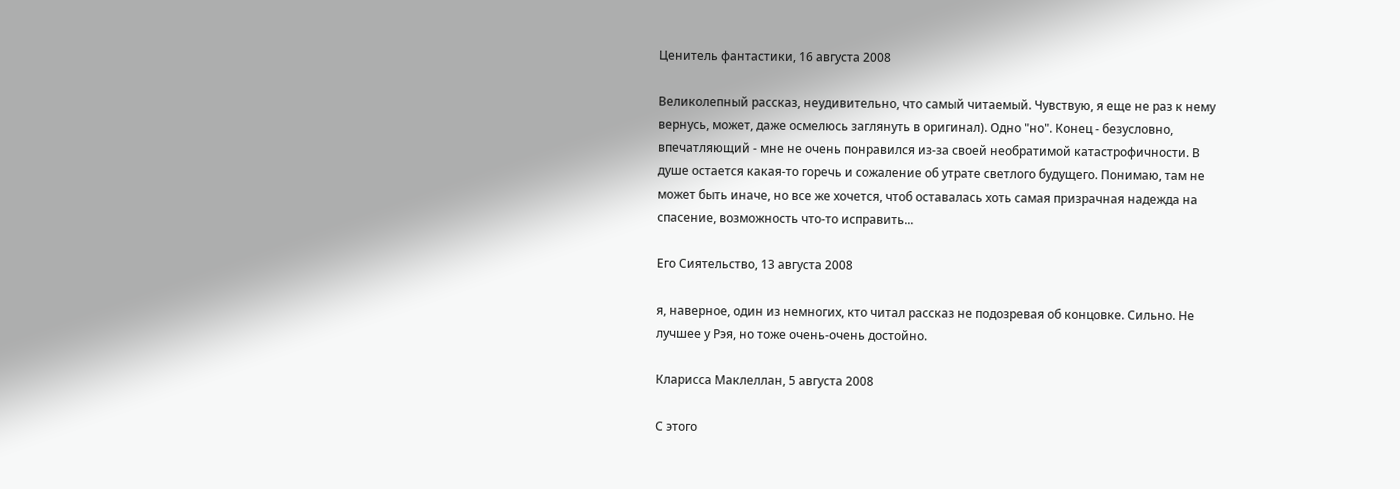Ценитель фантастики, 16 августа 2008

Великолепный рассказ, неудивительно, что самый читаемый. Чувствую, я еще не раз к нему вернусь, может, даже осмелюсь заглянуть в оригинал). Одно "но". Конец - безусловно, впечатляющий - мне не очень понравился из-за своей необратимой катастрофичности. В душе остается какая-то горечь и сожаление об утрате светлого будущего. Понимаю, там не может быть иначе, но все же хочется, чтоб оставалась хоть самая призрачная надежда на спасение, возможность что-то исправить...

Его Сиятельство, 13 августа 2008

я, наверное, один из немногих, кто читал рассказ не подозревая об концовке. Сильно. Не лучшее у Рэя, но тоже очень-очень достойно.

Кларисса Маклеллан, 5 августа 2008

С этого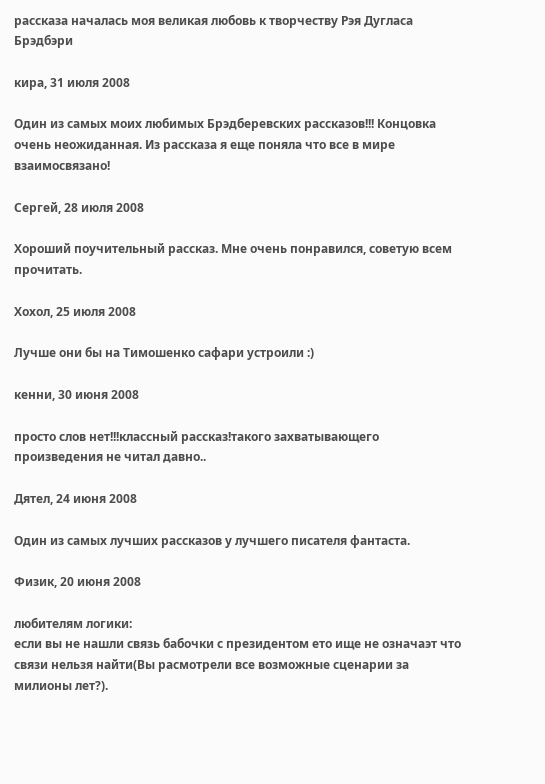рассказа началась моя великая любовь к творчеству Рэя Дугласа Брэдбэри

кира, 31 июля 2008

Один из самых моих любимых Брэдберевских рассказов!!! Концовка очень неожиданная. Из рассказа я еще поняла что все в мире взаимосвязано!

Сергей, 28 июля 2008

Хороший поучительный рассказ. Мне очень понравился, советую всем прочитать.

Хохол, 25 июля 2008

Лучше они бы на Тимошенко сафари устроили :)

кенни, 30 июня 2008

просто слов нет!!!классный рассказ!такого захватывающего произведения не читал давно..

Дятел, 24 июня 2008

Один из самых лучших рассказов у лучшего писателя фантаста.

Физик, 20 июня 2008

любителям логики:
если вы не нашли связь бабочки с президентом ето ище не означаэт что связи нельзя найти(Вы расмотрели все возможные сценарии за милионы лет?).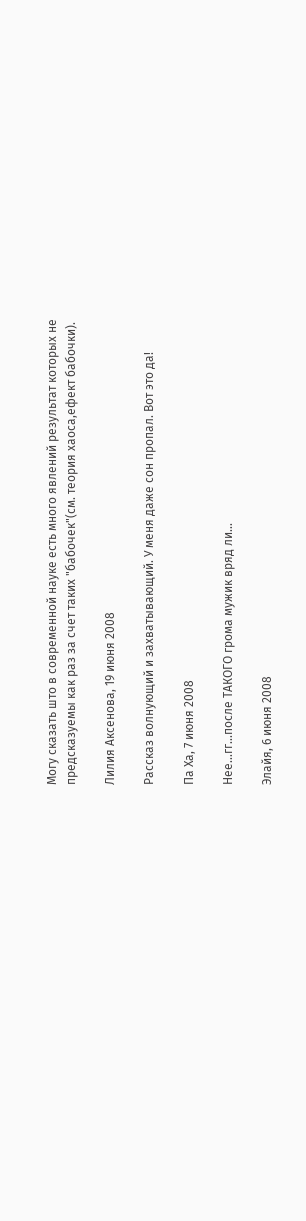Могу сказать што в современной науке есть много явлений результат которых не предсказуемы как раз за счет таких "бабочек"(см. теория хаоса,ефект бабочки).

Лилия Аксенова, 19 июня 2008

Рассказ волнующий и захватывающий. У меня даже сон пропал. Вот это да!

Па Ха, 7 июня 2008

Нее...гг...после ТАКОГО грома мужик вряд ли...

Элайя, 6 июня 2008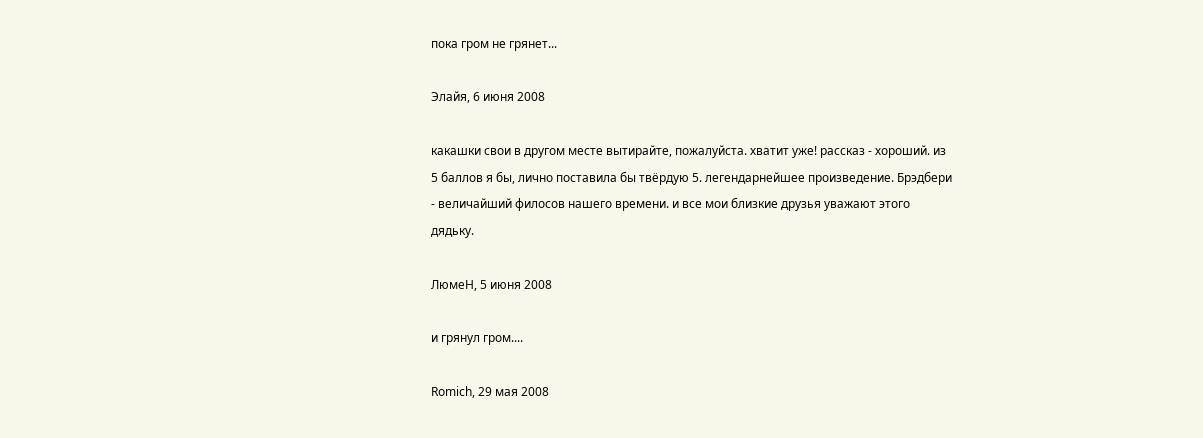пока гром не грянет...

Элайя, 6 июня 2008

какашки свои в другом месте вытирайте, пожалуйста. хватит уже! рассказ - хороший. из 5 баллов я бы, лично поставила бы твёрдую 5. легендарнейшее произведение. Брэдбери - величайший филосов нашего времени. и все мои близкие друзья уважают этого дядьку.

ЛюмеН, 5 июня 2008

и грянул гром....

Romich, 29 мая 2008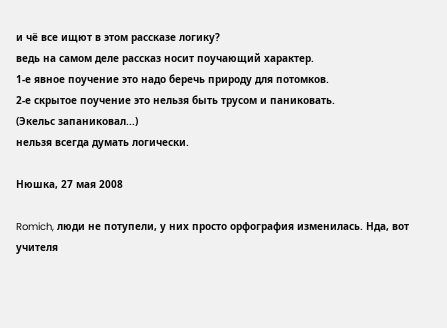и чё все ищют в этом рассказе логику?
ведь на самом деле рассказ носит поучающий характер.
1-е явное поучение это надо беречь природу для потомков.
2-е скрытое поучение это нельзя быть трусом и паниковать.
(Экельс запаниковал...)
нельзя всегда думать логически.

Нюшка, 27 мая 2008

Romich, люди не потупели, у них просто орфография изменилась. Нда, вот учителя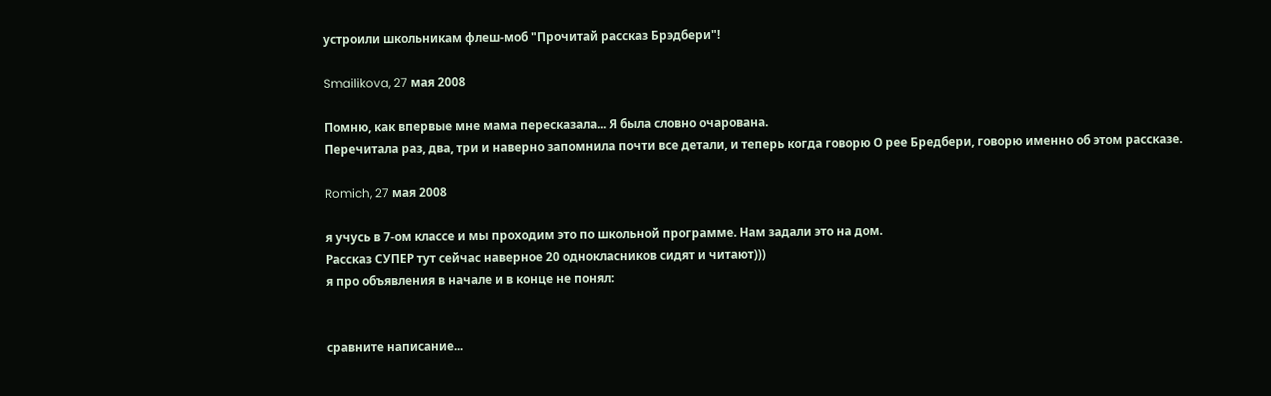устроили школьникам флеш-моб "Прочитай рассказ Брэдбери"!

Smailikova, 27 мая 2008

Помню, как впервые мне мама пересказала... Я была словно очарована.
Перечитала раз, два, три и наверно запомнила почти все детали, и теперь когда говорю О рее Бредбери, говорю именно об этом рассказе.

Romich, 27 мая 2008

я учусь в 7-ом классе и мы проходим это по школьной программе. Нам задали это на дом.
Рассказ СУПЕР тут сейчас наверное 20 однокласников сидят и читают)))
я про объявления в начале и в конце не понял:


сравните написание...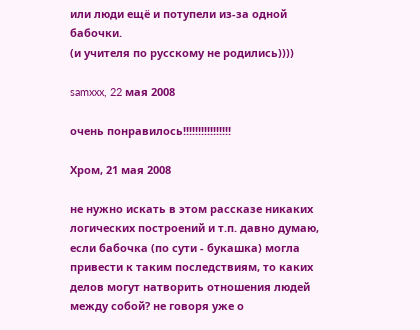или люди ещё и потупели из-за одной бабочки.
(и учителя по русскому не родились))))

samxxx, 22 мая 2008

очень понравилось!!!!!!!!!!!!!!!!

Хром, 21 мая 2008

не нужно искать в этом рассказе никаких логических построений и т.п. давно думаю, если бабочка (по сути - букашка) могла привести к таким последствиям, то каких делов могут натворить отношения людей между собой? не говоря уже о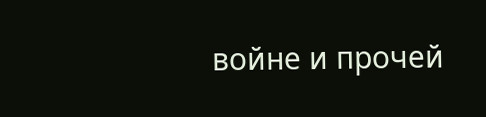войне и прочей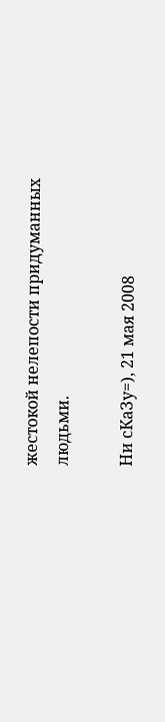жестокой нелепости придуманных людьми.

Ни сКаЗу=), 21 мая 2008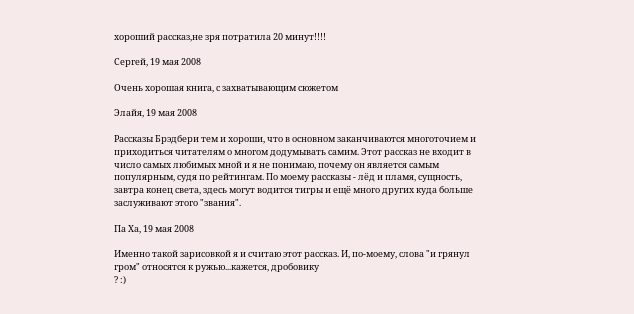хороший рассказ,не зря потратила 20 минут!!!!

Сергей, 19 мая 2008

Очень хорошая книга, с захватывающим сюжетом

Элайя, 19 мая 2008

Рассказы Брэдбери тем и хороши, что в основном заканчиваются многоточием и приходиться читателям о многом додумывать самим. Этот рассказ не входит в число самых любимых мной и я не понимаю, почему он является самым популярным, судя по рейтингам. По моему рассказы - лёд и пламя, сущность, завтра конец света, здесь могут водится тигры и ещё много других куда больше заслуживают этого "звания".

Па Ха, 19 мая 2008

Именно такой зарисовкой я и считаю этот рассказ. И, по-моему, слова "и грянул гром" относятся к ружью...кажется, дробовику
? :)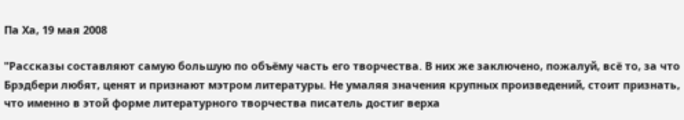Па Ха, 19 мая 2008

"Рассказы составляют самую большую по объёму часть его творчества. В них же заключено, пожалуй, всё то, за что Брэдбери любят, ценят и признают мэтром литературы. Не умаляя значения крупных произведений, стоит признать, что именно в этой форме литературного творчества писатель достиг верха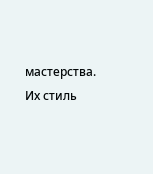мастерства. Их стиль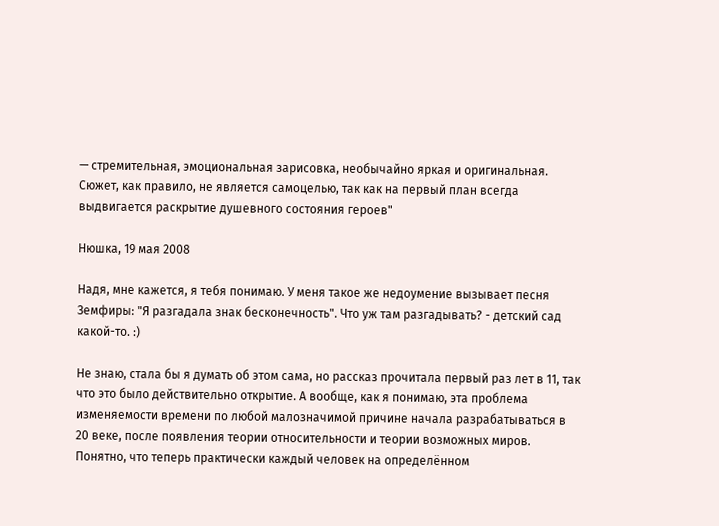— стремительная, эмоциональная зарисовка, необычайно яркая и оригинальная. Сюжет, как правило, не является самоцелью, так как на первый план всегда выдвигается раскрытие душевного состояния героев"

Нюшка, 19 мая 2008

Надя, мне кажется, я тебя понимаю. У меня такое же недоумение вызывает песня Земфиры: "Я разгадала знак бесконечность". Что уж там разгадывать? - детский сад какой-то. :)

Не знаю, стала бы я думать об этом сама, но рассказ прочитала первый раз лет в 11, так что это было действительно открытие. А вообще, как я понимаю, эта проблема изменяемости времени по любой малозначимой причине начала разрабатываться в 20 веке, после появления теории относительности и теории возможных миров. Понятно, что теперь практически каждый человек на определённом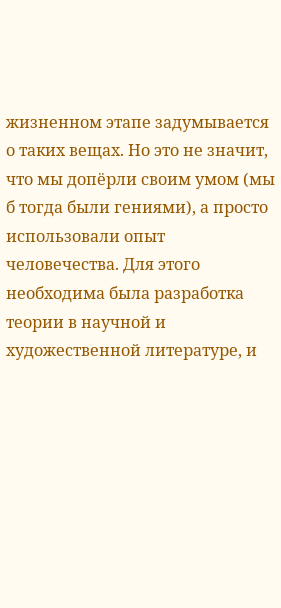жизненном этапе задумывается о таких вещах. Но это не значит, что мы допёрли своим умом (мы б тогда были гениями), а просто использовали опыт человечества. Для этого необходима была разработка теории в научной и художественной литературе, и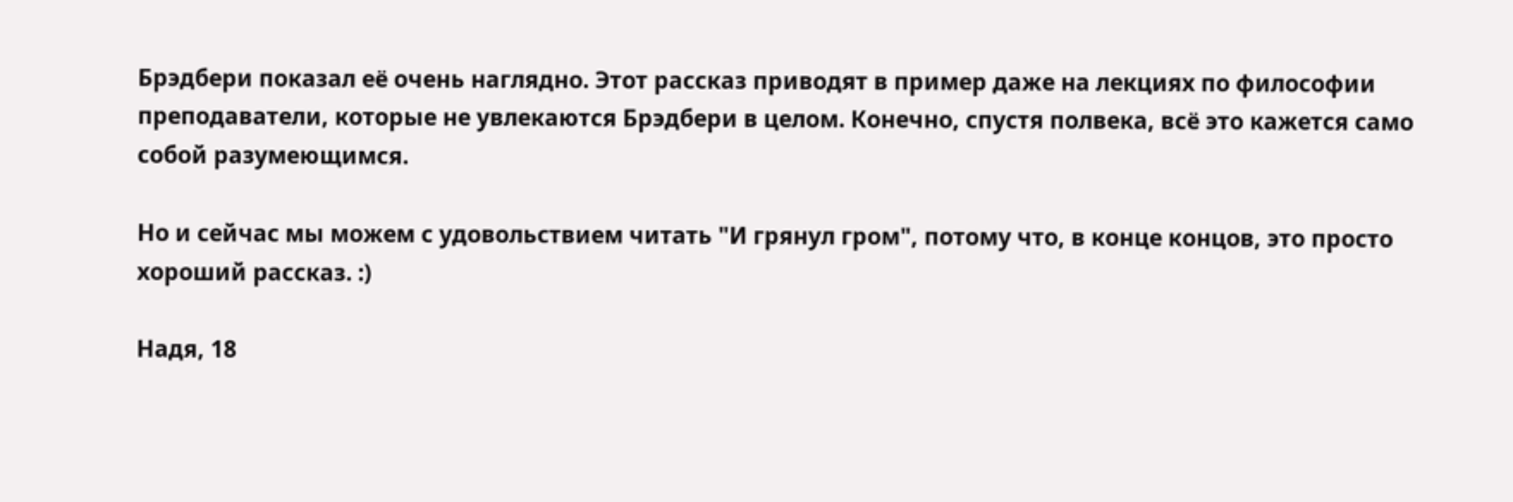Брэдбери показал её очень наглядно. Этот рассказ приводят в пример даже на лекциях по философии преподаватели, которые не увлекаются Брэдбери в целом. Конечно, спустя полвека, всё это кажется само собой разумеющимся.

Но и сейчас мы можем с удовольствием читать "И грянул гром", потому что, в конце концов, это просто хороший рассказ. :)

Надя, 18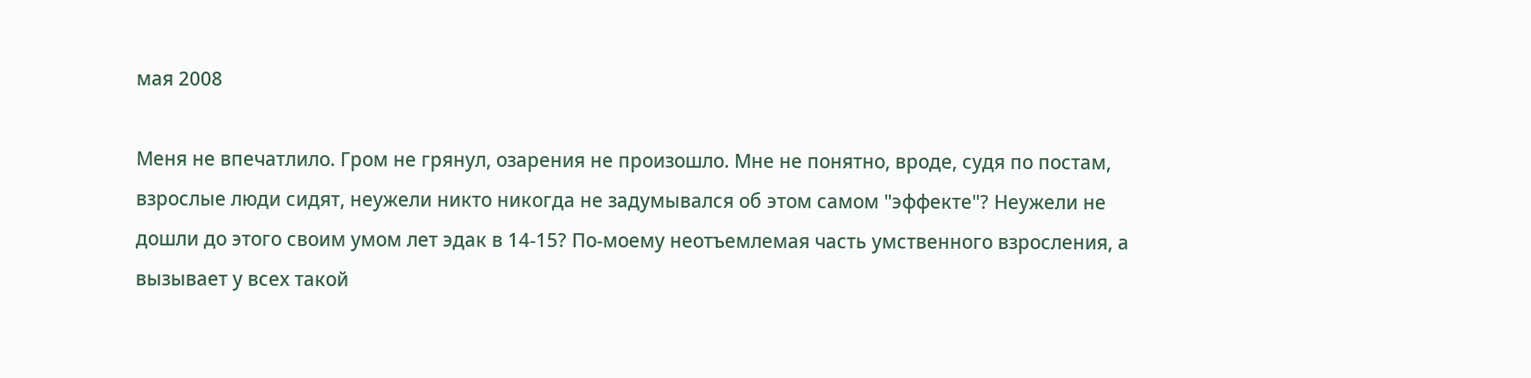мая 2008

Меня не впечатлило. Гром не грянул, озарения не произошло. Мне не понятно, вроде, судя по постам, взрослые люди сидят, неужели никто никогда не задумывался об этом самом "эффекте"? Неужели не дошли до этого своим умом лет эдак в 14-15? По-моему неотъемлемая часть умственного взросления, а вызывает у всех такой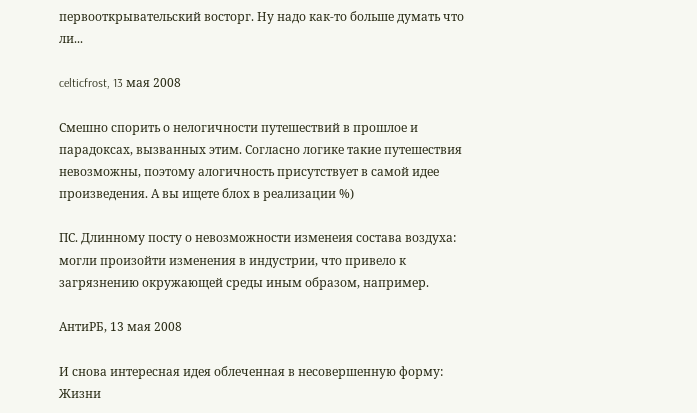первооткрывательский восторг. Ну надо как-то больше думать что ли...

celticfrost, 13 мая 2008

Смешно спорить о нелогичности путешествий в прошлое и парадоксах, вызванных этим. Согласно логике такие путешествия невозможны, поэтому алогичность присутствует в самой идее произведения. А вы ищете блох в реализации %)

ПС. Длинному посту о невозможности изменеия состава воздуха: могли произойти изменения в индустрии, что привело к загрязнению окружающей среды иным образом, например.

АнтиРБ, 13 мая 2008

И снова интересная идея облеченная в несовершенную форму:
Жизни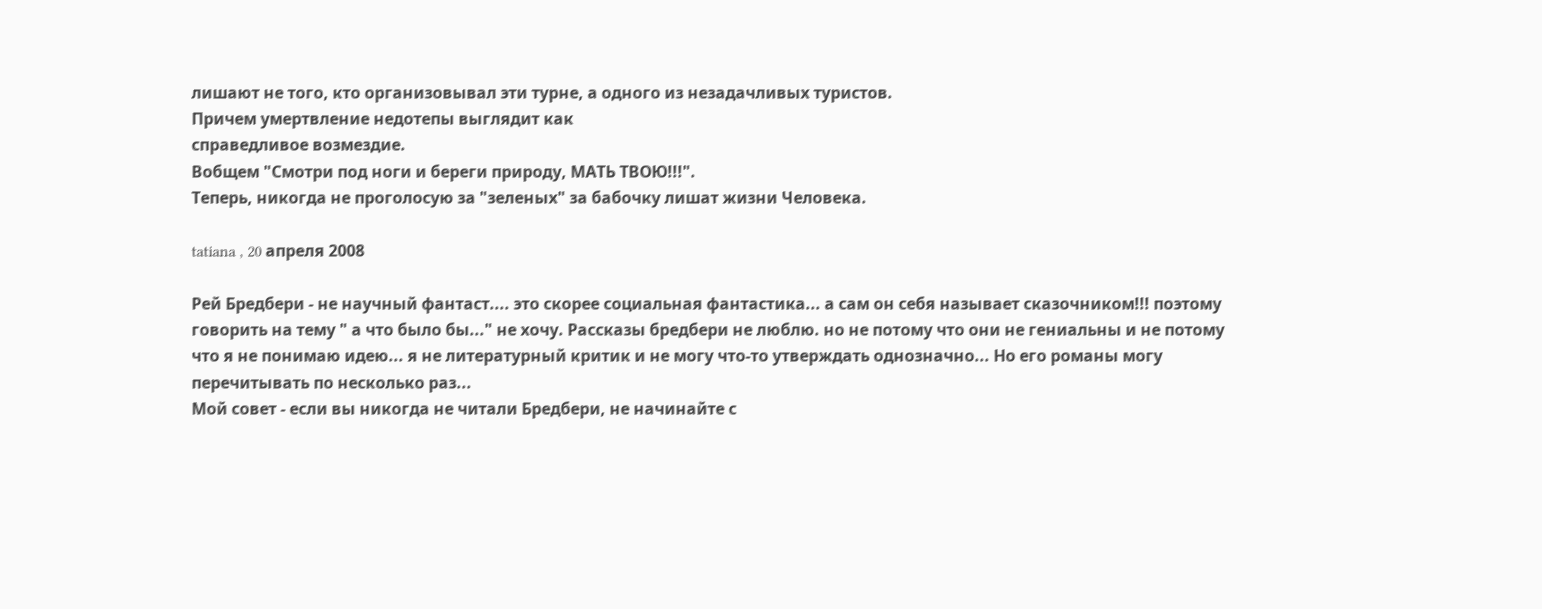лишают не того, кто организовывал эти турне, а одного из незадачливых туристов.
Причем умертвление недотепы выглядит как
справедливое возмездие.
Вобщем "Смотри под ноги и береги природу, МАТЬ ТВОЮ!!!".
Теперь, никогда не проголосую за "зеленых" за бабочку лишат жизни Человека.

tatiana , 20 апреля 2008

Рей Бредбери - не научный фантаст.... это скорее социальная фантастика... а сам он себя называет сказочником!!! поэтому говорить на тему " а что было бы..." не хочу. Рассказы бредбери не люблю. но не потому что они не гениальны и не потому что я не понимаю идею... я не литературный критик и не могу что-то утверждать однозначно... Но его романы могу перечитывать по несколько раз...
Мой совет - если вы никогда не читали Бредбери, не начинайте с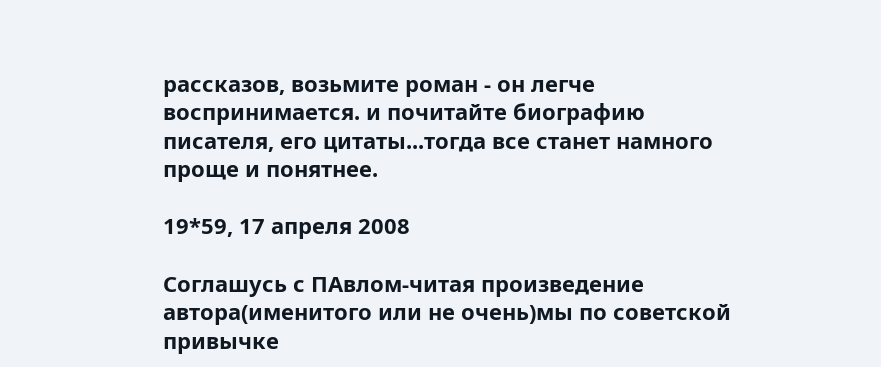рассказов, возьмите роман - он легче воспринимается. и почитайте биографию писателя, его цитаты...тогда все станет намного проще и понятнее.

19*59, 17 апреля 2008

Соглашусь с ПАвлом-читая произведение автора(именитого или не очень)мы по советской привычке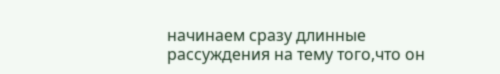начинаем сразу длинные рассуждения на тему того,что он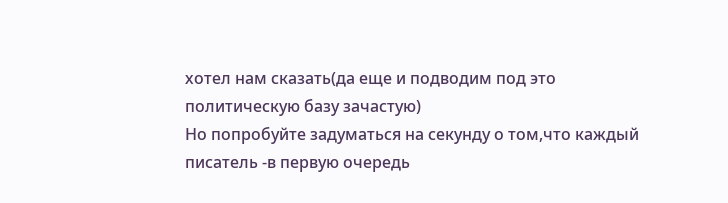хотел нам сказать(да еще и подводим под это политическую базу зачастую)
Но попробуйте задуматься на секунду о том,что каждый писатель -в первую очередь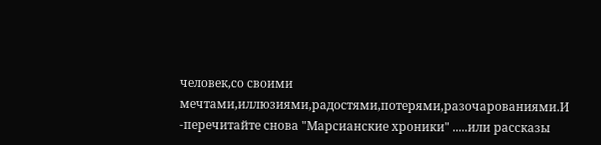человек,со своими мечтами,иллюзиями,радостями,потерями,разочарованиями.И -перечитайте снова "Марсианские хроники" .....или рассказы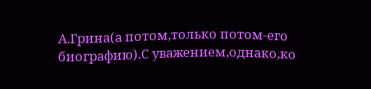А.Грина(а потом,только потом-его биографию).С уважением,однако,ко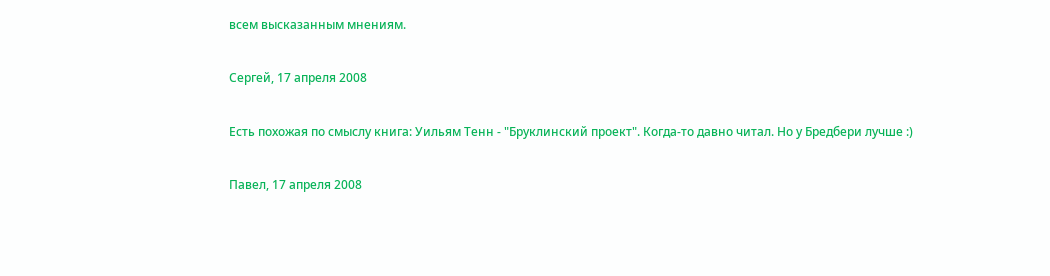всем высказанным мнениям.

Сергей, 17 апреля 2008

Есть похожая по смыслу книга: Уильям Тенн - "Бруклинский проект". Когда-то давно читал. Но у Бредбери лучше :)

Павел, 17 апреля 2008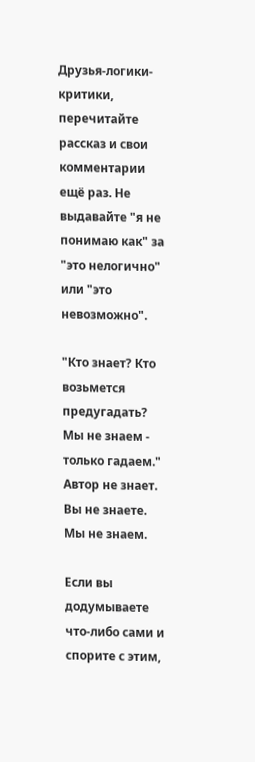Друзья-логики-критики, перечитайте рассказ и свои комментарии ещё раз. Не выдавайте "я не понимаю как" за "это нелогично" или "это невозможно".

"Кто знает? Кто возьмется предугадать? Мы не знаем - только гадаем." Автор не знает. Вы не знаете. Мы не знаем.

Если вы додумываете что-либо сами и спорите с этим,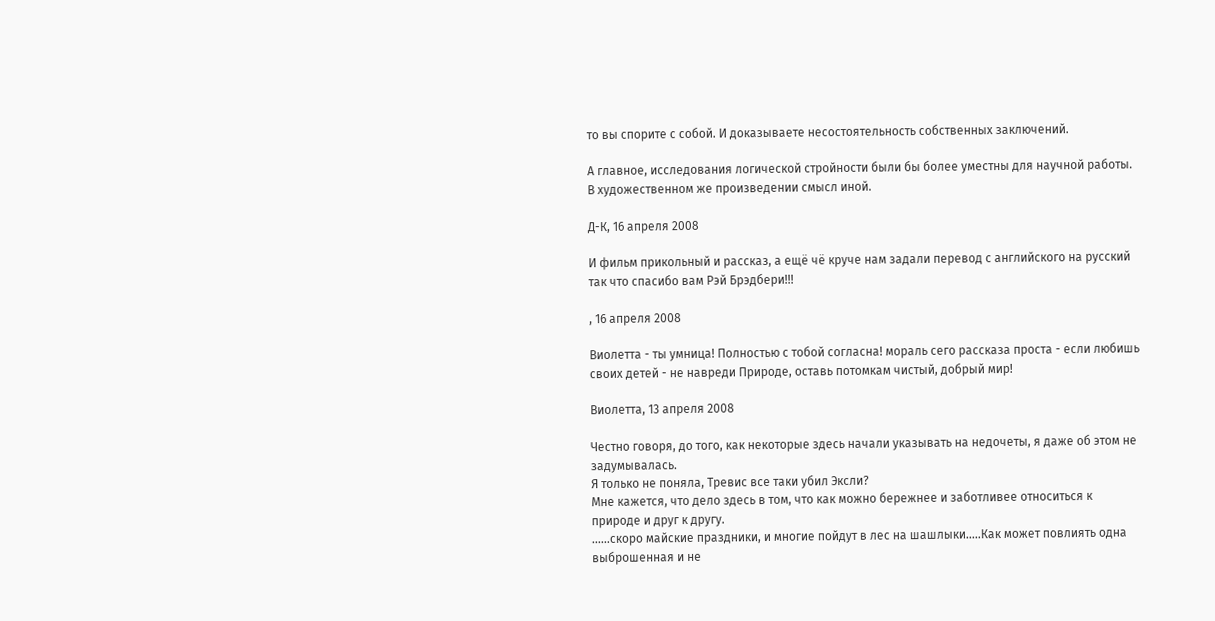то вы спорите с собой. И доказываете несостоятельность собственных заключений.

А главное, исследования логической стройности были бы более уместны для научной работы. В художественном же произведении смысл иной.

Д-К, 16 апреля 2008

И фильм прикольный и рассказ, а ещё чё круче нам задали перевод с английского на русский так что спасибо вам Рэй Брэдбери!!!

, 16 апреля 2008

Виолетта - ты умница! Полностью с тобой согласна! мораль сего рассказа проста - если любишь своих детей - не навреди Природе, оставь потомкам чистый, добрый мир!

Виолетта, 13 апреля 2008

Честно говоря, до того, как некоторые здесь начали указывать на недочеты, я даже об этом не задумывалась.
Я только не поняла, Тревис все таки убил Эксли?
Мне кажется, что дело здесь в том, что как можно бережнее и заботливее относиться к природе и друг к другу.
......скоро майские праздники, и многие пойдут в лес на шашлыки.....Как может повлиять одна выброшенная и не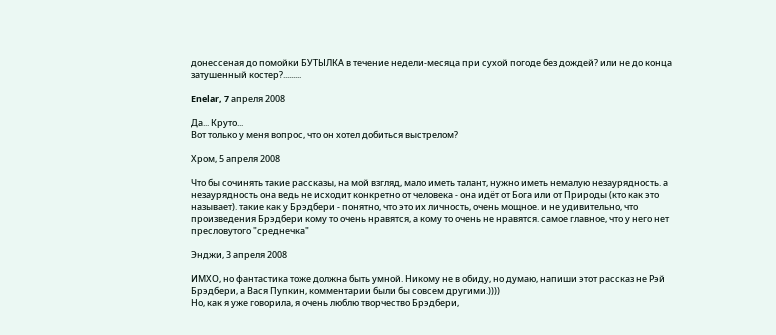донессеная до помойки БУТЫЛКА в течение недели-месяца при сухой погоде без дождей? или не до конца затушенный костер?.........

Enelar, 7 апреля 2008

Да... Круто...
Вот только у меня вопрос, что он хотел добиться выстрелом?

Хром, 5 апреля 2008

Что бы сочинять такие рассказы, на мой взгляд, мало иметь талант, нужно иметь немалую незаурядность. а незаурядность она ведь не исходит конкретно от человека - она идёт от Бога или от Природы (кто как это называет). такие как у Брэдбери - понятно, что это их личность, очень мощное. и не удивительно, что произведения Брэдбери кому то очень нравятся, а кому то очень не нравятся. самое главное, что у него нет пресловутого "среднечка"

Энджи, 3 апреля 2008

ИМХО, но фантастика тоже должна быть умной. Никому не в обиду, но думаю, напиши этот рассказ не Рэй Брэдбери, а Вася Пупкин, комментарии были бы совсем другими.))))
Но, как я уже говорила, я очень люблю творчество Брэдбери,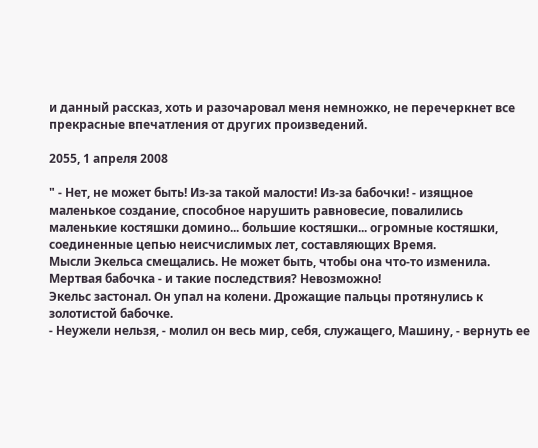и данный рассказ, хоть и разочаровал меня немножко, не перечеркнет все прекрасные впечатления от других произведений.

2055, 1 апреля 2008

" - Нет, не может быть! Из-за такой малости! Из-за бабочки! - изящное маленькое создание, способное нарушить равновесие, повалились маленькие костяшки домино... большие костяшки... огромные костяшки, соединенные цепью неисчислимых лет, составляющих Время.
Мысли Экельса смещались. Не может быть, чтобы она что-то изменила. Мертвая бабочка - и такие последствия? Невозможно!
Экельс застонал. Он упал на колени. Дрожащие пальцы протянулись к золотистой бабочке.
- Неужели нельзя, - молил он весь мир, себя, служащего, Машину, - вернуть ее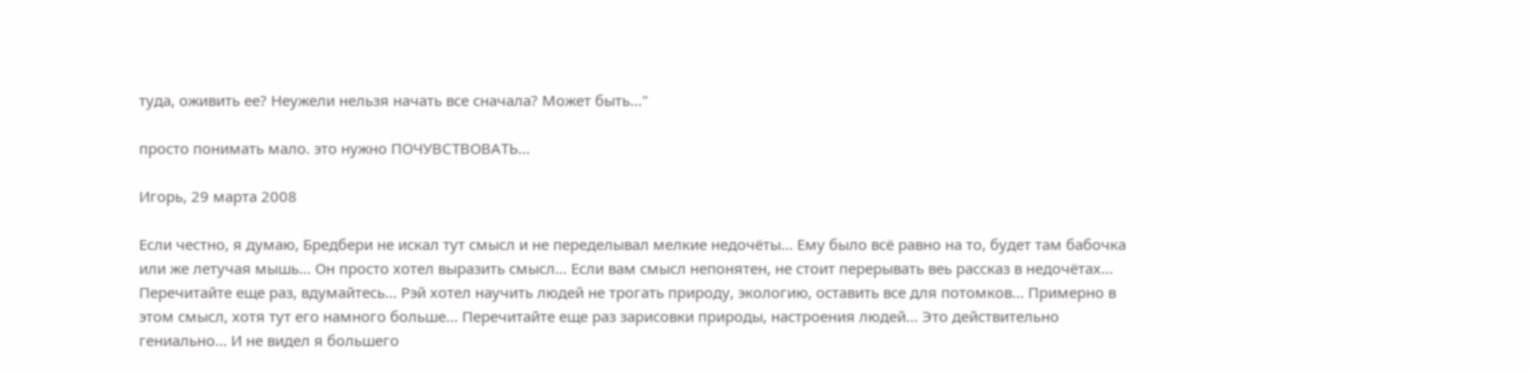туда, оживить ее? Неужели нельзя начать все сначала? Может быть..."

просто понимать мало. это нужно ПОЧУВСТВОВАТЬ...

Игорь, 29 марта 2008

Если честно, я думаю, Бредбери не искал тут смысл и не переделывал мелкие недочёты... Ему было всё равно на то, будет там бабочка или же летучая мышь... Он просто хотел выразить смысл... Если вам смысл непонятен, не стоит перерывать веь рассказ в недочётах... Перечитайте еще раз, вдумайтесь... Рэй хотел научить людей не трогать природу, экологию, оставить все для потомков... Примерно в этом смысл, хотя тут его намного больше... Перечитайте еще раз зарисовки природы, настроения людей... Это действительно гениально... И не видел я большего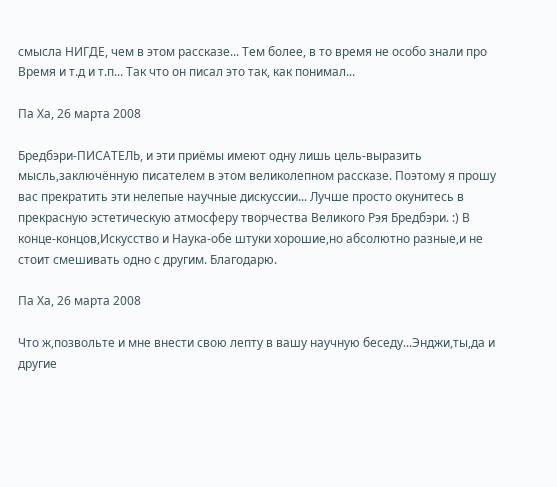смысла НИГДЕ, чем в этом рассказе... Тем более, в то время не особо знали про Время и т.д и т.п... Так что он писал это так, как понимал...

Па Ха, 26 марта 2008

Бредбэри-ПИСАТЕЛЬ, и эти приёмы имеют одну лишь цель-выразить мысль,заключённую писателем в этом великолепном рассказе. Поэтому я прошу вас прекратить эти нелепые научные дискуссии... Лучше просто окунитесь в прекрасную эстетическую атмосферу творчества Великого Рэя Бредбэри. :) В конце-концов,Искусство и Наука-обе штуки хорошие,но абсолютно разные,и не стоит смешивать одно с другим. Благодарю.

Па Ха, 26 марта 2008

Что ж,позвольте и мне внести свою лепту в вашу научную беседу...Энджи,ты,да и другие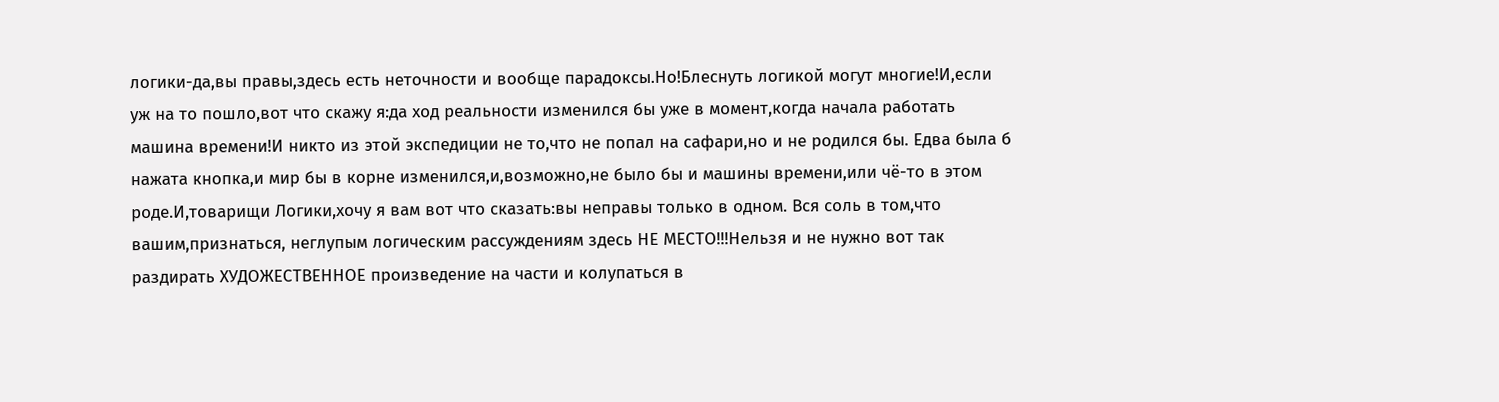логики-да,вы правы,здесь есть неточности и вообще парадоксы.Но!Блеснуть логикой могут многие!И,если уж на то пошло,вот что скажу я:да ход реальности изменился бы уже в момент,когда начала работать машина времени!И никто из этой экспедиции не то,что не попал на сафари,но и не родился бы. Едва была б нажата кнопка,и мир бы в корне изменился,и,возможно,не было бы и машины времени,или чё-то в этом роде.И,товарищи Логики,хочу я вам вот что сказать:вы неправы только в одном. Вся соль в том,что вашим,признаться, неглупым логическим рассуждениям здесь НЕ МЕСТО!!!Нельзя и не нужно вот так раздирать ХУДОЖЕСТВЕННОЕ произведение на части и колупаться в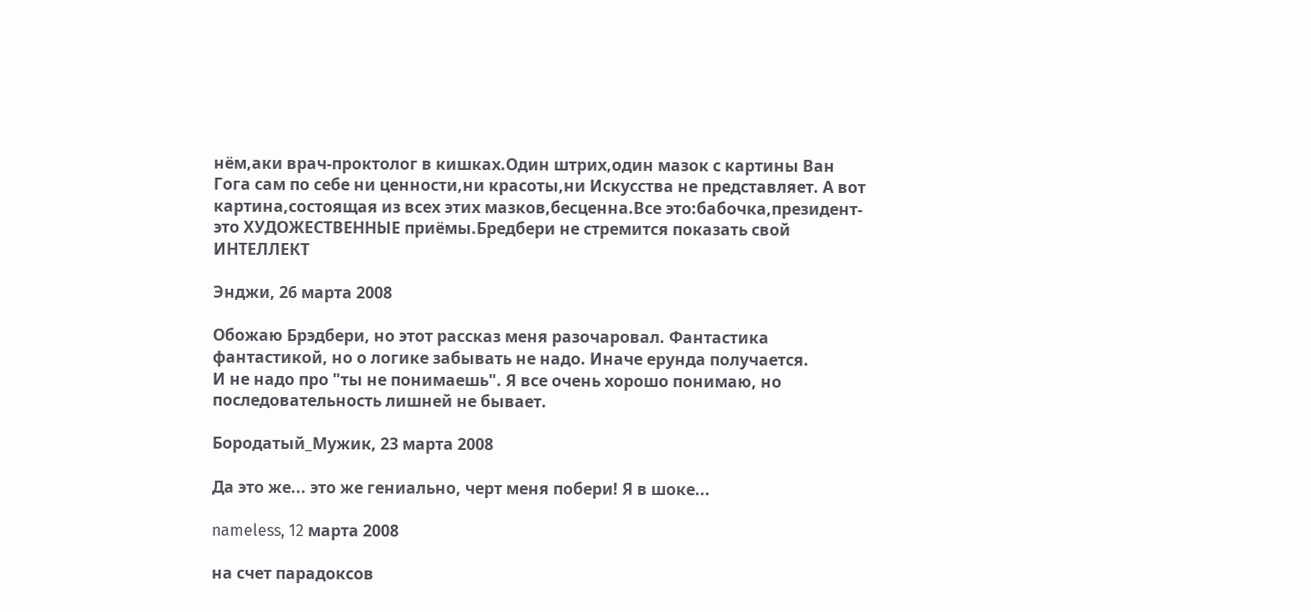нём,аки врач-проктолог в кишках.Один штрих,один мазок с картины Ван Гога сам по себе ни ценности,ни красоты,ни Искусства не представляет. А вот картина,состоящая из всех этих мазков,бесценна.Все это:бабочка,президент-это ХУДОЖЕСТВЕННЫЕ приёмы.Бредбери не стремится показать свой ИНТЕЛЛЕКТ

Энджи, 26 марта 2008

Обожаю Брэдбери, но этот рассказ меня разочаровал. Фантастика фантастикой, но о логике забывать не надо. Иначе ерунда получается.
И не надо про "ты не понимаешь". Я все очень хорошо понимаю, но последовательность лишней не бывает.

Бородатый_Мужик, 23 марта 2008

Да это же... это же гениально, черт меня побери! Я в шоке...

nameless, 12 марта 2008

на счет парадоксов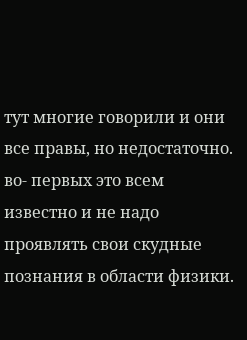тут многие говорили и они все правы, но недостаточно.
во- первых это всем известно и не надо проявлять свои скудные познания в области физики.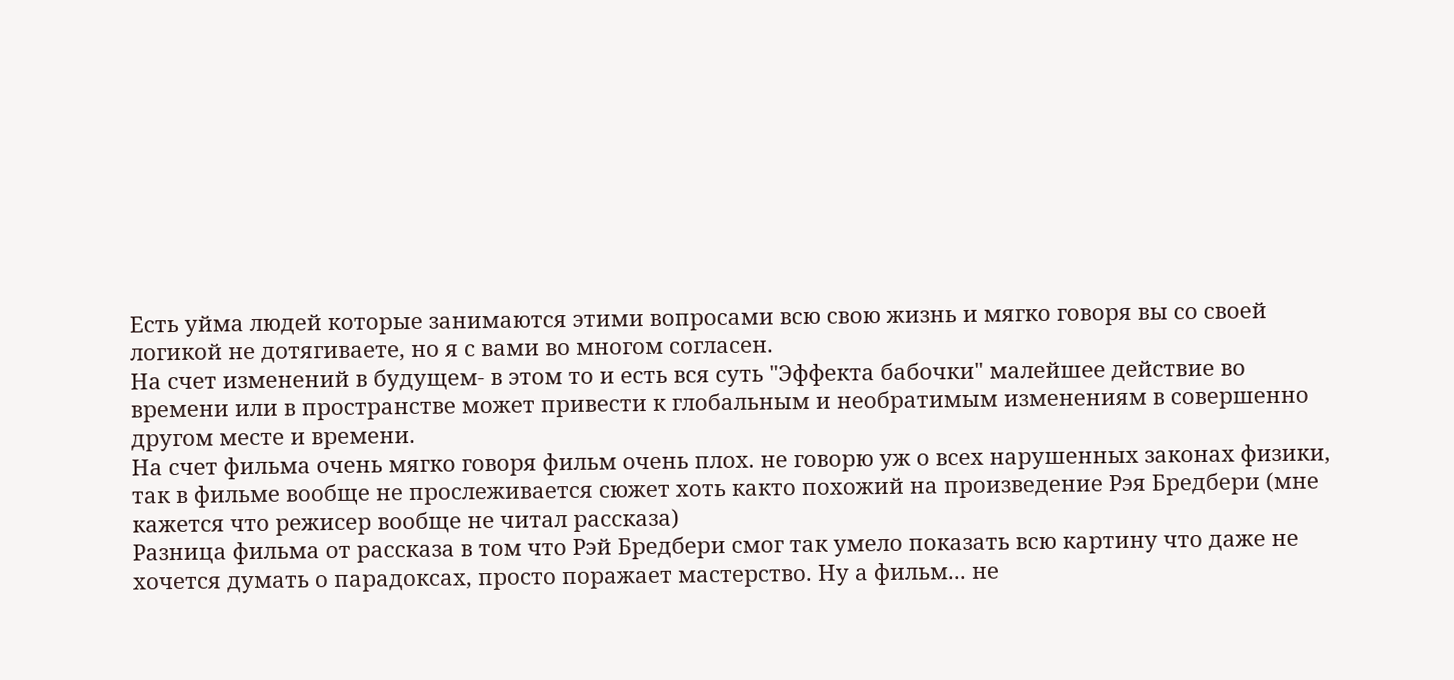Есть уйма людей которые занимаются этими вопросами всю свою жизнь и мягко говоря вы со своей логикой не дотягиваете, но я с вами во многом согласен.
На счет изменений в будущем- в этом то и есть вся суть "Эффекта бабочки" малейшее действие во времени или в пространстве может привести к глобальным и необратимым изменениям в совершенно другом месте и времени.
На счет фильма очень мягко говоря фильм очень плох. не говорю уж о всех нарушенных законах физики, так в фильме вообще не прослеживается сюжет хоть както похожий на произведение Рэя Бредбери (мне кажется что режисер вообще не читал рассказа)
Разница фильма от рассказа в том что Рэй Бредбери смог так умело показать всю картину что даже не хочется думать о парадоксах, просто поражает мастерство. Ну а фильм... не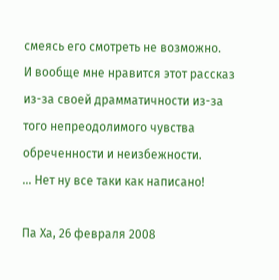смеясь его смотреть не возможно.
И вообще мне нравится этот рассказ из-за своей драмматичности из-за того непреодолимого чувства обреченности и неизбежности.
... Нет ну все таки как написано!

Па Ха, 26 февраля 2008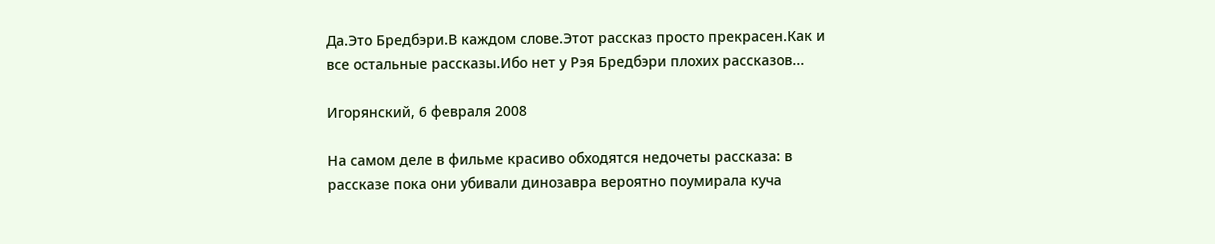Да.Это Бредбэри.В каждом слове.Этот рассказ просто прекрасен.Как и все остальные рассказы.Ибо нет у Рэя Бредбэри плохих рассказов...

Игорянский, 6 февраля 2008

На самом деле в фильме красиво обходятся недочеты рассказа: в рассказе пока они убивали динозавра вероятно поумирала куча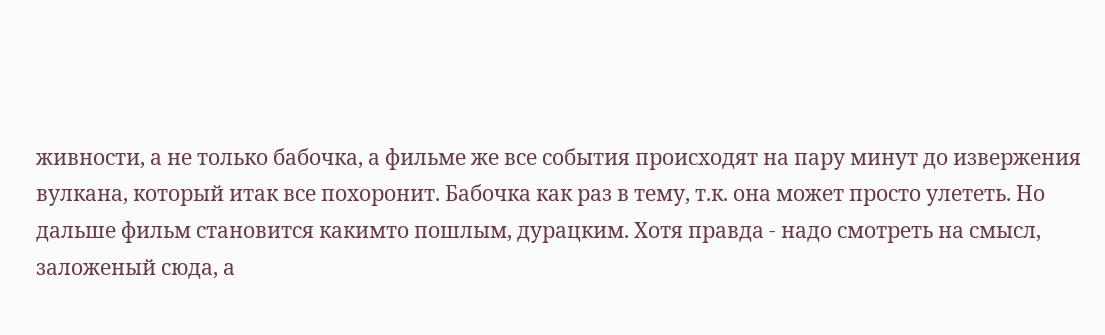живности, а не только бабочка, а фильме же все события происходят на пару минут до извержения вулкана, который итак все похоронит. Бабочка как раз в тему, т.к. она может просто улететь. Но дальше фильм становится какимто пошлым, дурацким. Хотя правда - надо смотреть на смысл, заложеный сюда, а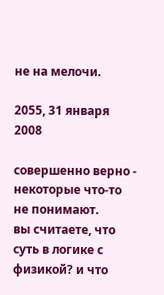не на мелочи.

2055, 31 января 2008

совершенно верно - некоторые что-то не понимают.
вы считаете, что суть в логике с физикой? и что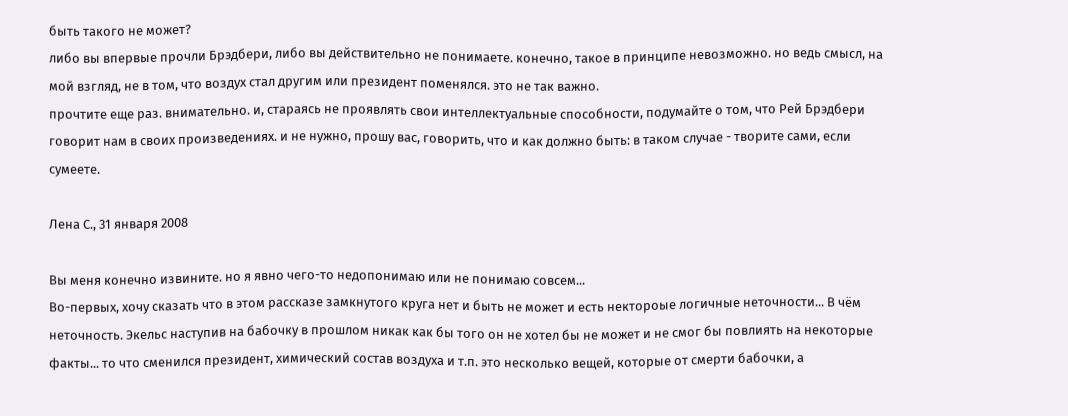быть такого не может?
либо вы впервые прочли Брэдбери, либо вы действительно не понимаете. конечно, такое в принципе невозможно. но ведь смысл, на мой взгляд, не в том, что воздух стал другим или президент поменялся. это не так важно.
прочтите еще раз. внимательно. и, стараясь не проявлять свои интеллектуальные способности, подумайте о том, что Рей Брэдбери говорит нам в своих произведениях. и не нужно, прошу вас, говорить, что и как должно быть: в таком случае - творите сами, если сумеете.

Лена С., 31 января 2008

Вы меня конечно извините. но я явно чего-то недопонимаю или не понимаю совсем...
Во-первых, хочу сказать что в этом рассказе замкнутого круга нет и быть не может и есть нектороые логичные неточности... В чём неточность. Экельс наступив на бабочку в прошлом никак как бы того он не хотел бы не может и не смог бы повлиять на некоторые факты... то что сменился президент, химический состав воздуха и т.п. это несколько вещей, которые от смерти бабочки, а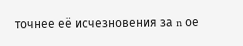точнее её исчезновения за n ое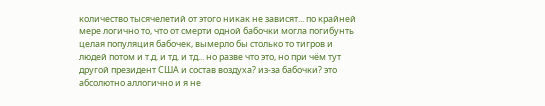количество тысячелетий от этого никак не зависят... по крайней мере логично то, что от смерти одной бабочки могла погибунть целая популяция бабочек, вымерло бы столько то тигров и людей потом и т.д. и тд. и тд... но разве что это, но при чём тут другой президент США и состав воздуха? из-за бабочки? это абсолютно аллогично и я не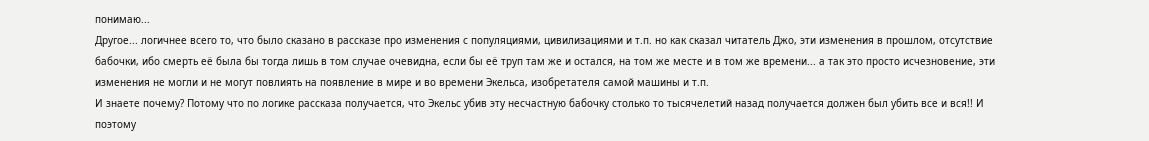понимаю...
Другое... логичнее всего то, что было сказано в рассказе про изменения с популяциями, цивилизациями и т.п. но как сказал читатель Джо, эти изменения в прошлом, отсутствие бабочки, ибо смерть её была бы тогда лишь в том случае очевидна, если бы её труп там же и остался, на том же месте и в том же времени... а так это просто исчезновение, эти изменения не могли и не могут повлиять на появление в мире и во времени Экельса, изобретателя самой машины и т.п.
И знаете почему? Потому что по логике рассказа получается, что Экельс убив эту несчастную бабочку столько то тысячелетий назад получается должен был убить все и вся!! И поэтому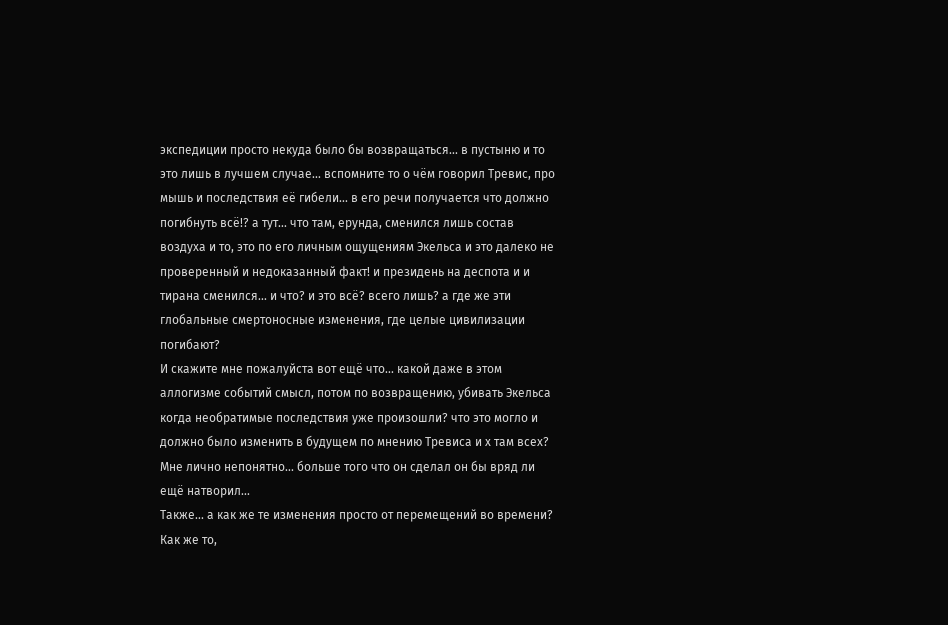экспедиции просто некуда было бы возвращаться... в пустыню и то это лишь в лучшем случае... вспомните то о чём говорил Тревис, про мышь и последствия её гибели... в его речи получается что должно погибнуть всё!? а тут... что там, ерунда, сменился лишь состав воздуха и то, это по его личным ощущениям Экельса и это далеко не проверенный и недоказанный факт! и президень на деспота и и тирана сменился... и что? и это всё? всего лишь? а где же эти глобальные смертоносные изменения, где целые цивилизации погибают?
И скажите мне пожалуйста вот ещё что... какой даже в этом аллогизме событий смысл, потом по возвращению, убивать Экельса когда необратимые последствия уже произошли? что это могло и должно было изменить в будущем по мнению Тревиса и х там всех? Мне лично непонятно... больше того что он сделал он бы вряд ли ещё натворил...
Также... а как же те изменения просто от перемещений во времени? Как же то,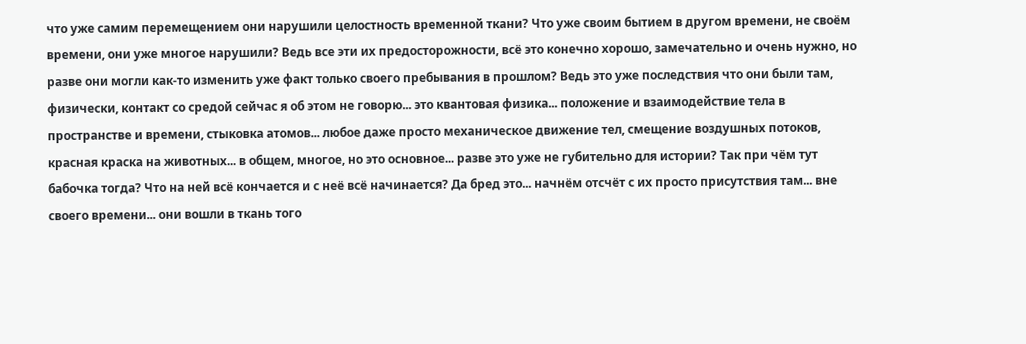что уже самим перемещением они нарушили целостность временной ткани? Что уже своим бытием в другом времени, не своём времени, они уже многое нарушили? Ведь все эти их предосторожности, всё это конечно хорошо, замечательно и очень нужно, но разве они могли как-то изменить уже факт только своего пребывания в прошлом? Ведь это уже последствия что они были там, физически, контакт со средой сейчас я об этом не говорю... это квантовая физика... положение и взаимодействие тела в пространстве и времени, стыковка атомов... любое даже просто механическое движение тел, смещение воздушных потоков, красная краска на животных... в общем, многое, но это основное... разве это уже не губительно для истории? Так при чём тут бабочка тогда? Что на ней всё кончается и с неё всё начинается? Да бред это... начнём отсчёт с их просто присутствия там... вне своего времени... они вошли в ткань того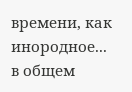времени, как инородное... в общем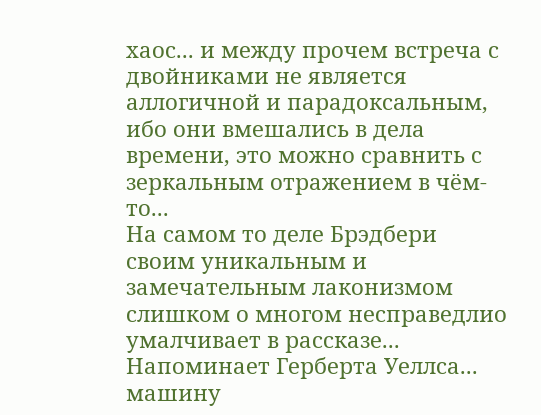хаос... и между прочем встреча с двойниками не является аллогичной и парадоксальным, ибо они вмешались в дела времени, это можно сравнить с зеркальным отражением в чём-то...
На самом то деле Брэдбери своим уникальным и замечательным лаконизмом слишком о многом несправедлио умалчивает в рассказе...
Напоминает Герберта Уеллса... машину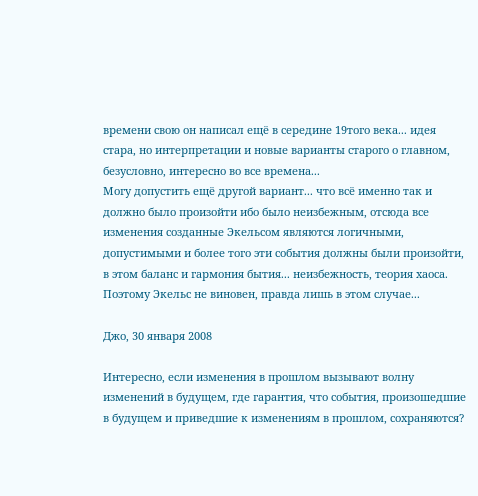времени свою он написал ещё в середине 19того века... идея стара, но интерпретации и новые варианты старого о главном, безусловно, интересно во все времена...
Могу допустить ещё другой вариант... что всё именно так и должно было произойти ибо было неизбежным, отсюда все изменения созданные Экельсом являются логичными, допустимыми и более того эти события должны были произойти, в этом баланс и гармония бытия... неизбежность, теория хаоса. Поэтому Экельс не виновен, правда лишь в этом случае...

Джо, 30 января 2008

Интересно, если изменения в прошлом вызывают волну изменений в будущем, где гарантия, что события, произошедшие в будущем и приведшие к изменениям в прошлом, сохраняются?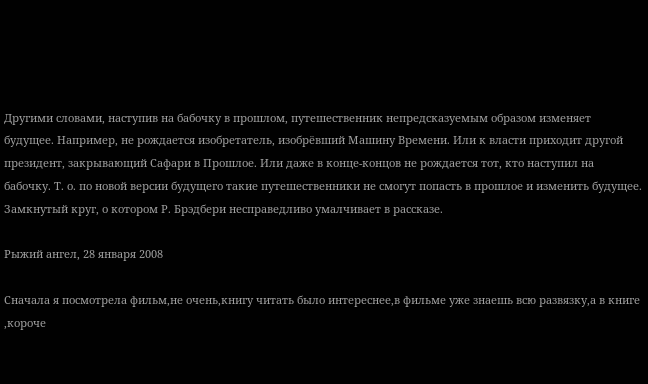Другими словами, наступив на бабочку в прошлом, путешественник непредсказуемым образом изменяет будущее. Например, не рождается изобретатель, изобрёвший Машину Времени. Или к власти приходит другой президент, закрывающий Сафари в Прошлое. Или даже в конце-концов не рождается тот, кто наступил на бабочку. Т. о. по новой версии будущего такие путешественники не смогут попасть в прошлое и изменить будущее. Замкнутый круг, о котором Р. Брэдбери несправедливо умалчивает в рассказе.

Рыжий ангел, 28 января 2008

Сначала я посмотрела фильм,не очень,книгу читать было интереснее,в фильме уже знаешь всю развязку,а в книге ,короче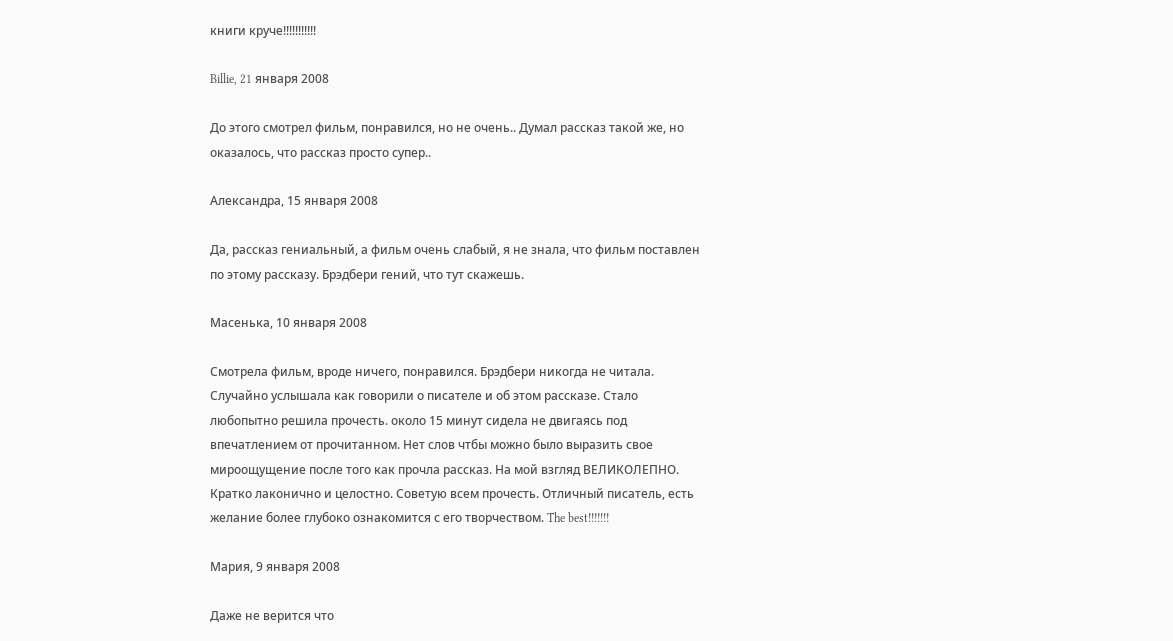книги круче!!!!!!!!!!!

Billie, 21 января 2008

До этого смотрел фильм, понравился, но не очень.. Думал рассказ такой же, но оказалось, что рассказ просто супер..

Александра, 15 января 2008

Да, рассказ гениальный, а фильм очень слабый, я не знала, что фильм поставлен по этому рассказу. Брэдбери гений, что тут скажешь.

Масенька, 10 января 2008

Смотрела фильм, вроде ничего, понравился. Брэдбери никогда не читала. Случайно услышала как говорили о писателе и об этом рассказе. Стало любопытно решила прочесть. около 15 минут сидела не двигаясь под впечатлением от прочитанном. Нет слов чтбы можно было выразить свое мироощущение после того как прочла рассказ. На мой взгляд ВЕЛИКОЛЕПНО. Кратко лаконично и целостно. Советую всем прочесть. Отличный писатель, есть желание более глубоко ознакомится с его творчеством. The best!!!!!!!

Мария, 9 января 2008

Даже не верится что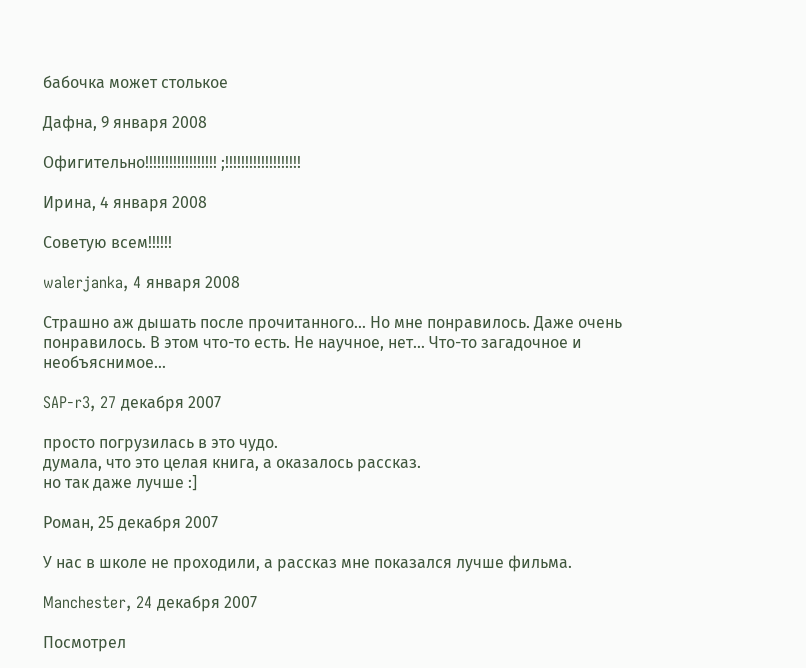бабочка может столькое

Дафна, 9 января 2008

Офигительно!!!!!!!!!!!!!!!!!! ;!!!!!!!!!!!!!!!!!!!

Ирина, 4 января 2008

Советую всем!!!!!!

walerjanka, 4 января 2008

Страшно аж дышать после прочитанного... Но мне понравилось. Даже очень понравилось. В этом что-то есть. Не научное, нет... Что-то загадочное и необъяснимое...

SAP-r3, 27 декабря 2007

просто погрузилась в это чудо.
думала, что это целая книга, а оказалось рассказ.
но так даже лучше :]

Роман, 25 декабря 2007

У нас в школе не проходили, а рассказ мне показался лучше фильма.

Manchester, 24 декабря 2007

Посмотрел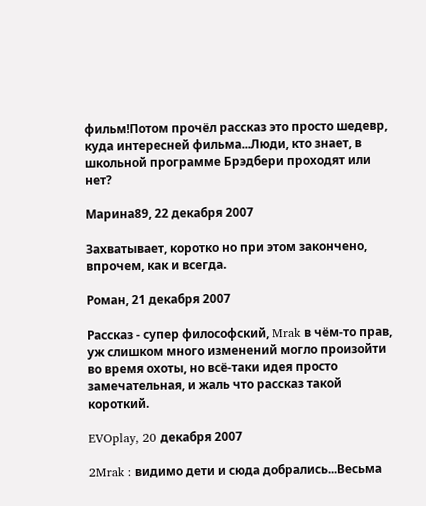фильм!Потом прочёл рассказ это просто шедевр, куда интересней фильма...Люди, кто знает, в школьной программе Брэдбери проходят или нет?

Марина89, 22 декабря 2007

Захватывает, коротко но при этом закончено, впрочем, как и всегда.

Роман, 21 декабря 2007

Рассказ - супер философский, Mrak в чём-то прав, уж слишком много изменений могло произойти во время охоты, но всё-таки идея просто замечательная, и жаль что рассказ такой короткий.

EVOplay, 20 декабря 2007

2Mrak : видимо дети и сюда добрались...Весьма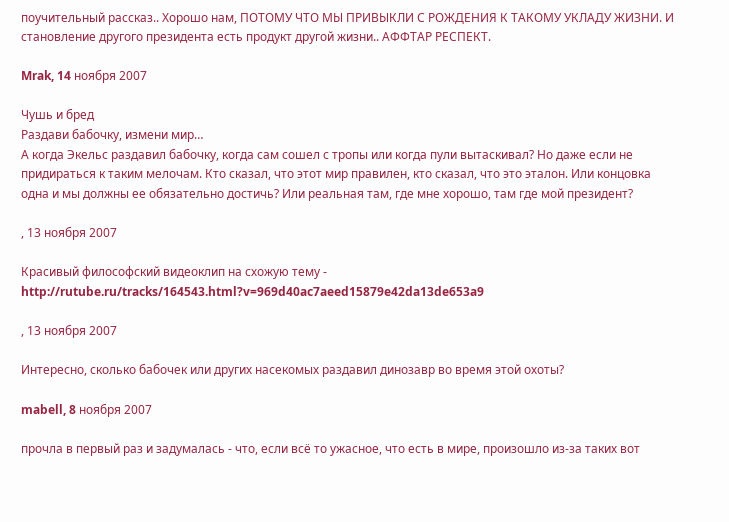поучительный рассказ.. Хорошо нам, ПОТОМУ ЧТО МЫ ПРИВЫКЛИ С РОЖДЕНИЯ К ТАКОМУ УКЛАДУ ЖИЗНИ. И становление другого президента есть продукт другой жизни.. АФФТАР РЕСПЕКТ.

Mrak, 14 ноября 2007

Чушь и бред
Раздави бабочку, измени мир…
А когда Экельс раздавил бабочку, когда сам сошел с тропы или когда пули вытаскивал? Но даже если не придираться к таким мелочам. Кто сказал, что этот мир правилен, кто сказал, что это эталон. Или концовка одна и мы должны ее обязательно достичь? Или реальная там, где мне хорошо, там где мой президент?

, 13 ноября 2007

Красивый философский видеоклип на схожую тему - http://rutube.ru/tracks/164543.html?v=969d40ac7aeed15879e42da13de653a9

, 13 ноября 2007

Интересно, сколько бабочек или других насекомых раздавил динозавр во время этой охоты?

mabell, 8 ноября 2007

прочла в первый раз и задумалась - что, если всё то ужасное, что есть в мире, произошло из-за таких вот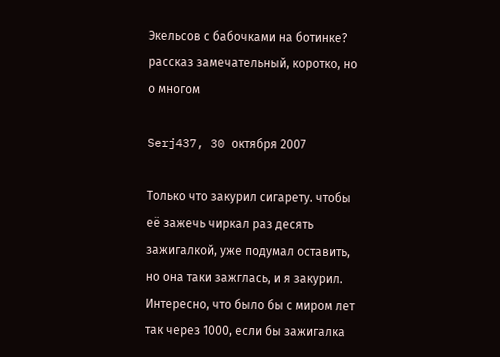Экельсов с бабочками на ботинке? рассказ замечательный, коротко, но о многом

Serj437, 30 октября 2007

Только что закурил сигарету. чтобы её зажечь чиркал раз десять зажигалкой, уже подумал оставить, но она таки зажглась, и я закурил. Интересно, что было бы с миром лет так через 1000, если бы зажигалка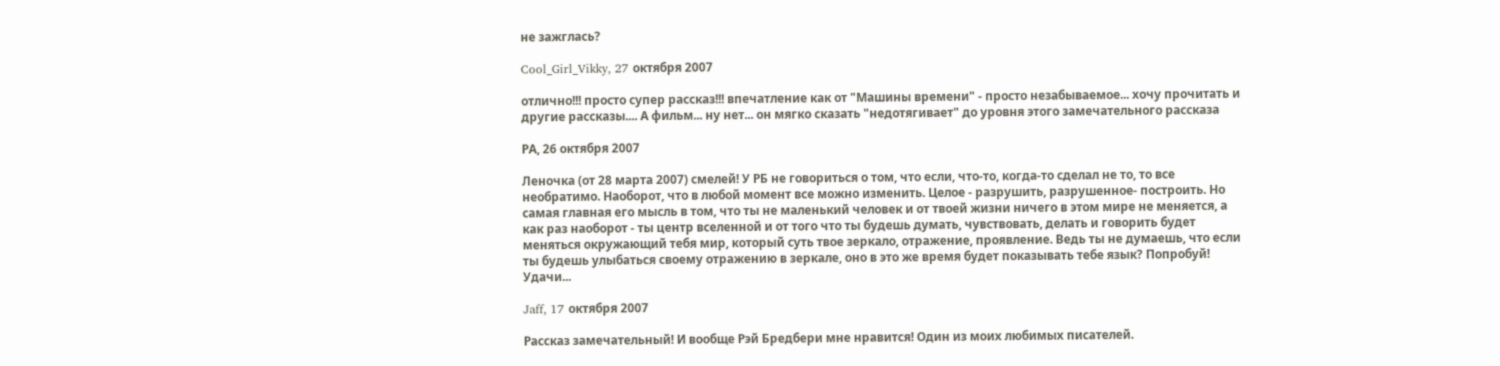не зажглась?

Cool_Girl_Vikky, 27 октября 2007

отлично!!! просто супер рассказ!!! впечатление как от "Машины времени" - просто незабываемое... хочу прочитать и другие рассказы.... А фильм... ну нет... он мягко сказать "недотягивает" до уровня этого замечательного рассказа

РА, 26 октября 2007

Леночка (от 28 марта 2007) смелей! У РБ не говориться о том, что если, что-то, когда-то сделал не то, то все необратимо. Наоборот, что в любой момент все можно изменить. Целое - разрушить, разрушенное- построить. Но самая главная его мысль в том, что ты не маленький человек и от твоей жизни ничего в этом мире не меняется, а как раз наоборот - ты центр вселенной и от того что ты будешь думать, чувствовать, делать и говорить будет меняться окружающий тебя мир, который суть твое зеркало, отражение, проявление. Ведь ты не думаешь, что если ты будешь улыбаться своему отражению в зеркале, оно в это же время будет показывать тебе язык? Попробуй! Удачи...

Jaff, 17 октября 2007

Рассказ замечательный! И вообще Рэй Бредбери мне нравится! Один из моих любимых писателей.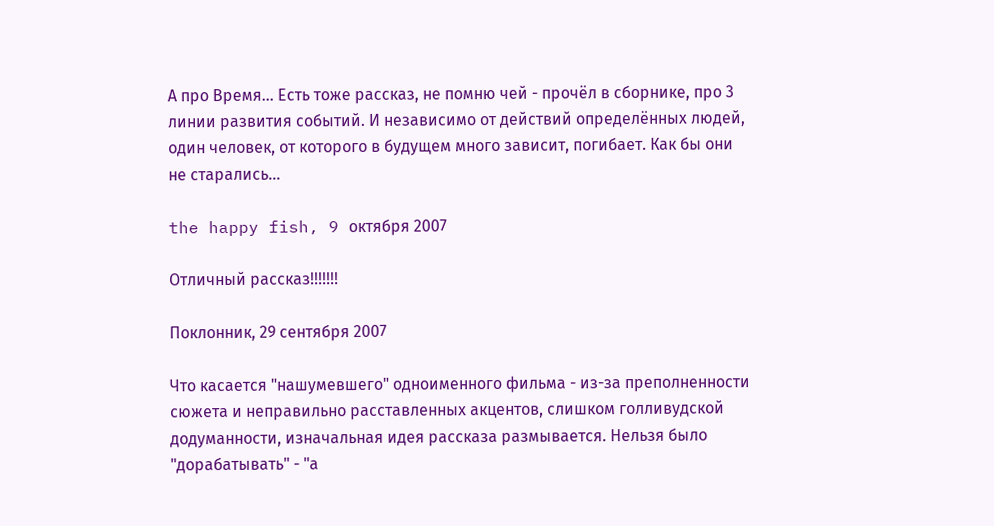А про Время... Есть тоже рассказ, не помню чей - прочёл в сборнике, про 3 линии развития событий. И независимо от действий определённых людей, один человек, от которого в будущем много зависит, погибает. Как бы они не старались...

the happy fish, 9 октября 2007

Отличный рассказ!!!!!!!

Поклонник, 29 сентября 2007

Что касается "нашумевшего" одноименного фильма - из-за преполненности сюжета и неправильно расставленных акцентов, слишком голливудской додуманности, изначальная идея рассказа размывается. Нельзя было "дорабатывать" - "а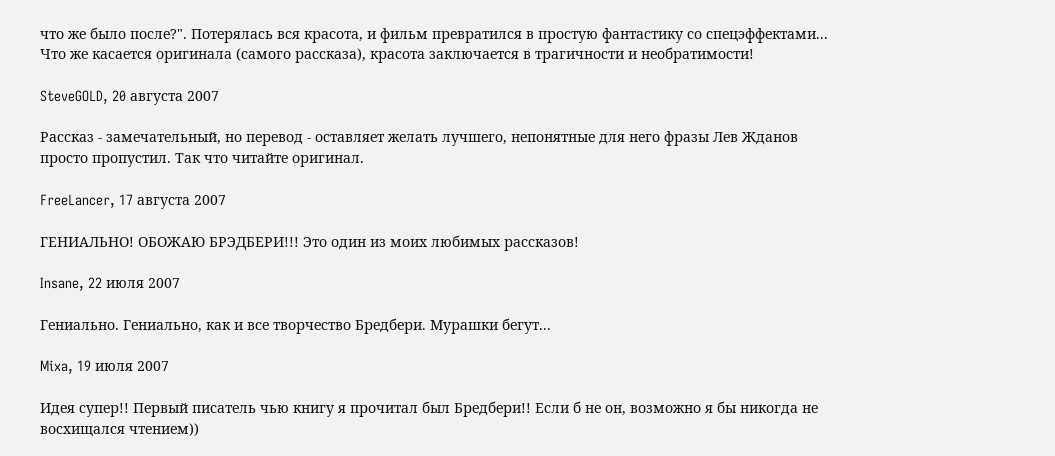что же было после?". Потерялась вся красота, и фильм превратился в простую фантастику со спецэффектами...
Что же касается оригинала (самого рассказа), красота заключается в трагичности и необратимости!

SteveGOLD, 20 августа 2007

Рассказ - замечательный, но перевод - оставляет желать лучшего, непонятные для него фразы Лев Жданов просто пропустил. Так что читайте оригинал.

FreeLancer, 17 августа 2007

ГЕНИАЛЬНО! ОБОЖАЮ БРЭДБЕРИ!!! Это один из моих любимых рассказов!

Insane, 22 июля 2007

Гениально. Гениально, как и все творчество Бредбери. Мурашки бегут...

Mixa, 19 июля 2007

Идея супер!! Первый писатель чью книгу я прочитал был Бредбери!! Если б не он, возможно я бы никогда не восхищался чтением))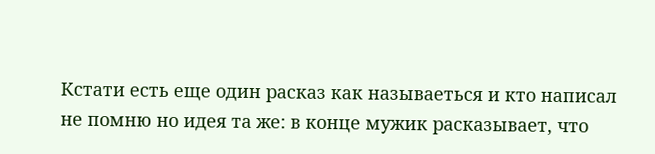Кстати есть еще один расказ как называеться и кто написал не помню но идея та же: в конце мужик расказывает, что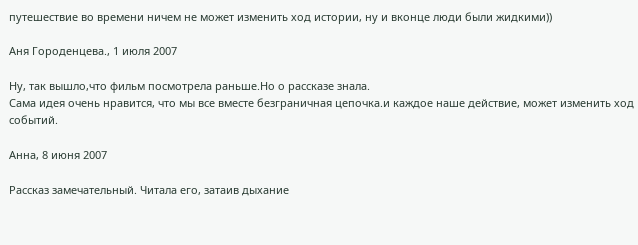путешествие во времени ничем не может изменить ход истории, ну и вконце люди были жидкими))

Аня Городенцева., 1 июля 2007

Ну, так вышло,что фильм посмотрела раньше.Но о рассказе знала.
Сама идея очень нравится, что мы все вместе безграничная цепочка.и каждое наше действие, может изменить ход событий.

Анна, 8 июня 2007

Рассказ замечательный. Читала его, затаив дыхание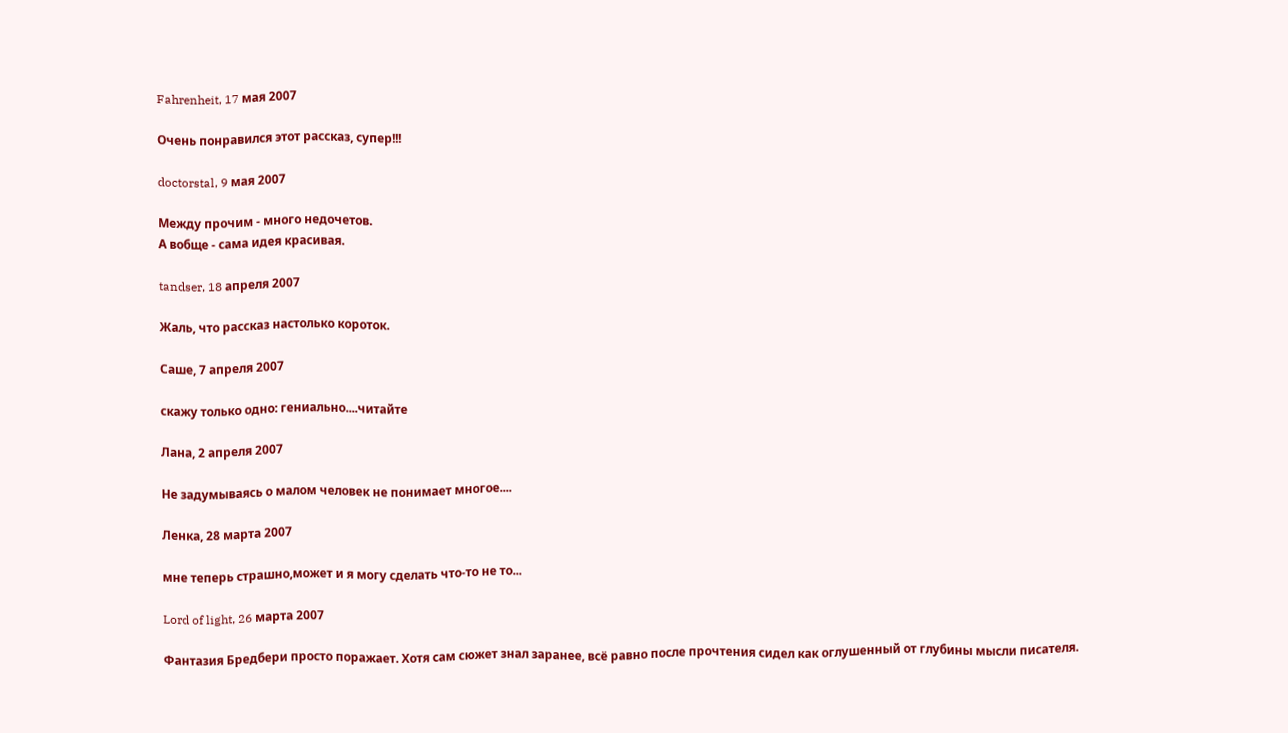Fahrenheit, 17 мая 2007

Очень понравился этот рассказ, супер!!!

doctorstal, 9 мая 2007

Между прочим - много недочетов.
А вобще - сама идея красивая.

tandser, 18 апреля 2007

Жаль, что рассказ настолько короток.

Саше, 7 апреля 2007

скажу только одно: гениально....читайте

Лана, 2 апреля 2007

Не задумываясь о малом человек не понимает многое....

Ленка, 28 марта 2007

мне теперь страшно,может и я могу сделать что-то не то...

Lord of light, 26 марта 2007

Фантазия Бредбери просто поражает. Хотя сам сюжет знал заранее, всё равно после прочтения сидел как оглушенный от глубины мысли писателя.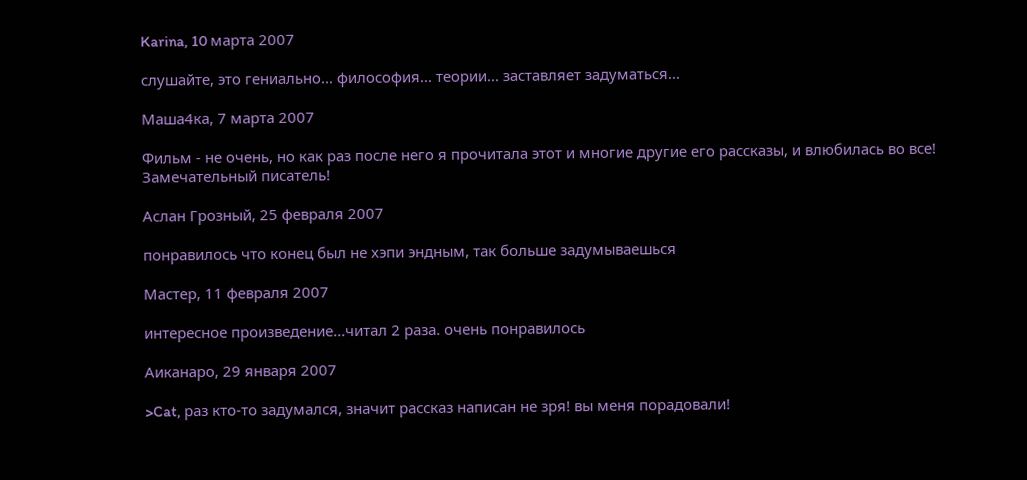Karina, 10 марта 2007

слушайте, это гениально... философия... теории... заставляет задуматься...

Маша4ка, 7 марта 2007

Фильм - не очень, но как раз после него я прочитала этот и многие другие его рассказы, и влюбилась во все! Замечательный писатель!

Аслан Грозный, 25 февраля 2007

понравилось что конец был не хэпи эндным, так больше задумываешься

Мастер, 11 февраля 2007

интересное произведение...читал 2 раза. очень понравилось

Аиканаро, 29 января 2007

>Cat, раз кто-то задумался, значит рассказ написан не зря! вы меня порадовали!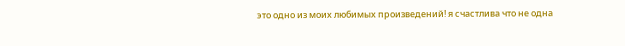это одно из моих любимых произведений! я счастлива что не одна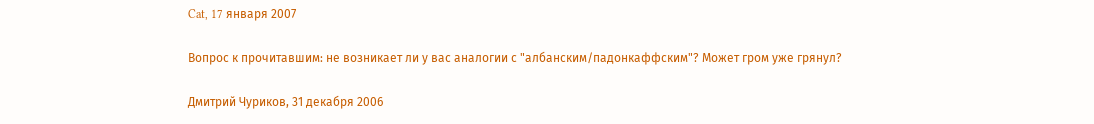Cat, 17 января 2007

Вопрос к прочитавшим: не возникает ли у вас аналогии с "албанским/падонкаффским"? Может гром уже грянул?

Дмитрий Чуриков, 31 декабря 2006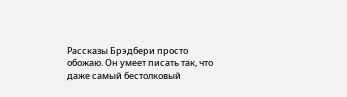Рассказы Брэдбери просто обожаю. Он умеет писать так, что даже самый бестолковый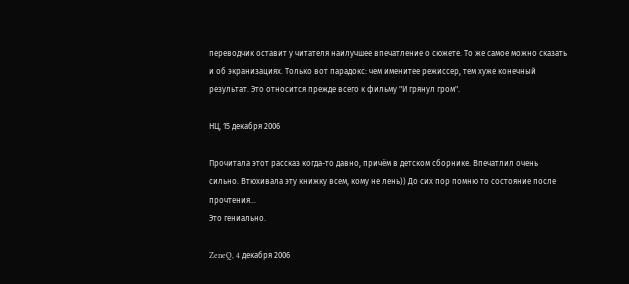переводчик оставит у читателя наилучшее впечатление о сюжете. То же самое можно сказать и об экранизациях. Только вот парадокс: чем именитее режиссер, тем хуже конечный результат. Это относится прежде всего к фильму "И грянул гром".

НЦ, 15 декабря 2006

Прочитала этот рассказ когда-то давно, причём в детском сборнике. Впечатлил очень сильно. Втюхивала эту книжку всем, кому не лень)) До сих пор помню то состояние после прочтения...
Это гениально.

ZeneQ, 4 декабря 2006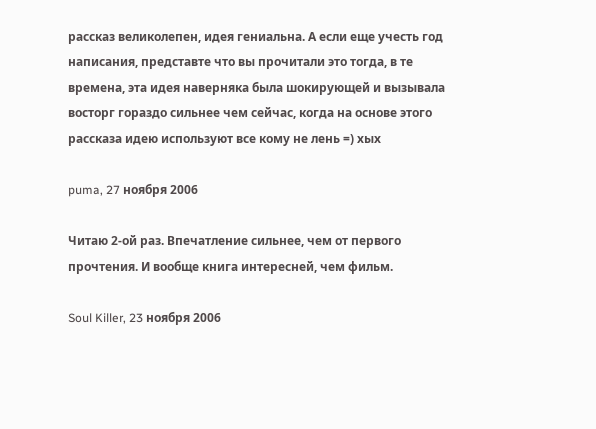рассказ великолепен, идея гениальна. А если еще учесть год написания, представте что вы прочитали это тогда, в те времена, эта идея наверняка была шокирующей и вызывала восторг гораздо сильнее чем сейчас, когда на основе этого рассказа идею используют все кому не лень =) хых

puma, 27 ноября 2006

Читаю 2-ой раз. Впечатление сильнее, чем от первого прочтения. И вообще книга интересней, чем фильм.

Soul Killer, 23 ноября 2006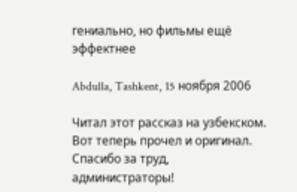гениально, но фильмы ещё эффектнее

Abdulla, Tashkent, 15 ноября 2006

Читал этот рассказ на узбекском. Вот теперь прочел и оригинал. Спасибо за труд, администраторы!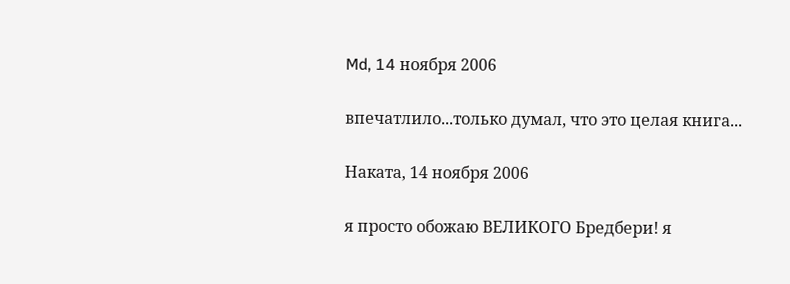Md, 14 ноября 2006

впечатлило...только думал, что это целая книга...

Наката, 14 ноября 2006

я просто обожаю ВЕЛИКОГО Бредбери! я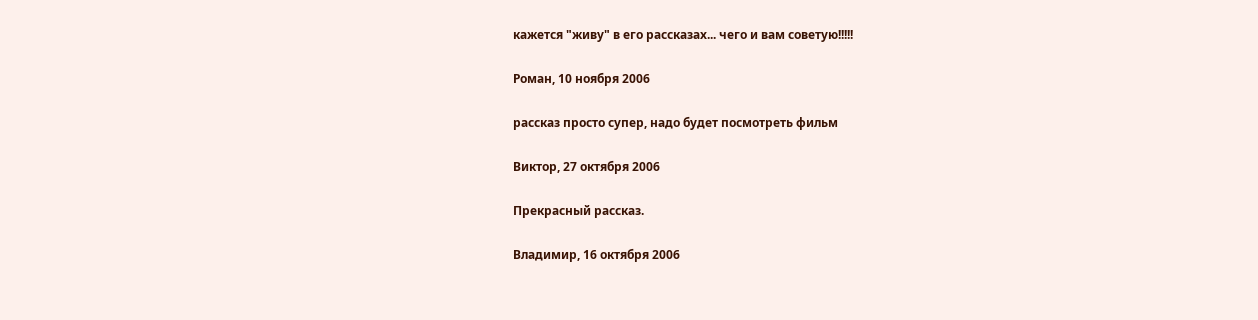кажется "живу" в его рассказах... чего и вам советую!!!!!

Роман, 10 ноября 2006

рассказ просто супер, надо будет посмотреть фильм

Виктор, 27 октября 2006

Прекрасный рассказ.

Владимир, 16 октября 2006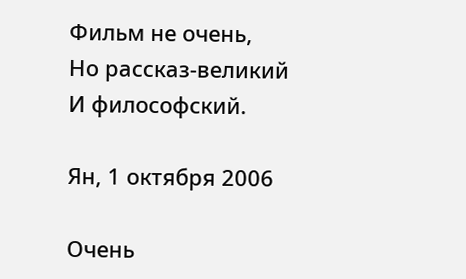Фильм не очень,
Но рассказ-великий
И философский.

Ян, 1 октября 2006

Очень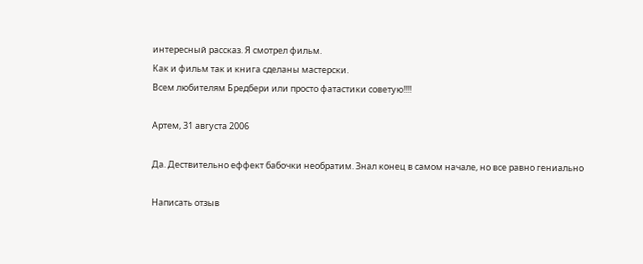интересный рассказ. Я смотрел фильм.
Как и фильм так и книга сделаны мастерски.
Всем любителям Бредбери или просто фатастики советую!!!!

Артем, 31 августа 2006

Да. Дествительно еффект бабочки необратим. Знал конец в самом начале, но все равно гениально

Написать отзыв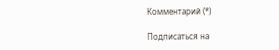Комментарий (*)

Подписаться на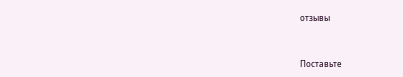отзывы


Поставьте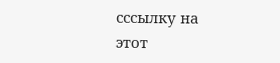сссылку на этот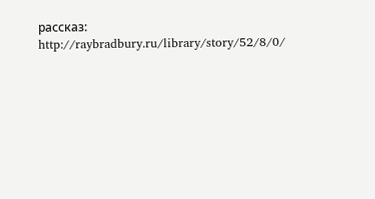рассказ: http://raybradbury.ru/library/story/52/8/0/